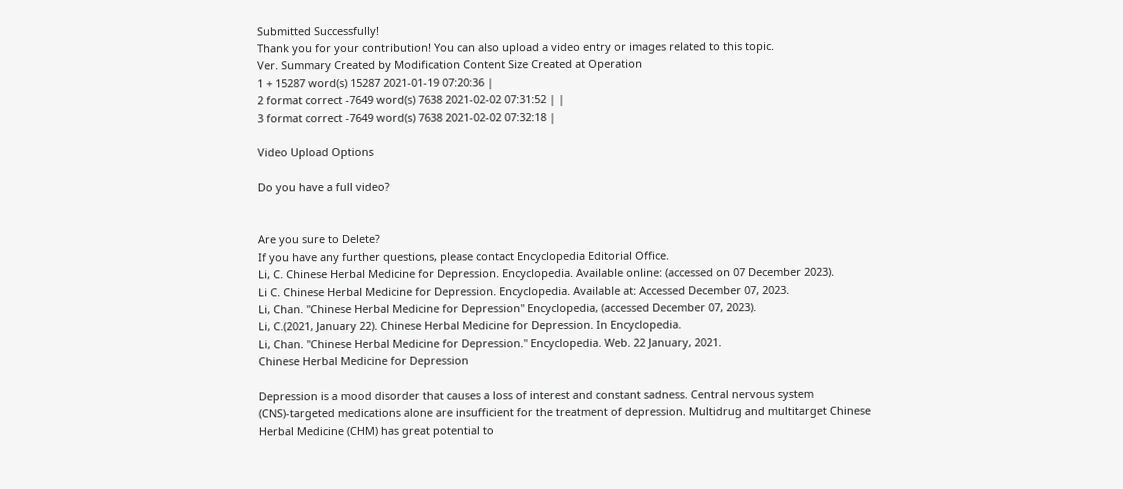Submitted Successfully!
Thank you for your contribution! You can also upload a video entry or images related to this topic.
Ver. Summary Created by Modification Content Size Created at Operation
1 + 15287 word(s) 15287 2021-01-19 07:20:36 |
2 format correct -7649 word(s) 7638 2021-02-02 07:31:52 | |
3 format correct -7649 word(s) 7638 2021-02-02 07:32:18 |

Video Upload Options

Do you have a full video?


Are you sure to Delete?
If you have any further questions, please contact Encyclopedia Editorial Office.
Li, C. Chinese Herbal Medicine for Depression. Encyclopedia. Available online: (accessed on 07 December 2023).
Li C. Chinese Herbal Medicine for Depression. Encyclopedia. Available at: Accessed December 07, 2023.
Li, Chan. "Chinese Herbal Medicine for Depression" Encyclopedia, (accessed December 07, 2023).
Li, C.(2021, January 22). Chinese Herbal Medicine for Depression. In Encyclopedia.
Li, Chan. "Chinese Herbal Medicine for Depression." Encyclopedia. Web. 22 January, 2021.
Chinese Herbal Medicine for Depression

Depression is a mood disorder that causes a loss of interest and constant sadness. Central nervous system (CNS)-targeted medications alone are insufficient for the treatment of depression. Multidrug and multitarget Chinese Herbal Medicine (CHM) has great potential to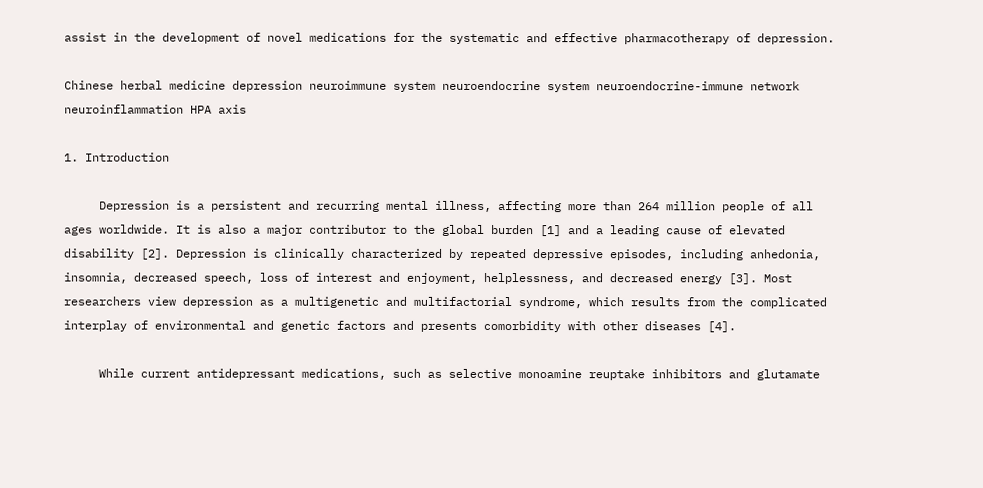assist in the development of novel medications for the systematic and effective pharmacotherapy of depression.

Chinese herbal medicine depression neuroimmune system neuroendocrine system neuroendocrine-immune network neuroinflammation HPA axis

1. Introduction

     Depression is a persistent and recurring mental illness, affecting more than 264 million people of all ages worldwide. It is also a major contributor to the global burden [1] and a leading cause of elevated disability [2]. Depression is clinically characterized by repeated depressive episodes, including anhedonia, insomnia, decreased speech, loss of interest and enjoyment, helplessness, and decreased energy [3]. Most researchers view depression as a multigenetic and multifactorial syndrome, which results from the complicated interplay of environmental and genetic factors and presents comorbidity with other diseases [4].

     While current antidepressant medications, such as selective monoamine reuptake inhibitors and glutamate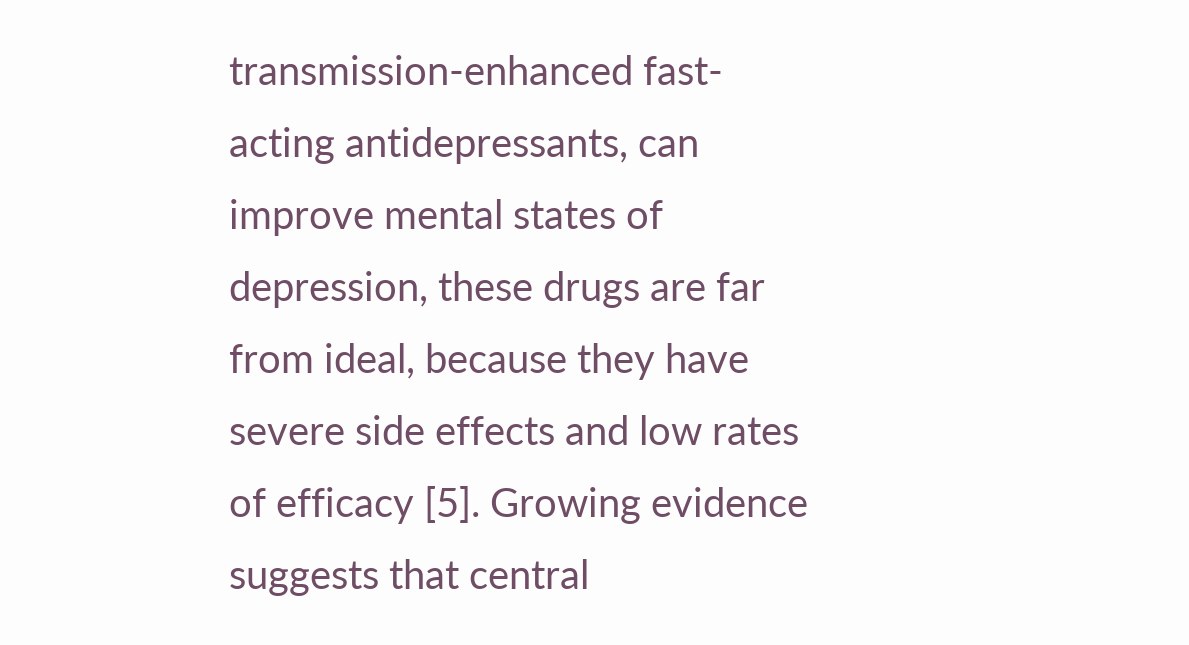transmission-enhanced fast-acting antidepressants, can improve mental states of depression, these drugs are far from ideal, because they have severe side effects and low rates of efficacy [5]. Growing evidence suggests that central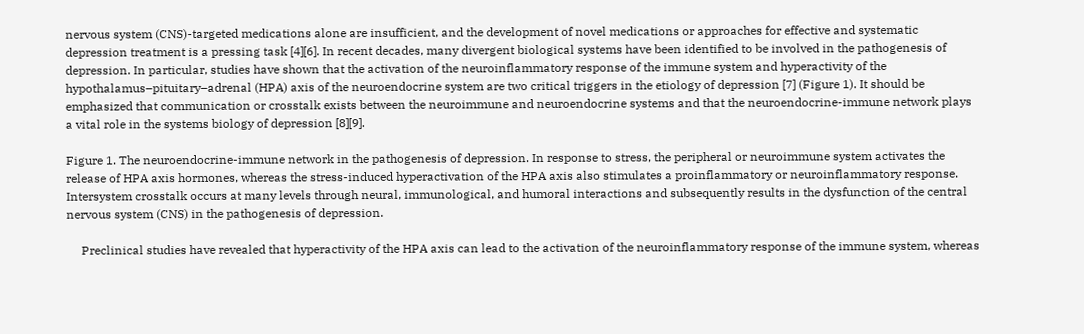nervous system (CNS)-targeted medications alone are insufficient, and the development of novel medications or approaches for effective and systematic depression treatment is a pressing task [4][6]. In recent decades, many divergent biological systems have been identified to be involved in the pathogenesis of depression. In particular, studies have shown that the activation of the neuroinflammatory response of the immune system and hyperactivity of the hypothalamus–pituitary–adrenal (HPA) axis of the neuroendocrine system are two critical triggers in the etiology of depression [7] (Figure 1). It should be emphasized that communication or crosstalk exists between the neuroimmune and neuroendocrine systems and that the neuroendocrine-immune network plays a vital role in the systems biology of depression [8][9].

Figure 1. The neuroendocrine-immune network in the pathogenesis of depression. In response to stress, the peripheral or neuroimmune system activates the release of HPA axis hormones, whereas the stress-induced hyperactivation of the HPA axis also stimulates a proinflammatory or neuroinflammatory response. Intersystem crosstalk occurs at many levels through neural, immunological, and humoral interactions and subsequently results in the dysfunction of the central nervous system (CNS) in the pathogenesis of depression.

     Preclinical studies have revealed that hyperactivity of the HPA axis can lead to the activation of the neuroinflammatory response of the immune system, whereas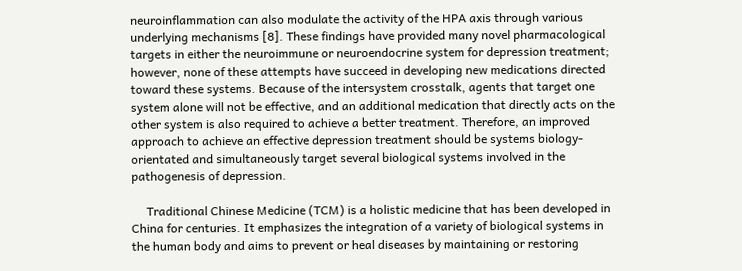neuroinflammation can also modulate the activity of the HPA axis through various underlying mechanisms [8]. These findings have provided many novel pharmacological targets in either the neuroimmune or neuroendocrine system for depression treatment; however, none of these attempts have succeed in developing new medications directed toward these systems. Because of the intersystem crosstalk, agents that target one system alone will not be effective, and an additional medication that directly acts on the other system is also required to achieve a better treatment. Therefore, an improved approach to achieve an effective depression treatment should be systems biology-orientated and simultaneously target several biological systems involved in the pathogenesis of depression.

     Traditional Chinese Medicine (TCM) is a holistic medicine that has been developed in China for centuries. It emphasizes the integration of a variety of biological systems in the human body and aims to prevent or heal diseases by maintaining or restoring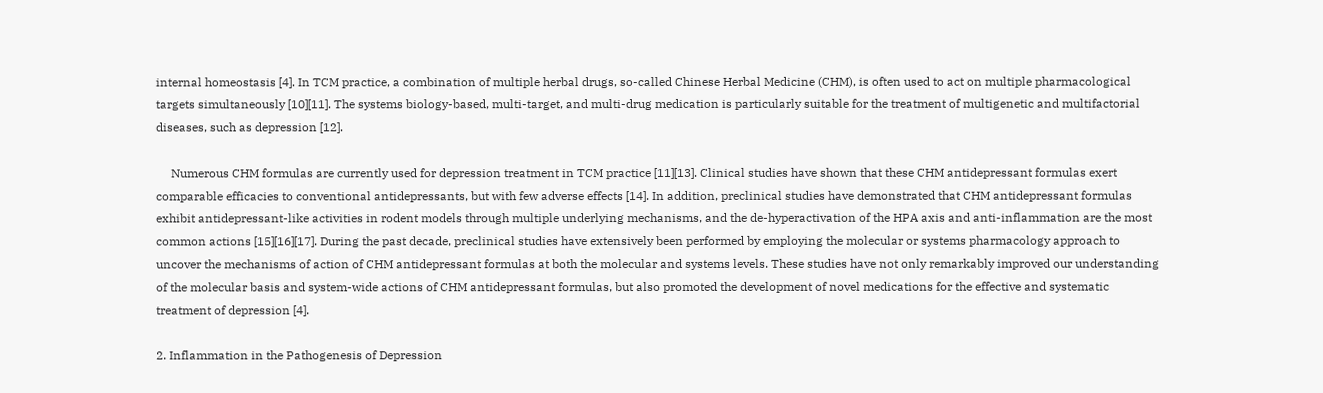internal homeostasis [4]. In TCM practice, a combination of multiple herbal drugs, so-called Chinese Herbal Medicine (CHM), is often used to act on multiple pharmacological targets simultaneously [10][11]. The systems biology-based, multi-target, and multi-drug medication is particularly suitable for the treatment of multigenetic and multifactorial diseases, such as depression [12].

     Numerous CHM formulas are currently used for depression treatment in TCM practice [11][13]. Clinical studies have shown that these CHM antidepressant formulas exert comparable efficacies to conventional antidepressants, but with few adverse effects [14]. In addition, preclinical studies have demonstrated that CHM antidepressant formulas exhibit antidepressant-like activities in rodent models through multiple underlying mechanisms, and the de-hyperactivation of the HPA axis and anti-inflammation are the most common actions [15][16][17]. During the past decade, preclinical studies have extensively been performed by employing the molecular or systems pharmacology approach to uncover the mechanisms of action of CHM antidepressant formulas at both the molecular and systems levels. These studies have not only remarkably improved our understanding of the molecular basis and system-wide actions of CHM antidepressant formulas, but also promoted the development of novel medications for the effective and systematic treatment of depression [4].

2. Inflammation in the Pathogenesis of Depression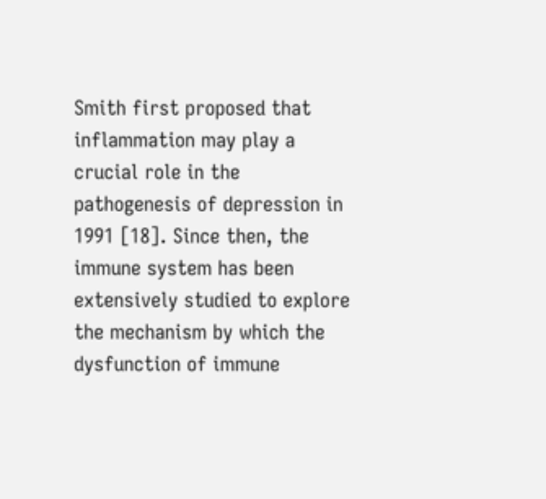Smith first proposed that inflammation may play a crucial role in the pathogenesis of depression in 1991 [18]. Since then, the immune system has been extensively studied to explore the mechanism by which the dysfunction of immune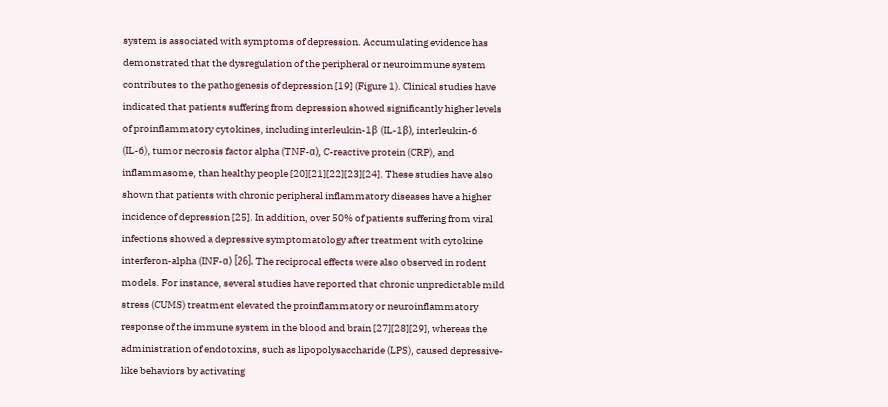system is associated with symptoms of depression. Accumulating evidence has demonstrated that the dysregulation of the peripheral or neuroimmune system contributes to the pathogenesis of depression [19] (Figure 1). Clinical studies have indicated that patients suffering from depression showed significantly higher levels of proinflammatory cytokines, including interleukin-1β (IL-1β), interleukin-6 (IL-6), tumor necrosis factor alpha (TNF-α), C-reactive protein (CRP), and inflammasome, than healthy people [20][21][22][23][24]. These studies have also shown that patients with chronic peripheral inflammatory diseases have a higher incidence of depression [25]. In addition, over 50% of patients suffering from viral infections showed a depressive symptomatology after treatment with cytokine interferon-alpha (INF-α) [26]. The reciprocal effects were also observed in rodent models. For instance, several studies have reported that chronic unpredictable mild stress (CUMS) treatment elevated the proinflammatory or neuroinflammatory response of the immune system in the blood and brain [27][28][29], whereas the administration of endotoxins, such as lipopolysaccharide (LPS), caused depressive-like behaviors by activating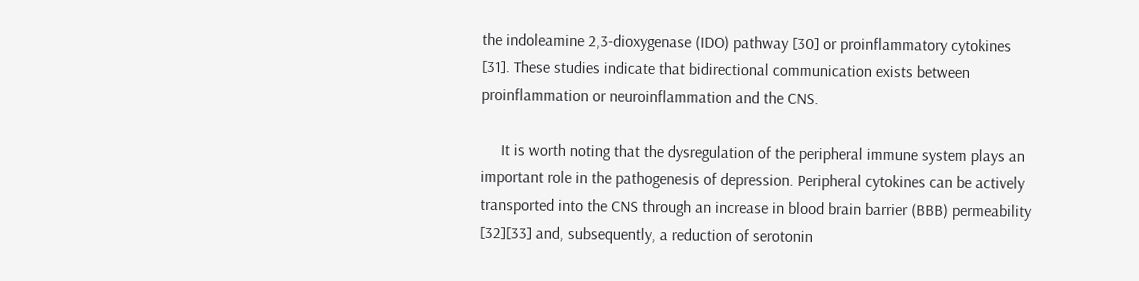the indoleamine 2,3-dioxygenase (IDO) pathway [30] or proinflammatory cytokines [31]. These studies indicate that bidirectional communication exists between proinflammation or neuroinflammation and the CNS.

     It is worth noting that the dysregulation of the peripheral immune system plays an important role in the pathogenesis of depression. Peripheral cytokines can be actively transported into the CNS through an increase in blood brain barrier (BBB) permeability [32][33] and, subsequently, a reduction of serotonin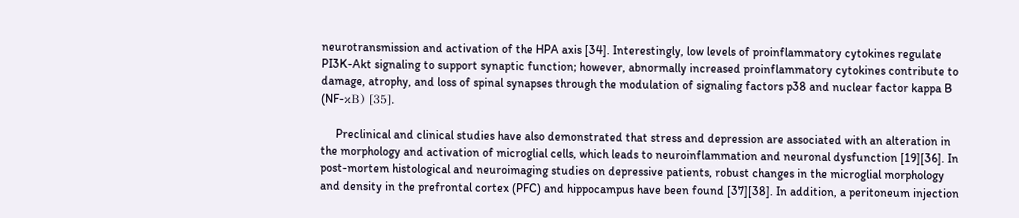neurotransmission and activation of the HPA axis [34]. Interestingly, low levels of proinflammatory cytokines regulate PI3K-Akt signaling to support synaptic function; however, abnormally increased proinflammatory cytokines contribute to damage, atrophy, and loss of spinal synapses through the modulation of signaling factors p38 and nuclear factor kappa B (NF-κB) [35].

     Preclinical and clinical studies have also demonstrated that stress and depression are associated with an alteration in the morphology and activation of microglial cells, which leads to neuroinflammation and neuronal dysfunction [19][36]. In post-mortem histological and neuroimaging studies on depressive patients, robust changes in the microglial morphology and density in the prefrontal cortex (PFC) and hippocampus have been found [37][38]. In addition, a peritoneum injection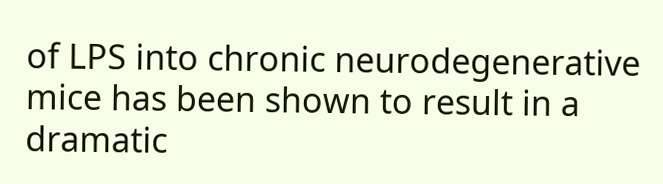of LPS into chronic neurodegenerative mice has been shown to result in a dramatic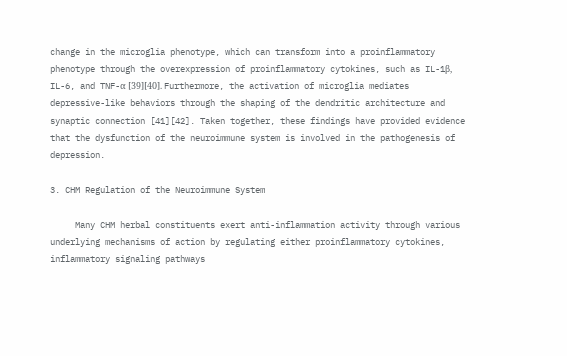change in the microglia phenotype, which can transform into a proinflammatory phenotype through the overexpression of proinflammatory cytokines, such as IL-1β, IL-6, and TNF-α [39][40]. Furthermore, the activation of microglia mediates depressive-like behaviors through the shaping of the dendritic architecture and synaptic connection [41][42]. Taken together, these findings have provided evidence that the dysfunction of the neuroimmune system is involved in the pathogenesis of depression.

3. CHM Regulation of the Neuroimmune System

     Many CHM herbal constituents exert anti-inflammation activity through various underlying mechanisms of action by regulating either proinflammatory cytokines, inflammatory signaling pathways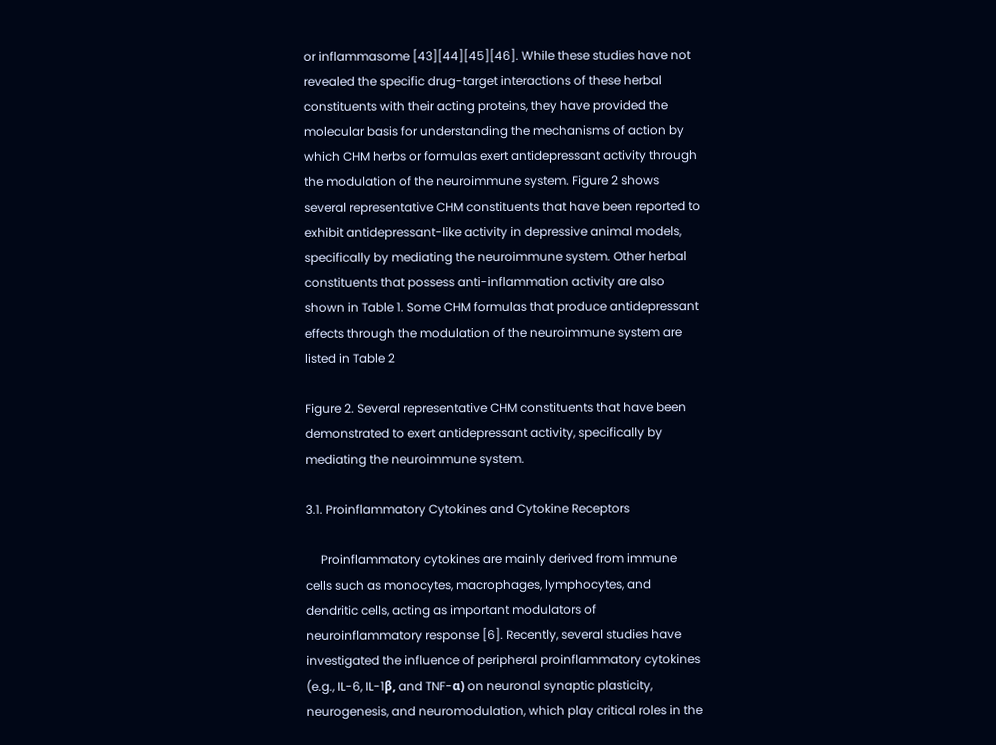or inflammasome [43][44][45][46]. While these studies have not revealed the specific drug-target interactions of these herbal constituents with their acting proteins, they have provided the molecular basis for understanding the mechanisms of action by which CHM herbs or formulas exert antidepressant activity through the modulation of the neuroimmune system. Figure 2 shows several representative CHM constituents that have been reported to exhibit antidepressant-like activity in depressive animal models, specifically by mediating the neuroimmune system. Other herbal constituents that possess anti-inflammation activity are also shown in Table 1. Some CHM formulas that produce antidepressant effects through the modulation of the neuroimmune system are listed in Table 2

Figure 2. Several representative CHM constituents that have been demonstrated to exert antidepressant activity, specifically by mediating the neuroimmune system.

3.1. Proinflammatory Cytokines and Cytokine Receptors

     Proinflammatory cytokines are mainly derived from immune cells such as monocytes, macrophages, lymphocytes, and dendritic cells, acting as important modulators of neuroinflammatory response [6]. Recently, several studies have investigated the influence of peripheral proinflammatory cytokines (e.g., IL-6, IL-1β, and TNF-α) on neuronal synaptic plasticity, neurogenesis, and neuromodulation, which play critical roles in the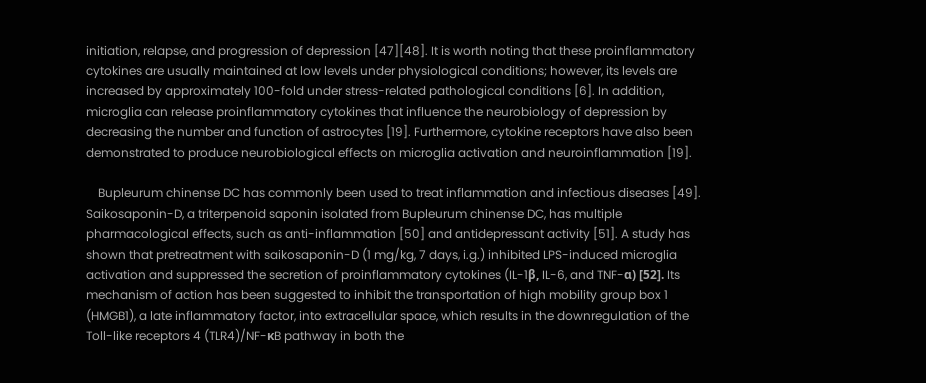initiation, relapse, and progression of depression [47][48]. It is worth noting that these proinflammatory cytokines are usually maintained at low levels under physiological conditions; however, its levels are increased by approximately 100-fold under stress-related pathological conditions [6]. In addition, microglia can release proinflammatory cytokines that influence the neurobiology of depression by decreasing the number and function of astrocytes [19]. Furthermore, cytokine receptors have also been demonstrated to produce neurobiological effects on microglia activation and neuroinflammation [19].

    Bupleurum chinense DC has commonly been used to treat inflammation and infectious diseases [49]. Saikosaponin-D, a triterpenoid saponin isolated from Bupleurum chinense DC, has multiple pharmacological effects, such as anti-inflammation [50] and antidepressant activity [51]. A study has shown that pretreatment with saikosaponin-D (1 mg/kg, 7 days, i.g.) inhibited LPS-induced microglia activation and suppressed the secretion of proinflammatory cytokines (IL-1β, IL-6, and TNF-α) [52]. Its mechanism of action has been suggested to inhibit the transportation of high mobility group box 1 (HMGB1), a late inflammatory factor, into extracellular space, which results in the downregulation of the Toll-like receptors 4 (TLR4)/NF-κB pathway in both the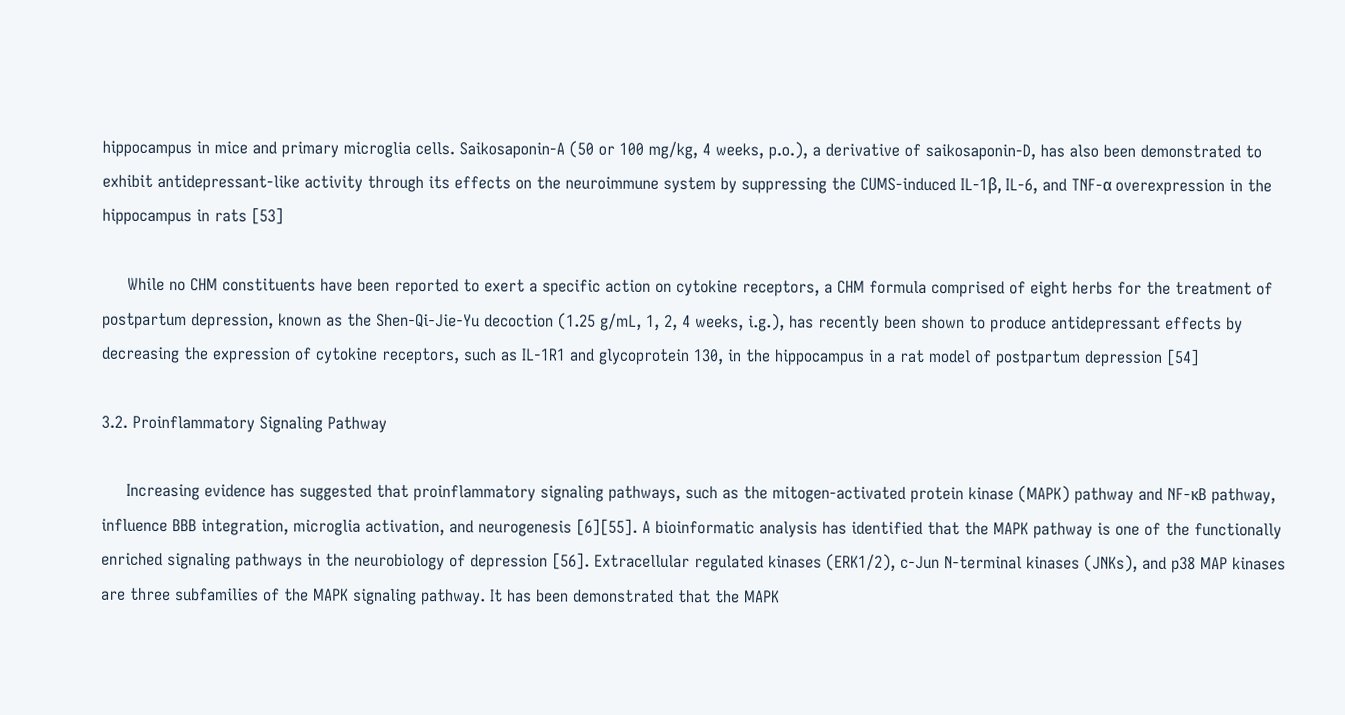hippocampus in mice and primary microglia cells. Saikosaponin-A (50 or 100 mg/kg, 4 weeks, p.o.), a derivative of saikosaponin-D, has also been demonstrated to exhibit antidepressant-like activity through its effects on the neuroimmune system by suppressing the CUMS-induced IL-1β, IL-6, and TNF-α overexpression in the hippocampus in rats [53]

     While no CHM constituents have been reported to exert a specific action on cytokine receptors, a CHM formula comprised of eight herbs for the treatment of postpartum depression, known as the Shen-Qi-Jie-Yu decoction (1.25 g/mL, 1, 2, 4 weeks, i.g.), has recently been shown to produce antidepressant effects by decreasing the expression of cytokine receptors, such as IL-1R1 and glycoprotein 130, in the hippocampus in a rat model of postpartum depression [54]

3.2. Proinflammatory Signaling Pathway

     Increasing evidence has suggested that proinflammatory signaling pathways, such as the mitogen-activated protein kinase (MAPK) pathway and NF-κB pathway, influence BBB integration, microglia activation, and neurogenesis [6][55]. A bioinformatic analysis has identified that the MAPK pathway is one of the functionally enriched signaling pathways in the neurobiology of depression [56]. Extracellular regulated kinases (ERK1/2), c-Jun N-terminal kinases (JNKs), and p38 MAP kinases are three subfamilies of the MAPK signaling pathway. It has been demonstrated that the MAPK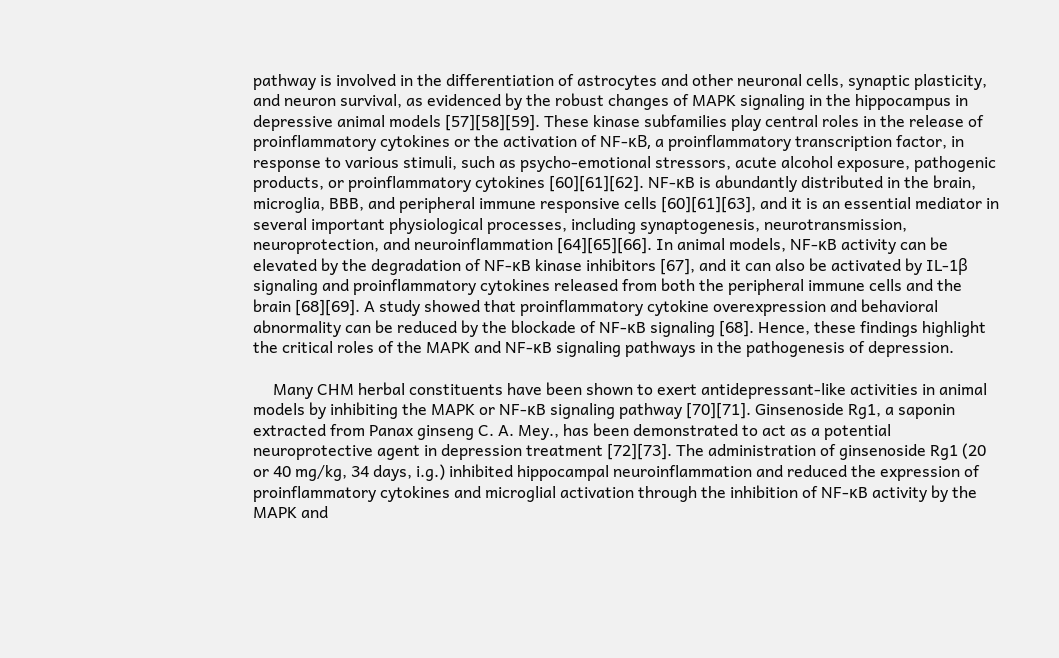pathway is involved in the differentiation of astrocytes and other neuronal cells, synaptic plasticity, and neuron survival, as evidenced by the robust changes of MAPK signaling in the hippocampus in depressive animal models [57][58][59]. These kinase subfamilies play central roles in the release of proinflammatory cytokines or the activation of NF-κB, a proinflammatory transcription factor, in response to various stimuli, such as psycho-emotional stressors, acute alcohol exposure, pathogenic products, or proinflammatory cytokines [60][61][62]. NF-κB is abundantly distributed in the brain, microglia, BBB, and peripheral immune responsive cells [60][61][63], and it is an essential mediator in several important physiological processes, including synaptogenesis, neurotransmission, neuroprotection, and neuroinflammation [64][65][66]. In animal models, NF-κB activity can be elevated by the degradation of NF-κB kinase inhibitors [67], and it can also be activated by IL-1β signaling and proinflammatory cytokines released from both the peripheral immune cells and the brain [68][69]. A study showed that proinflammatory cytokine overexpression and behavioral abnormality can be reduced by the blockade of NF-κB signaling [68]. Hence, these findings highlight the critical roles of the MAPK and NF-κB signaling pathways in the pathogenesis of depression.

     Many CHM herbal constituents have been shown to exert antidepressant-like activities in animal models by inhibiting the MAPK or NF-κB signaling pathway [70][71]. Ginsenoside Rg1, a saponin extracted from Panax ginseng C. A. Mey., has been demonstrated to act as a potential neuroprotective agent in depression treatment [72][73]. The administration of ginsenoside Rg1 (20 or 40 mg/kg, 34 days, i.g.) inhibited hippocampal neuroinflammation and reduced the expression of proinflammatory cytokines and microglial activation through the inhibition of NF-κB activity by the MAPK and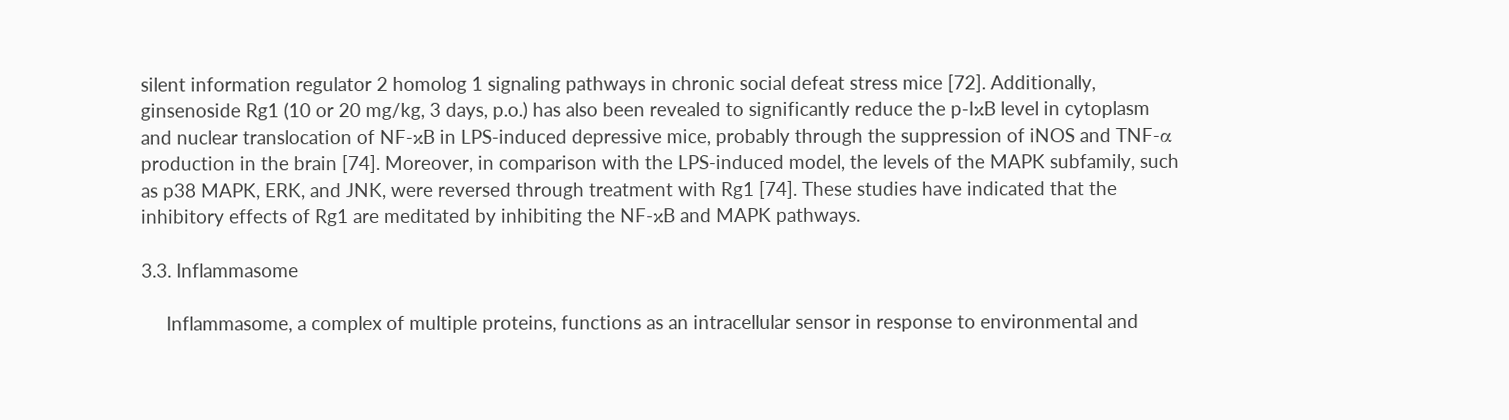silent information regulator 2 homolog 1 signaling pathways in chronic social defeat stress mice [72]. Additionally, ginsenoside Rg1 (10 or 20 mg/kg, 3 days, p.o.) has also been revealed to significantly reduce the p-IκB level in cytoplasm and nuclear translocation of NF-κB in LPS-induced depressive mice, probably through the suppression of iNOS and TNF-α production in the brain [74]. Moreover, in comparison with the LPS-induced model, the levels of the MAPK subfamily, such as p38 MAPK, ERK, and JNK, were reversed through treatment with Rg1 [74]. These studies have indicated that the inhibitory effects of Rg1 are meditated by inhibiting the NF-κB and MAPK pathways.

3.3. Inflammasome

     Inflammasome, a complex of multiple proteins, functions as an intracellular sensor in response to environmental and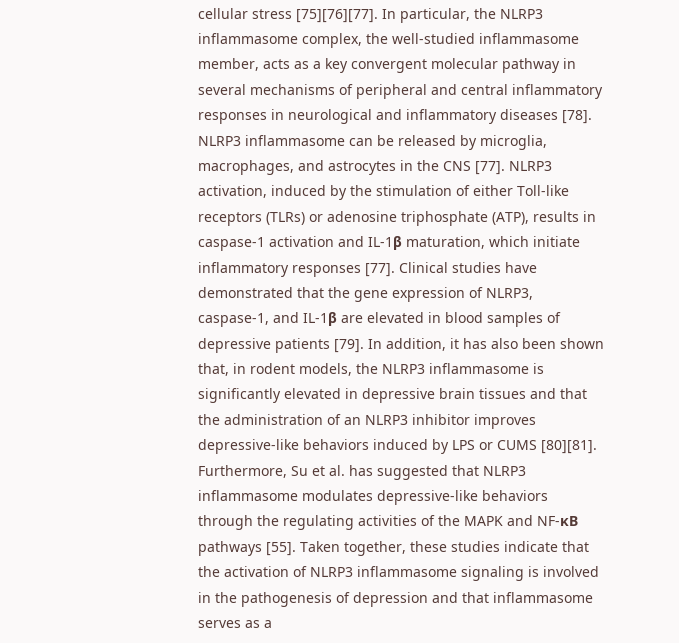cellular stress [75][76][77]. In particular, the NLRP3 inflammasome complex, the well-studied inflammasome member, acts as a key convergent molecular pathway in several mechanisms of peripheral and central inflammatory responses in neurological and inflammatory diseases [78]. NLRP3 inflammasome can be released by microglia, macrophages, and astrocytes in the CNS [77]. NLRP3 activation, induced by the stimulation of either Toll-like receptors (TLRs) or adenosine triphosphate (ATP), results in caspase-1 activation and IL-1β maturation, which initiate inflammatory responses [77]. Clinical studies have demonstrated that the gene expression of NLRP3, caspase-1, and IL-1β are elevated in blood samples of depressive patients [79]. In addition, it has also been shown that, in rodent models, the NLRP3 inflammasome is significantly elevated in depressive brain tissues and that the administration of an NLRP3 inhibitor improves depressive-like behaviors induced by LPS or CUMS [80][81]. Furthermore, Su et al. has suggested that NLRP3 inflammasome modulates depressive-like behaviors through the regulating activities of the MAPK and NF-κB pathways [55]. Taken together, these studies indicate that the activation of NLRP3 inflammasome signaling is involved in the pathogenesis of depression and that inflammasome serves as a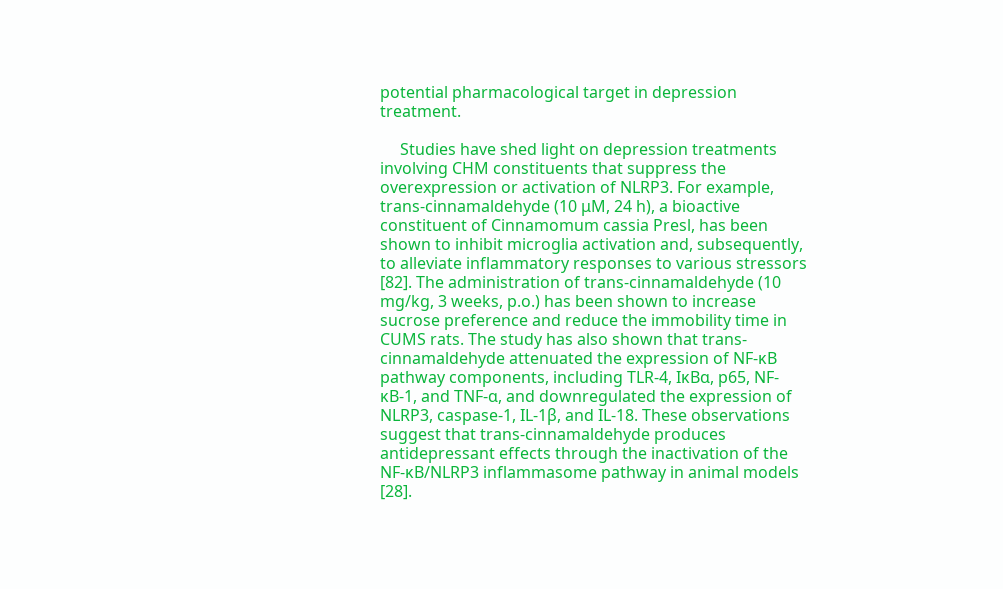potential pharmacological target in depression treatment.

     Studies have shed light on depression treatments involving CHM constituents that suppress the overexpression or activation of NLRP3. For example, trans-cinnamaldehyde (10 μM, 24 h), a bioactive constituent of Cinnamomum cassia Presl, has been shown to inhibit microglia activation and, subsequently, to alleviate inflammatory responses to various stressors [82]. The administration of trans-cinnamaldehyde (10 mg/kg, 3 weeks, p.o.) has been shown to increase sucrose preference and reduce the immobility time in CUMS rats. The study has also shown that trans-cinnamaldehyde attenuated the expression of NF-κB pathway components, including TLR-4, IκBα, p65, NF-κB-1, and TNF-α, and downregulated the expression of NLRP3, caspase-1, IL-1β, and IL-18. These observations suggest that trans-cinnamaldehyde produces antidepressant effects through the inactivation of the NF-κB/NLRP3 inflammasome pathway in animal models [28].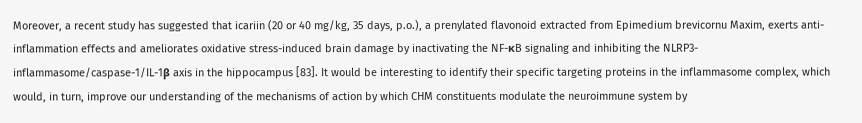Moreover, a recent study has suggested that icariin (20 or 40 mg/kg, 35 days, p.o.), a prenylated flavonoid extracted from Epimedium brevicornu Maxim, exerts anti-inflammation effects and ameliorates oxidative stress-induced brain damage by inactivating the NF-κB signaling and inhibiting the NLRP3-inflammasome/caspase-1/IL-1β axis in the hippocampus [83]. It would be interesting to identify their specific targeting proteins in the inflammasome complex, which would, in turn, improve our understanding of the mechanisms of action by which CHM constituents modulate the neuroimmune system by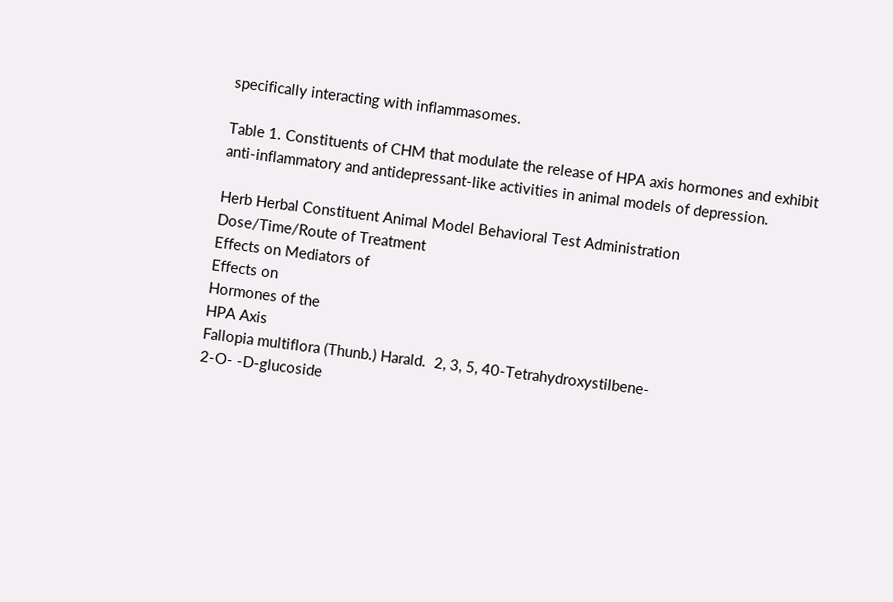specifically interacting with inflammasomes.

Table 1. Constituents of CHM that modulate the release of HPA axis hormones and exhibit anti-inflammatory and antidepressant-like activities in animal models of depression.

Herb Herbal Constituent Animal Model Behavioral Test Administration
Dose/Time/Route of Treatment
Effects on Mediators of
Effects on
Hormones of the
HPA Axis
Fallopia multiflora (Thunb.) Harald.  2, 3, 5, 40-Tetrahydroxystilbene-
2-O- -D-glucoside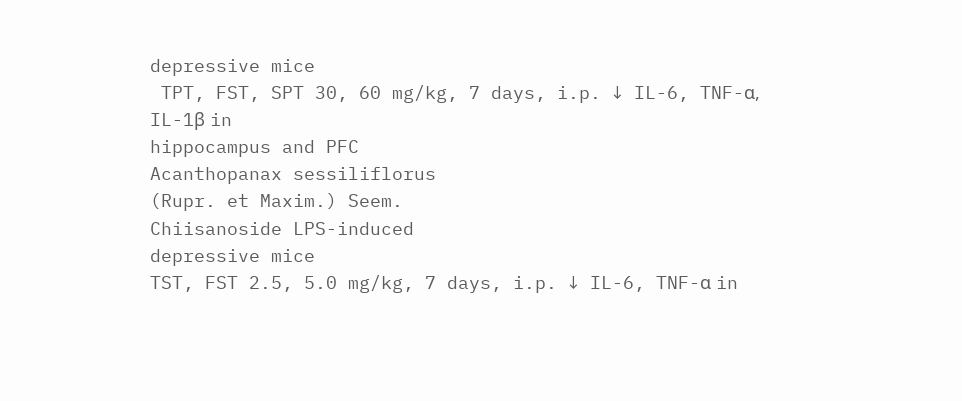depressive mice
 TPT, FST, SPT 30, 60 mg/kg, 7 days, i.p. ↓ IL-6, TNF-α, IL-1β in
hippocampus and PFC
Acanthopanax sessiliflorus
(Rupr. et Maxim.) Seem.
Chiisanoside LPS-induced
depressive mice
TST, FST 2.5, 5.0 mg/kg, 7 days, i.p. ↓ IL-6, TNF-α in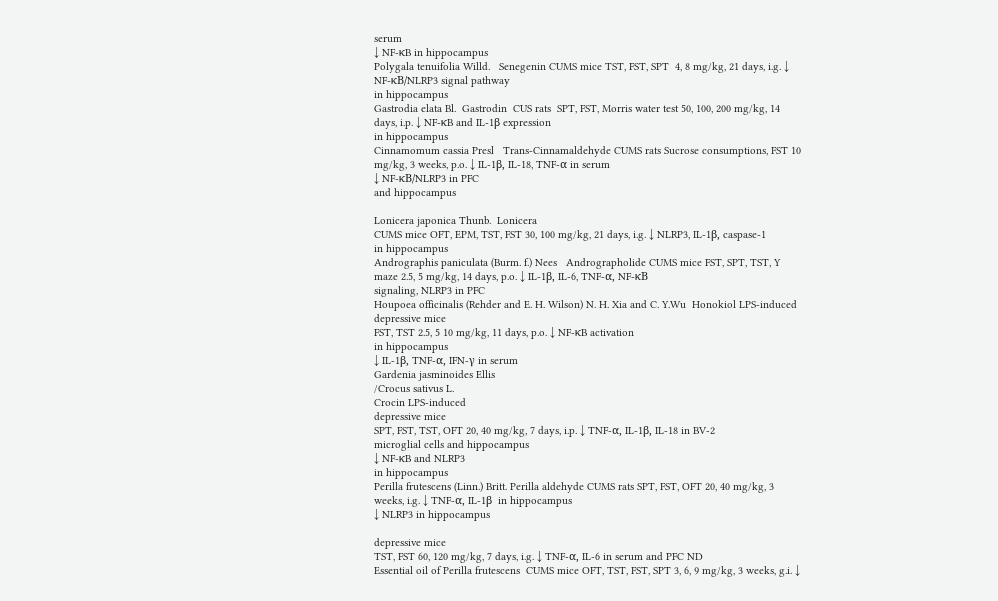serum
↓ NF-κB in hippocampus
Polygala tenuifolia Willd.   Senegenin CUMS mice TST, FST, SPT  4, 8 mg/kg, 21 days, i.g. ↓ NF-κB/NLRP3 signal pathway
in hippocampus
Gastrodia elata Bl.  Gastrodin  CUS rats  SPT, FST, Morris water test 50, 100, 200 mg/kg, 14 days, i.p. ↓ NF-κB and IL-1β expression
in hippocampus
Cinnamomum cassia Presl   Trans-Cinnamaldehyde CUMS rats Sucrose consumptions, FST 10 mg/kg, 3 weeks, p.o. ↓ IL-1β, IL-18, TNF-α in serum
↓ NF-κB/NLRP3 in PFC
and hippocampus

Lonicera japonica Thunb.  Lonicera
CUMS mice OFT, EPM, TST, FST 30, 100 mg/kg, 21 days, i.g. ↓ NLRP3, IL-1β, caspase-1
in hippocampus
Andrographis paniculata (Burm. f.) Nees   Andrographolide CUMS mice FST, SPT, TST, Y maze 2.5, 5 mg/kg, 14 days, p.o. ↓ IL-1β, IL-6, TNF-α, NF-κB
signaling, NLRP3 in PFC
Houpoea officinalis (Rehder and E. H. Wilson) N. H. Xia and C. Y.Wu  Honokiol LPS-induced
depressive mice
FST, TST 2.5, 5 10 mg/kg, 11 days, p.o. ↓ NF-κB activation
in hippocampus
↓ IL-1β, TNF-α, IFN-γ in serum
Gardenia jasminoides Ellis
/Crocus sativus L.
Crocin LPS-induced
depressive mice
SPT, FST, TST, OFT 20, 40 mg/kg, 7 days, i.p. ↓ TNF-α, IL-1β, IL-18 in BV-2
microglial cells and hippocampus
↓ NF-κB and NLRP3
in hippocampus
Perilla frutescens (Linn.) Britt. Perilla aldehyde CUMS rats SPT, FST, OFT 20, 40 mg/kg, 3 weeks, i.g. ↓ TNF-α, IL-1β  in hippocampus
↓ NLRP3 in hippocampus

depressive mice
TST, FST 60, 120 mg/kg, 7 days, i.g. ↓ TNF-α, IL-6 in serum and PFC ND
Essential oil of Perilla frutescens  CUMS mice OFT, TST, FST, SPT 3, 6, 9 mg/kg, 3 weeks, g.i. ↓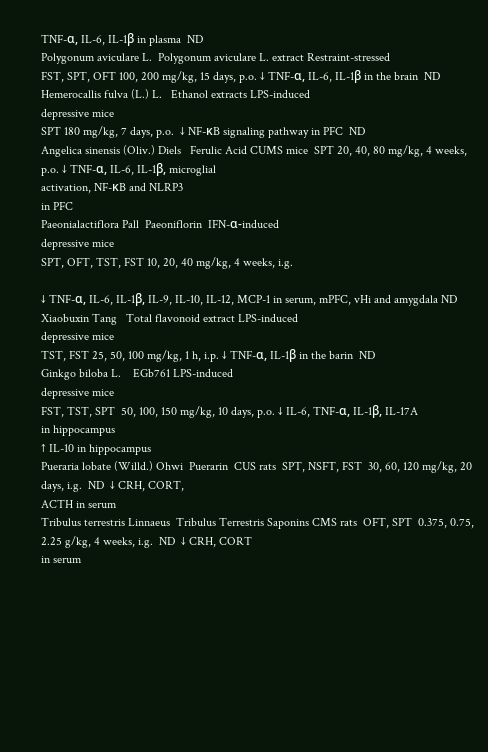TNF-α, IL-6, IL-1β in plasma  ND
Polygonum aviculare L.  Polygonum aviculare L. extract Restraint-stressed
FST, SPT, OFT 100, 200 mg/kg, 15 days, p.o. ↓ TNF-α, IL-6, IL-1β in the brain  ND
Hemerocallis fulva (L.) L.   Ethanol extracts LPS-induced
depressive mice
SPT 180 mg/kg, 7 days, p.o.  ↓ NF-κB signaling pathway in PFC  ND
Angelica sinensis (Oliv.) Diels   Ferulic Acid CUMS mice  SPT 20, 40, 80 mg/kg, 4 weeks, p.o. ↓ TNF-α, IL-6, IL-1β, microglial
activation, NF-κB and NLRP3
in PFC
Paeonialactiflora Pall  Paeoniflorin  IFN-α-induced
depressive mice
SPT, OFT, TST, FST 10, 20, 40 mg/kg, 4 weeks, i.g.

↓ TNF-α, IL-6, IL-1β, IL-9, IL-10, IL-12, MCP-1 in serum, mPFC, vHi and amygdala ND
Xiaobuxin Tang   Total flavonoid extract LPS-induced
depressive mice
TST, FST 25, 50, 100 mg/kg, 1 h, i.p. ↓ TNF-α, IL-1β in the barin  ND
Ginkgo biloba L.    EGb761 LPS-induced
depressive mice
FST, TST, SPT  50, 100, 150 mg/kg, 10 days, p.o. ↓ IL-6, TNF-α, IL-1β, IL-17A
in hippocampus
↑ IL-10 in hippocampus
Pueraria lobate (Willd.) Ohwi  Puerarin  CUS rats  SPT, NSFT, FST  30, 60, 120 mg/kg, 20 days, i.g.  ND  ↓ CRH, CORT,
ACTH in serum
Tribulus terrestris Linnaeus  Tribulus Terrestris Saponins CMS rats  OFT, SPT  0.375, 0.75, 2.25 g/kg, 4 weeks, i.g.  ND  ↓ CRH, CORT
in serum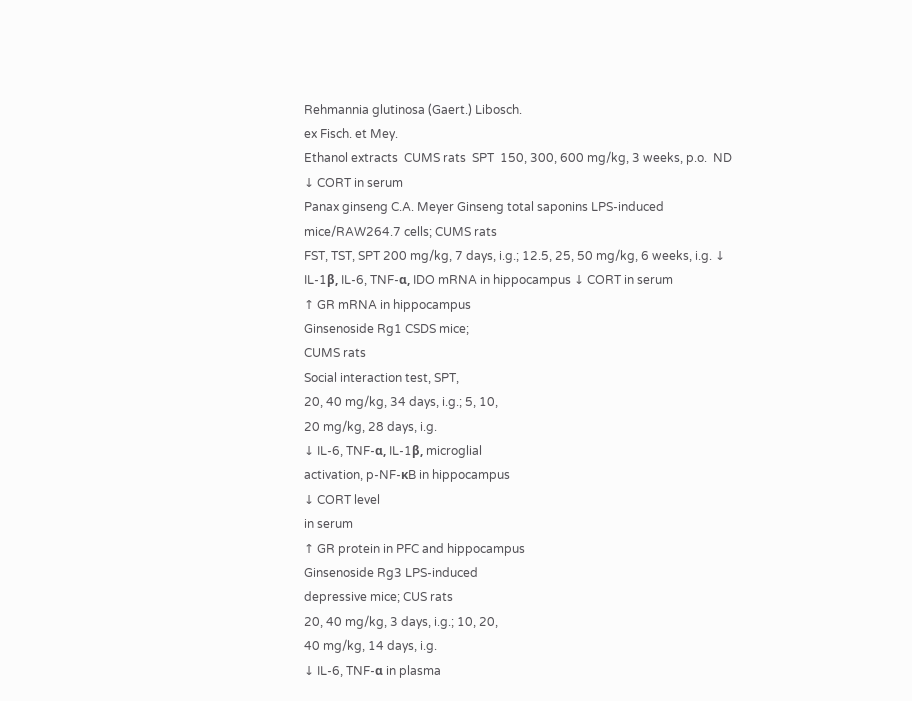Rehmannia glutinosa (Gaert.) Libosch.
ex Fisch. et Mey.
Ethanol extracts  CUMS rats  SPT  150, 300, 600 mg/kg, 3 weeks, p.o.  ND  ↓ CORT in serum
Panax ginseng C.A. Meyer Ginseng total saponins LPS-induced
mice/RAW264.7 cells; CUMS rats
FST, TST, SPT 200 mg/kg, 7 days, i.g.; 12.5, 25, 50 mg/kg, 6 weeks, i.g. ↓ IL-1β, IL-6, TNF-α, IDO mRNA in hippocampus ↓ CORT in serum
↑ GR mRNA in hippocampus
Ginsenoside Rg1 CSDS mice;
CUMS rats
Social interaction test, SPT,
20, 40 mg/kg, 34 days, i.g.; 5, 10,
20 mg/kg, 28 days, i.g.
↓ IL-6, TNF-α, IL-1β, microglial
activation, p-NF-κB in hippocampus
↓ CORT level
in serum
↑ GR protein in PFC and hippocampus
Ginsenoside Rg3 LPS-induced
depressive mice; CUS rats
20, 40 mg/kg, 3 days, i.g.; 10, 20,
40 mg/kg, 14 days, i.g.
↓ IL-6, TNF-α in plasma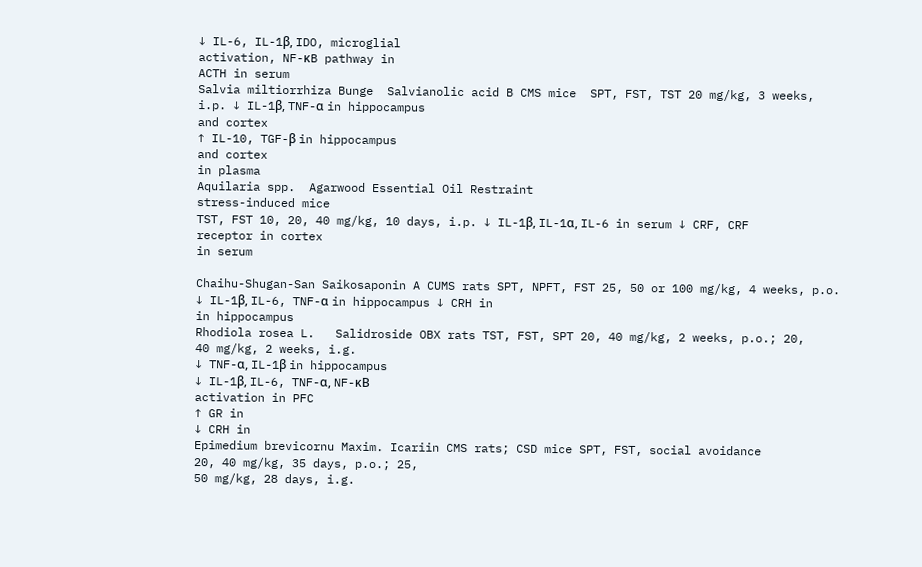↓ IL-6, IL-1β, IDO, microglial
activation, NF-κB pathway in
ACTH in serum
Salvia miltiorrhiza Bunge  Salvianolic acid B CMS mice  SPT, FST, TST 20 mg/kg, 3 weeks, i.p. ↓ IL-1β, TNF-α in hippocampus
and cortex
↑ IL-10, TGF-β in hippocampus
and cortex
in plasma
Aquilaria spp.  Agarwood Essential Oil Restraint
stress-induced mice
TST, FST 10, 20, 40 mg/kg, 10 days, i.p. ↓ IL-1β, IL-1α, IL-6 in serum ↓ CRF, CRF
receptor in cortex
in serum

Chaihu-Shugan-San Saikosaponin A CUMS rats SPT, NPFT, FST 25, 50 or 100 mg/kg, 4 weeks, p.o. ↓ IL-1β, IL-6, TNF-α in hippocampus ↓ CRH in
in hippocampus
Rhodiola rosea L.   Salidroside OBX rats TST, FST, SPT 20, 40 mg/kg, 2 weeks, p.o.; 20,
40 mg/kg, 2 weeks, i.g.
↓ TNF-α, IL-1β in hippocampus
↓ IL-1β, IL-6, TNF-α, NF-κB
activation in PFC
↑ GR in
↓ CRH in
Epimedium brevicornu Maxim. Icariin CMS rats; CSD mice SPT, FST, social avoidance
20, 40 mg/kg, 35 days, p.o.; 25,
50 mg/kg, 28 days, i.g.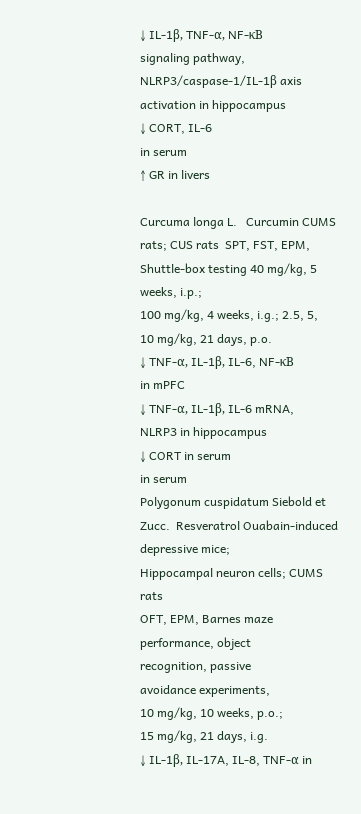↓ IL-1β, TNF-α, NF-κB
signaling pathway,
NLRP3/caspase-1/IL-1β axis
activation in hippocampus
↓ CORT, IL-6
in serum
↑ GR in livers

Curcuma longa L.   Curcumin CUMS rats; CUS rats  SPT, FST, EPM, Shuttle-box testing 40 mg/kg, 5 weeks, i.p.;
100 mg/kg, 4 weeks, i.g.; 2.5, 5,
10 mg/kg, 21 days, p.o.
↓ TNF-α, IL-1β, IL-6, NF-κB
in mPFC
↓ TNF-α, IL-1β, IL-6 mRNA,
NLRP3 in hippocampus
↓ CORT in serum
in serum
Polygonum cuspidatum Siebold et Zucc.  Resveratrol Ouabain-induced
depressive mice;
Hippocampal neuron cells; CUMS rats
OFT, EPM, Barnes maze
performance, object
recognition, passive
avoidance experiments,
10 mg/kg, 10 weeks, p.o.;
15 mg/kg, 21 days, i.g.
↓ IL-1β, IL-17A, IL-8, TNF-α in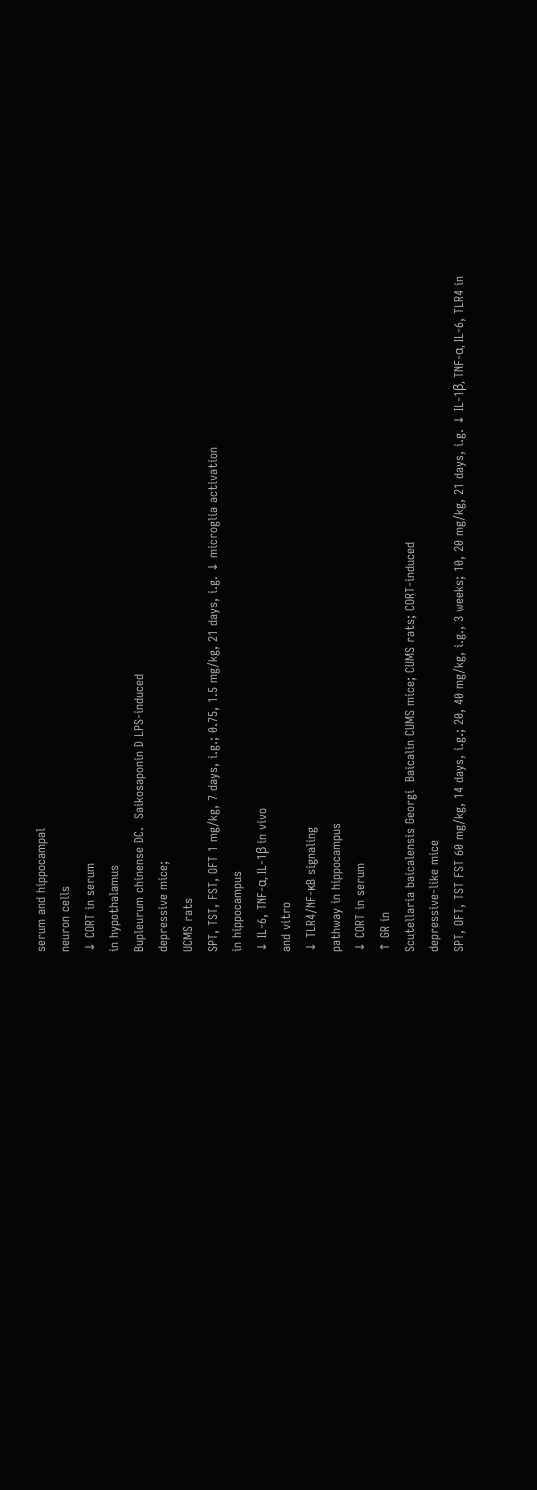serum and hippocampal
neuron cells
↓ CORT in serum
in hypothalamus
Bupleurum chinense DC.  Saikosaponin D LPS-induced
depressive mice;
UCMS rats
SPT, TST, FST, OFT 1 mg/kg, 7 days, i.g.; 0.75, 1.5 mg/kg, 21 days, i.g. ↓ microglia activation
in hippocampus
↓ IL-6, TNF-α, IL-1β in vivo
and vitro
↓ TLR4/NF-κB signaling
pathway in hippocampus
↓ CORT in serum
↑ GR in
Scutellaria baicalensis Georgi  Baicalin CUMS mice; CUMS rats; CORT-induced
depressive-like mice
SPT, OFT, TST FST 60 mg/kg, 14 days, i.g.; 20, 40 mg/kg, i.g., 3 weeks; 10, 20 mg/kg, 21 days, i.g. ↓ IL-1β, TNF-α, IL-6, TLR4 in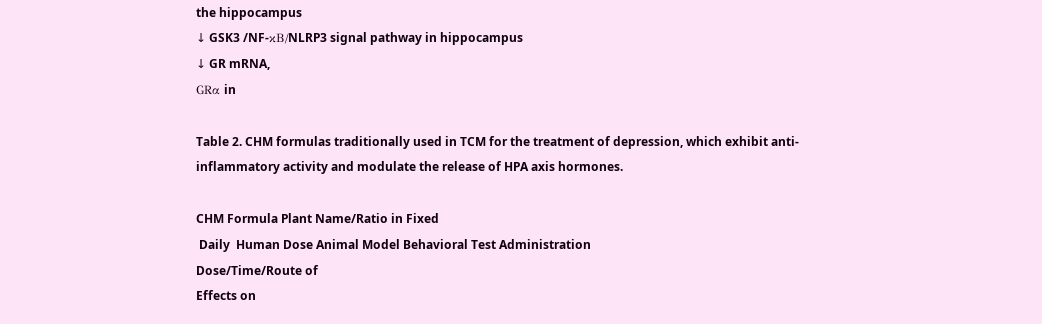the hippocampus
↓ GSK3 /NF-κB/NLRP3 signal pathway in hippocampus
↓ GR mRNA,
GRα in

Table 2. CHM formulas traditionally used in TCM for the treatment of depression, which exhibit anti-inflammatory activity and modulate the release of HPA axis hormones.

CHM Formula Plant Name/Ratio in Fixed
 Daily  Human Dose Animal Model Behavioral Test Administration
Dose/Time/Route of
Effects on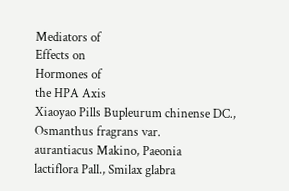Mediators of
Effects on
Hormones of
the HPA Axis
Xiaoyao Pills Bupleurum chinense DC.,
Osmanthus fragrans var.
aurantiacus Makino, Paeonia
lactiflora Pall., Smilax glabra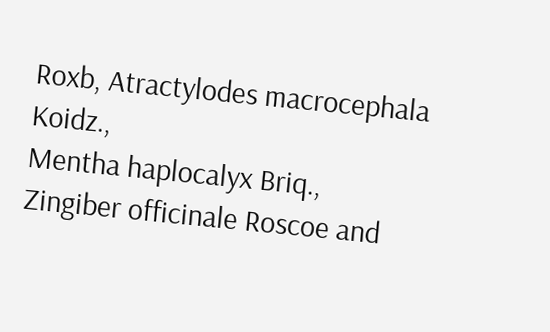Roxb, Atractylodes macrocephala Koidz.,
Mentha haplocalyx Briq., Zingiber officinale Roscoe and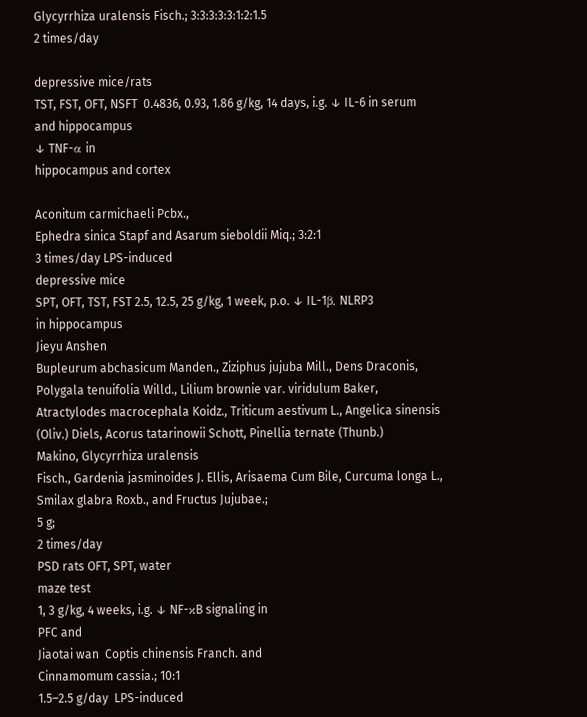Glycyrrhiza uralensis Fisch.; 3:3:3:3:3:1:2:1.5
2 times/day

depressive mice/rats
TST, FST, OFT, NSFT  0.4836, 0.93, 1.86 g/kg, 14 days, i.g. ↓ IL-6 in serum
and hippocampus
↓ TNF-α in
hippocampus and cortex

Aconitum carmichaeli Pcbx.,
Ephedra sinica Stapf and Asarum sieboldii Miq.; 3:2:1
3 times/day LPS-induced
depressive mice
SPT, OFT, TST, FST 2.5, 12.5, 25 g/kg, 1 week, p.o. ↓ IL-1β, NLRP3
in hippocampus
Jieyu Anshen
Bupleurum abchasicum Manden., Ziziphus jujuba Mill., Dens Draconis, Polygala tenuifolia Willd., Lilium brownie var. viridulum Baker, Atractylodes macrocephala Koidz., Triticum aestivum L., Angelica sinensis (Oliv.) Diels, Acorus tatarinowii Schott, Pinellia ternate (Thunb.)
Makino, Glycyrrhiza uralensis
Fisch., Gardenia jasminoides J. Ellis, Arisaema Cum Bile, Curcuma longa L., Smilax glabra Roxb., and Fructus Jujubae.;
5 g;
2 times/day
PSD rats OFT, SPT, water
maze test
1, 3 g/kg, 4 weeks, i.g. ↓ NF-κB signaling in
PFC and
Jiaotai wan  Coptis chinensis Franch. and
Cinnamomum cassia.; 10:1
1.5–2.5 g/day  LPS-induced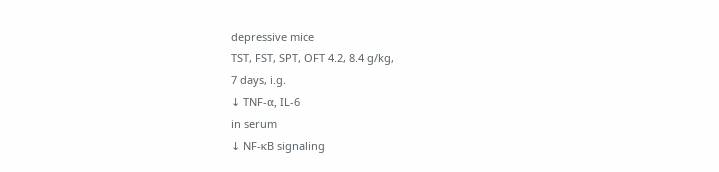depressive mice
TST, FST, SPT, OFT 4.2, 8.4 g/kg,
7 days, i.g.
↓ TNF-α, IL-6
in serum
↓ NF-κB signaling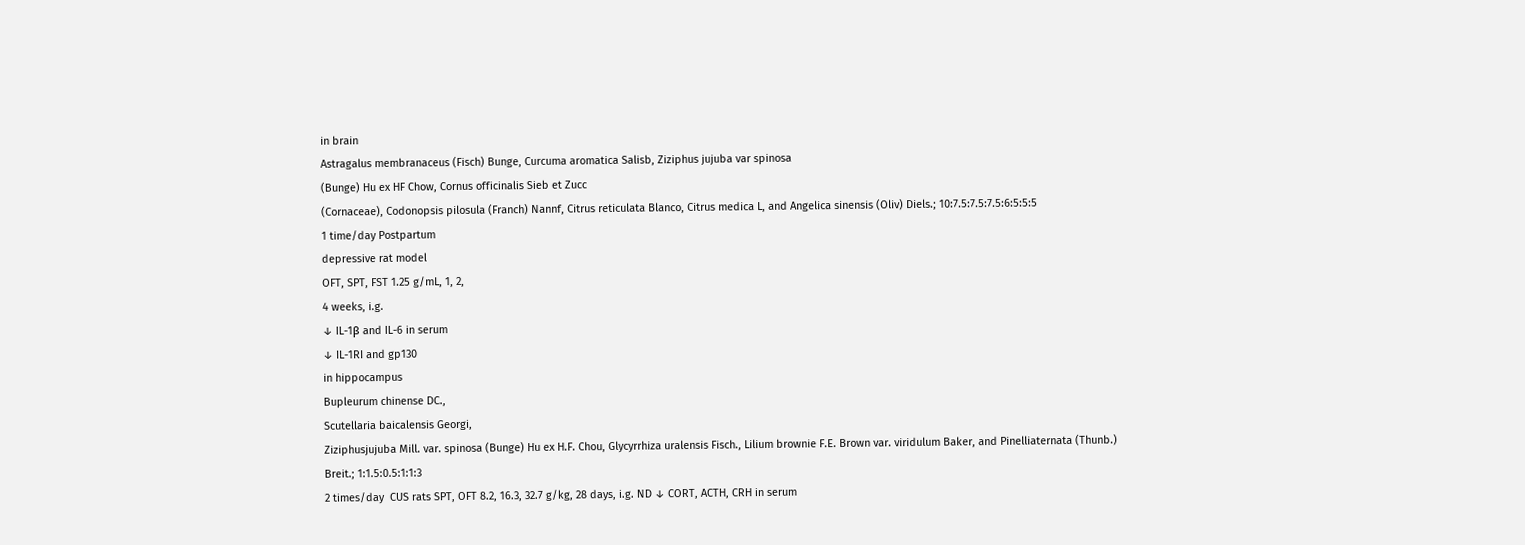in brain
Astragalus membranaceus (Fisch) Bunge, Curcuma aromatica Salisb, Ziziphus jujuba var spinosa
(Bunge) Hu ex HF Chow, Cornus officinalis Sieb et Zucc
(Cornaceae), Codonopsis pilosula (Franch) Nannf, Citrus reticulata Blanco, Citrus medica L, and Angelica sinensis (Oliv) Diels.; 10:7.5:7.5:7.5:6:5:5:5
1 time/day Postpartum
depressive rat model
OFT, SPT, FST 1.25 g/mL, 1, 2,
4 weeks, i.g.
↓ IL-1β and IL-6 in serum
↓ IL-1RI and gp130
in hippocampus
Bupleurum chinense DC.,
Scutellaria baicalensis Georgi,
Ziziphusjujuba Mill. var. spinosa (Bunge) Hu ex H.F. Chou, Glycyrrhiza uralensis Fisch., Lilium brownie F.E. Brown var. viridulum Baker, and Pinelliaternata (Thunb.)
Breit.; 1:1.5:0.5:1:1:3
2 times/day  CUS rats SPT, OFT 8.2, 16.3, 32.7 g/kg, 28 days, i.g. ND ↓ CORT, ACTH, CRH in serum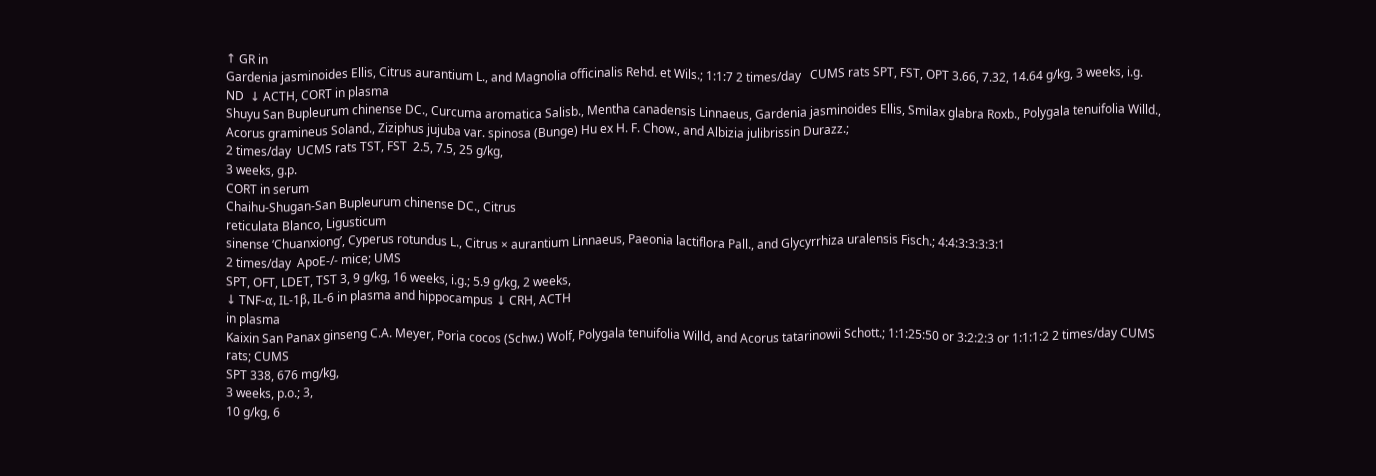↑ GR in
Gardenia jasminoides Ellis, Citrus aurantium L., and Magnolia officinalis Rehd. et Wils.; 1:1:7 2 times/day   CUMS rats SPT, FST, OPT 3.66, 7.32, 14.64 g/kg, 3 weeks, i.g.  ND  ↓ ACTH, CORT in plasma
Shuyu San Bupleurum chinense DC., Curcuma aromatica Salisb., Mentha canadensis Linnaeus, Gardenia jasminoides Ellis, Smilax glabra Roxb., Polygala tenuifolia Willd., Acorus gramineus Soland., Ziziphus jujuba var. spinosa (Bunge) Hu ex H. F. Chow., and Albizia julibrissin Durazz.;
2 times/day  UCMS rats TST, FST  2.5, 7.5, 25 g/kg,
3 weeks, g.p.
CORT in serum
Chaihu-Shugan-San Bupleurum chinense DC., Citrus
reticulata Blanco, Ligusticum
sinense ‘Chuanxiong’, Cyperus rotundus L., Citrus × aurantium Linnaeus, Paeonia lactiflora Pall., and Glycyrrhiza uralensis Fisch.; 4:4:3:3:3:3:1
2 times/day  ApoE-/- mice; UMS
SPT, OFT, LDET, TST 3, 9 g/kg, 16 weeks, i.g.; 5.9 g/kg, 2 weeks,
↓ TNF-α, IL-1β, IL-6 in plasma and hippocampus ↓ CRH, ACTH
in plasma
Kaixin San Panax ginseng C.A. Meyer, Poria cocos (Schw.) Wolf, Polygala tenuifolia Willd, and Acorus tatarinowii Schott.; 1:1:25:50 or 3:2:2:3 or 1:1:1:2 2 times/day CUMS rats; CUMS
SPT 338, 676 mg/kg,
3 weeks, p.o.; 3,
10 g/kg, 6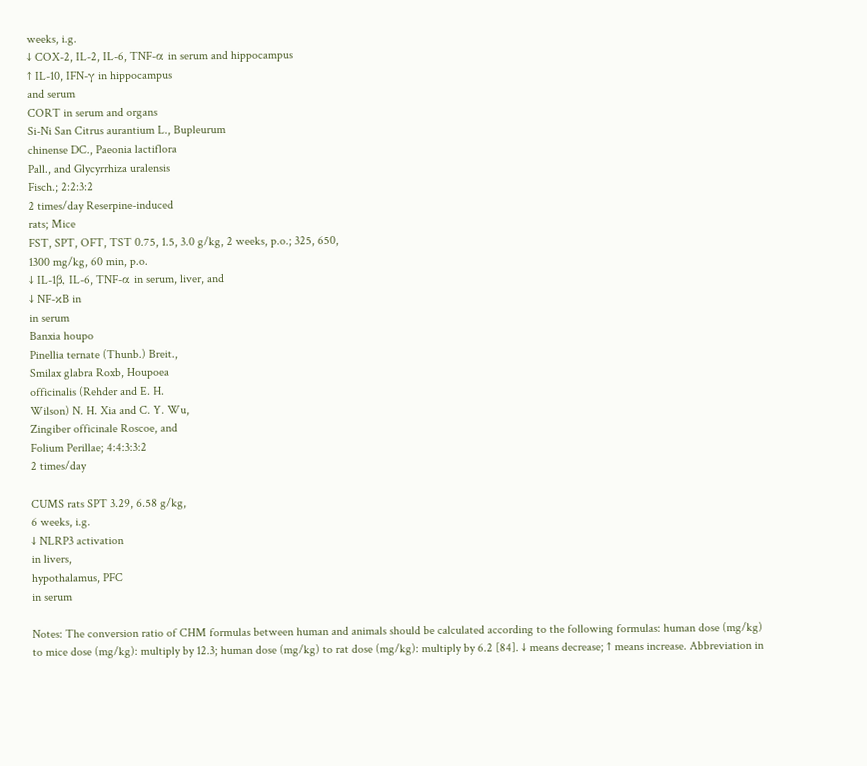weeks, i.g.
↓ COX-2, IL-2, IL-6, TNF-α in serum and hippocampus
↑ IL-10, IFN-γ in hippocampus
and serum
CORT in serum and organs
Si-Ni San Citrus aurantium L., Bupleurum
chinense DC., Paeonia lactiflora
Pall., and Glycyrrhiza uralensis
Fisch.; 2:2:3:2
2 times/day Reserpine-induced
rats; Mice
FST, SPT, OFT, TST 0.75, 1.5, 3.0 g/kg, 2 weeks, p.o.; 325, 650,
1300 mg/kg, 60 min, p.o.
↓ IL-1β, IL-6, TNF-α in serum, liver, and
↓ NF-κB in
in serum
Banxia houpo
Pinellia ternate (Thunb.) Breit.,
Smilax glabra Roxb, Houpoea
officinalis (Rehder and E. H.
Wilson) N. H. Xia and C. Y. Wu,
Zingiber officinale Roscoe, and
Folium Perillae; 4:4:3:3:2
2 times/day

CUMS rats SPT 3.29, 6.58 g/kg,
6 weeks, i.g.
↓ NLRP3 activation
in livers,
hypothalamus, PFC
in serum

Notes: The conversion ratio of CHM formulas between human and animals should be calculated according to the following formulas: human dose (mg/kg) to mice dose (mg/kg): multiply by 12.3; human dose (mg/kg) to rat dose (mg/kg): multiply by 6.2 [84]. ↓ means decrease; ↑ means increase. Abbreviation in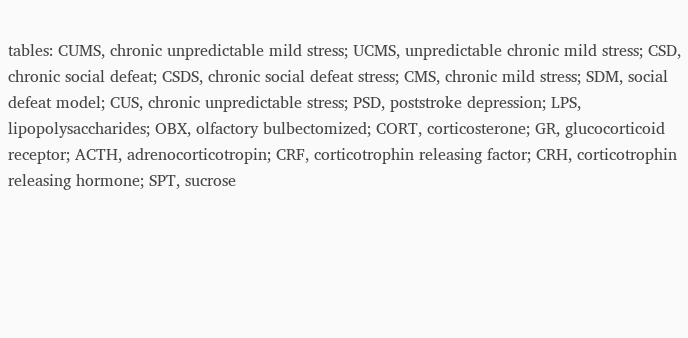tables: CUMS, chronic unpredictable mild stress; UCMS, unpredictable chronic mild stress; CSD, chronic social defeat; CSDS, chronic social defeat stress; CMS, chronic mild stress; SDM, social defeat model; CUS, chronic unpredictable stress; PSD, poststroke depression; LPS, lipopolysaccharides; OBX, olfactory bulbectomized; CORT, corticosterone; GR, glucocorticoid receptor; ACTH, adrenocorticotropin; CRF, corticotrophin releasing factor; CRH, corticotrophin releasing hormone; SPT, sucrose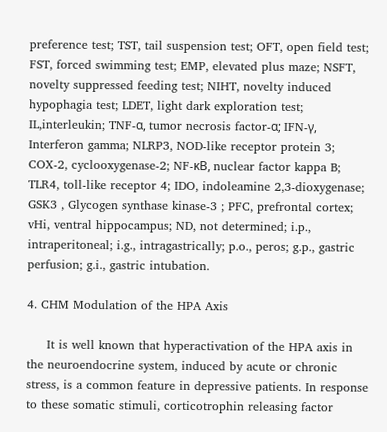preference test; TST, tail suspension test; OFT, open field test; FST, forced swimming test; EMP, elevated plus maze; NSFT, novelty suppressed feeding test; NIHT, novelty induced hypophagia test; LDET, light dark exploration test; IL,interleukin; TNF-α, tumor necrosis factor-α; IFN-γ, Interferon gamma; NLRP3, NOD-like receptor protein 3; COX-2, cyclooxygenase-2; NF-κB, nuclear factor kappa B; TLR4, toll-like receptor 4; IDO, indoleamine 2,3-dioxygenase; GSK3 , Glycogen synthase kinase-3 ; PFC, prefrontal cortex; vHi, ventral hippocampus; ND, not determined; i.p., intraperitoneal; i.g., intragastrically; p.o., peros; g.p., gastric perfusion; g.i., gastric intubation.

4. CHM Modulation of the HPA Axis

     It is well known that hyperactivation of the HPA axis in the neuroendocrine system, induced by acute or chronic stress, is a common feature in depressive patients. In response to these somatic stimuli, corticotrophin releasing factor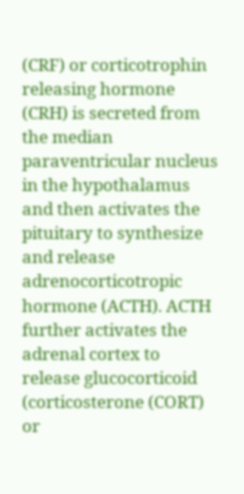(CRF) or corticotrophin releasing hormone (CRH) is secreted from the median paraventricular nucleus in the hypothalamus and then activates the pituitary to synthesize and release adrenocorticotropic hormone (ACTH). ACTH further activates the adrenal cortex to release glucocorticoid (corticosterone (CORT) or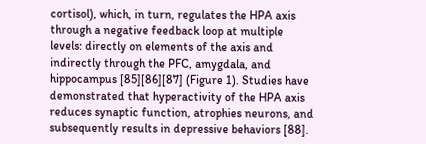cortisol), which, in turn, regulates the HPA axis through a negative feedback loop at multiple levels: directly on elements of the axis and indirectly through the PFC, amygdala, and hippocampus [85][86][87] (Figure 1). Studies have demonstrated that hyperactivity of the HPA axis reduces synaptic function, atrophies neurons, and subsequently results in depressive behaviors [88].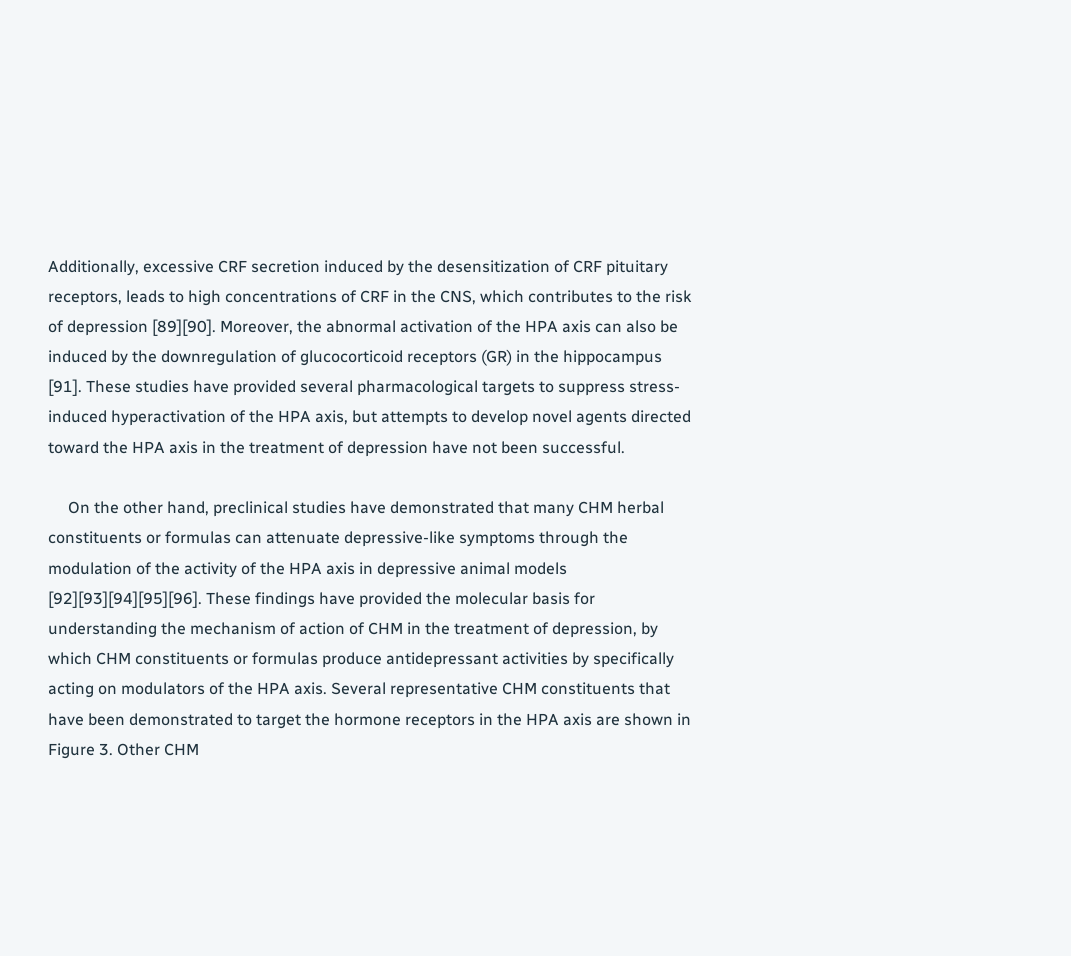Additionally, excessive CRF secretion induced by the desensitization of CRF pituitary receptors, leads to high concentrations of CRF in the CNS, which contributes to the risk of depression [89][90]. Moreover, the abnormal activation of the HPA axis can also be induced by the downregulation of glucocorticoid receptors (GR) in the hippocampus [91]. These studies have provided several pharmacological targets to suppress stress-induced hyperactivation of the HPA axis, but attempts to develop novel agents directed toward the HPA axis in the treatment of depression have not been successful.

     On the other hand, preclinical studies have demonstrated that many CHM herbal constituents or formulas can attenuate depressive-like symptoms through the modulation of the activity of the HPA axis in depressive animal models [92][93][94][95][96]. These findings have provided the molecular basis for understanding the mechanism of action of CHM in the treatment of depression, by which CHM constituents or formulas produce antidepressant activities by specifically acting on modulators of the HPA axis. Several representative CHM constituents that have been demonstrated to target the hormone receptors in the HPA axis are shown in Figure 3. Other CHM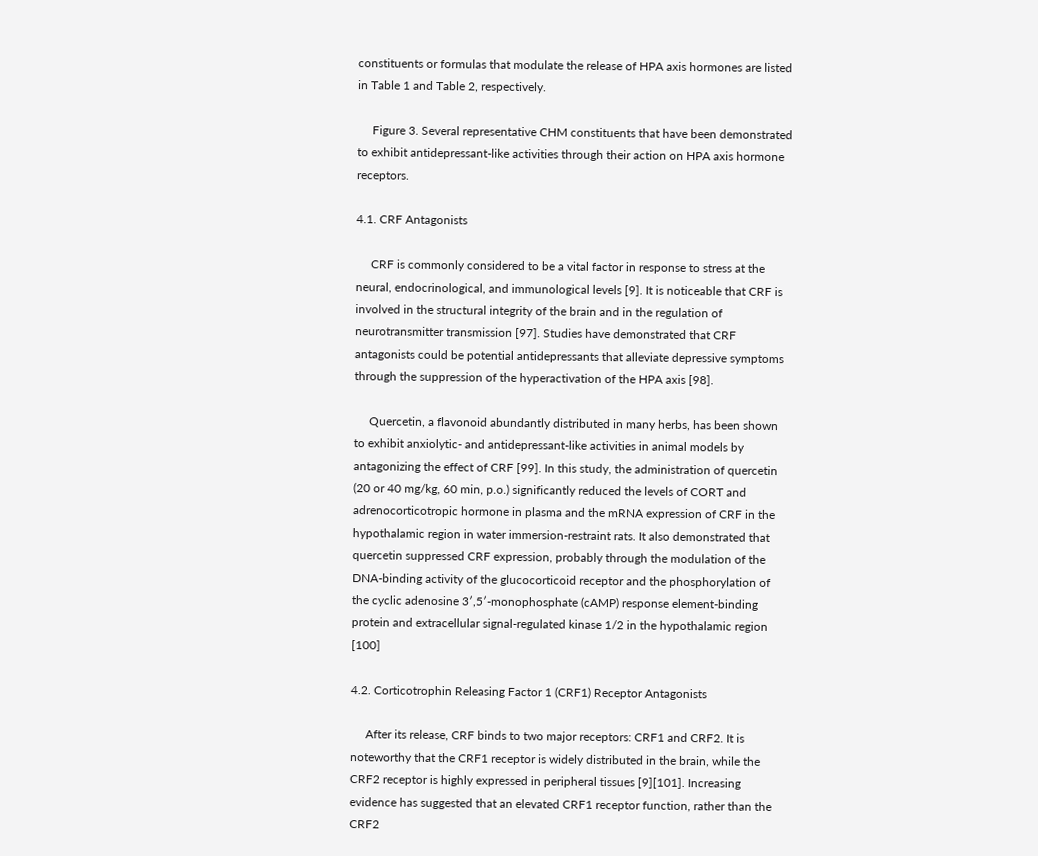constituents or formulas that modulate the release of HPA axis hormones are listed in Table 1 and Table 2, respectively.

     Figure 3. Several representative CHM constituents that have been demonstrated to exhibit antidepressant-like activities through their action on HPA axis hormone receptors.

4.1. CRF Antagonists

     CRF is commonly considered to be a vital factor in response to stress at the neural, endocrinological, and immunological levels [9]. It is noticeable that CRF is involved in the structural integrity of the brain and in the regulation of neurotransmitter transmission [97]. Studies have demonstrated that CRF antagonists could be potential antidepressants that alleviate depressive symptoms through the suppression of the hyperactivation of the HPA axis [98].

     Quercetin, a flavonoid abundantly distributed in many herbs, has been shown to exhibit anxiolytic- and antidepressant-like activities in animal models by antagonizing the effect of CRF [99]. In this study, the administration of quercetin (20 or 40 mg/kg, 60 min, p.o.) significantly reduced the levels of CORT and adrenocorticotropic hormone in plasma and the mRNA expression of CRF in the hypothalamic region in water immersion-restraint rats. It also demonstrated that quercetin suppressed CRF expression, probably through the modulation of the DNA-binding activity of the glucocorticoid receptor and the phosphorylation of the cyclic adenosine 3′,5′-monophosphate (cAMP) response element-binding protein and extracellular signal-regulated kinase 1/2 in the hypothalamic region [100]

4.2. Corticotrophin Releasing Factor 1 (CRF1) Receptor Antagonists

     After its release, CRF binds to two major receptors: CRF1 and CRF2. It is noteworthy that the CRF1 receptor is widely distributed in the brain, while the CRF2 receptor is highly expressed in peripheral tissues [9][101]. Increasing evidence has suggested that an elevated CRF1 receptor function, rather than the CRF2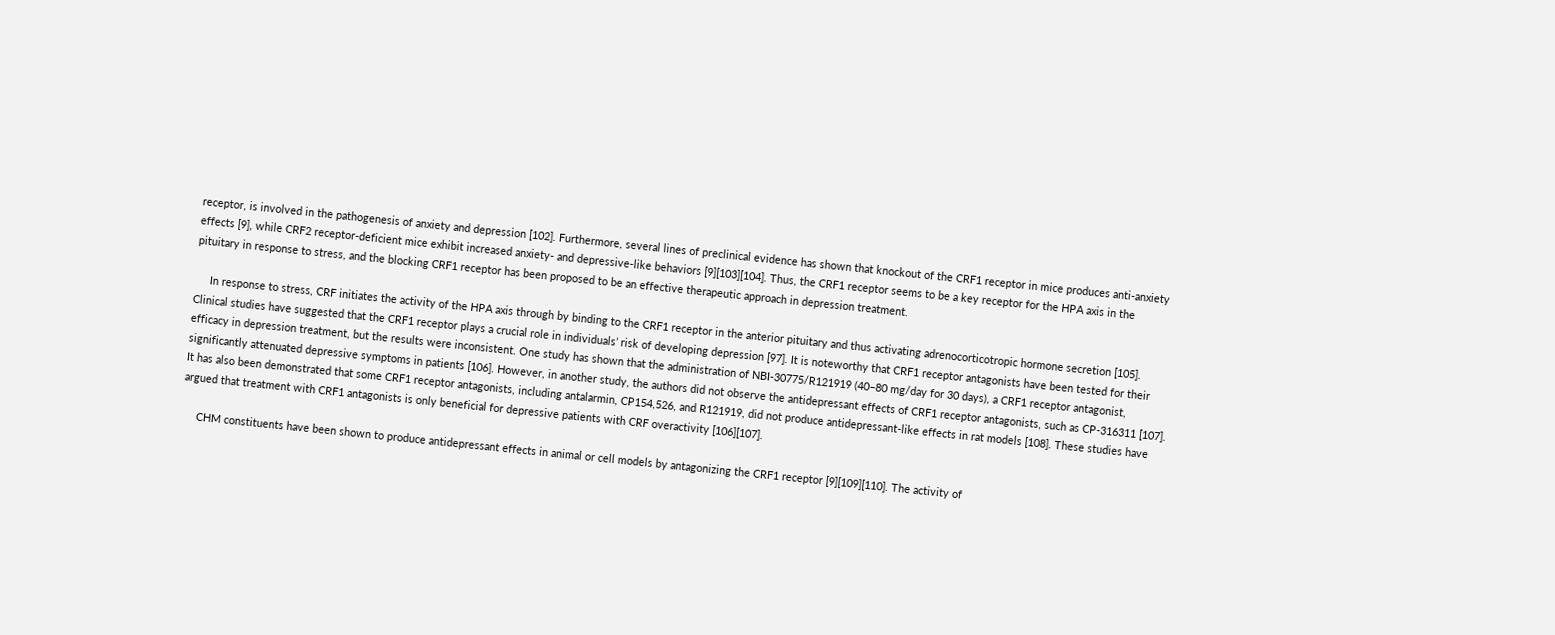receptor, is involved in the pathogenesis of anxiety and depression [102]. Furthermore, several lines of preclinical evidence has shown that knockout of the CRF1 receptor in mice produces anti-anxiety effects [9], while CRF2 receptor-deficient mice exhibit increased anxiety- and depressive-like behaviors [9][103][104]. Thus, the CRF1 receptor seems to be a key receptor for the HPA axis in the pituitary in response to stress, and the blocking CRF1 receptor has been proposed to be an effective therapeutic approach in depression treatment.

     In response to stress, CRF initiates the activity of the HPA axis through by binding to the CRF1 receptor in the anterior pituitary and thus activating adrenocorticotropic hormone secretion [105]. Clinical studies have suggested that the CRF1 receptor plays a crucial role in individuals’ risk of developing depression [97]. It is noteworthy that CRF1 receptor antagonists have been tested for their efficacy in depression treatment, but the results were inconsistent. One study has shown that the administration of NBI-30775/R121919 (40–80 mg/day for 30 days), a CRF1 receptor antagonist, significantly attenuated depressive symptoms in patients [106]. However, in another study, the authors did not observe the antidepressant effects of CRF1 receptor antagonists, such as CP-316311 [107]. It has also been demonstrated that some CRF1 receptor antagonists, including antalarmin, CP154,526, and R121919, did not produce antidepressant-like effects in rat models [108]. These studies have argued that treatment with CRF1 antagonists is only beneficial for depressive patients with CRF overactivity [106][107].

     CHM constituents have been shown to produce antidepressant effects in animal or cell models by antagonizing the CRF1 receptor [9][109][110]. The activity of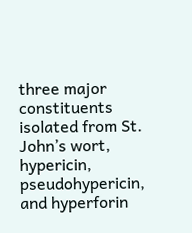three major constituents isolated from St. John’s wort, hypericin, pseudohypericin, and hyperforin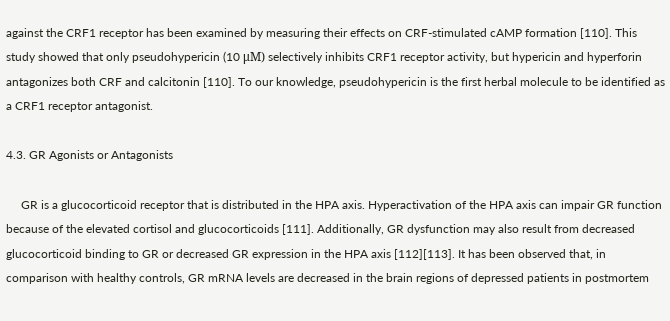against the CRF1 receptor has been examined by measuring their effects on CRF-stimulated cAMP formation [110]. This study showed that only pseudohypericin (10 μM) selectively inhibits CRF1 receptor activity, but hypericin and hyperforin antagonizes both CRF and calcitonin [110]. To our knowledge, pseudohypericin is the first herbal molecule to be identified as a CRF1 receptor antagonist.

4.3. GR Agonists or Antagonists

     GR is a glucocorticoid receptor that is distributed in the HPA axis. Hyperactivation of the HPA axis can impair GR function because of the elevated cortisol and glucocorticoids [111]. Additionally, GR dysfunction may also result from decreased glucocorticoid binding to GR or decreased GR expression in the HPA axis [112][113]. It has been observed that, in comparison with healthy controls, GR mRNA levels are decreased in the brain regions of depressed patients in postmortem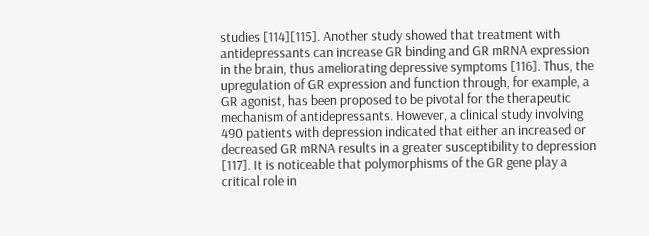studies [114][115]. Another study showed that treatment with antidepressants can increase GR binding and GR mRNA expression in the brain, thus ameliorating depressive symptoms [116]. Thus, the upregulation of GR expression and function through, for example, a GR agonist, has been proposed to be pivotal for the therapeutic mechanism of antidepressants. However, a clinical study involving 490 patients with depression indicated that either an increased or decreased GR mRNA results in a greater susceptibility to depression [117]. It is noticeable that polymorphisms of the GR gene play a critical role in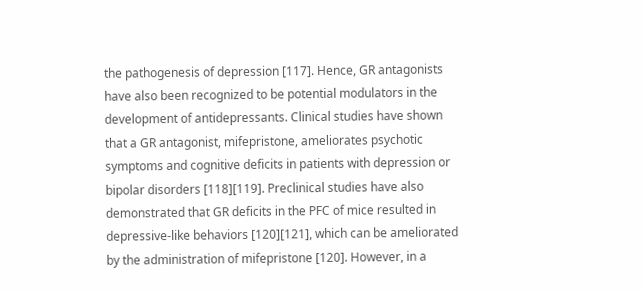the pathogenesis of depression [117]. Hence, GR antagonists have also been recognized to be potential modulators in the development of antidepressants. Clinical studies have shown that a GR antagonist, mifepristone, ameliorates psychotic symptoms and cognitive deficits in patients with depression or bipolar disorders [118][119]. Preclinical studies have also demonstrated that GR deficits in the PFC of mice resulted in depressive-like behaviors [120][121], which can be ameliorated by the administration of mifepristone [120]. However, in a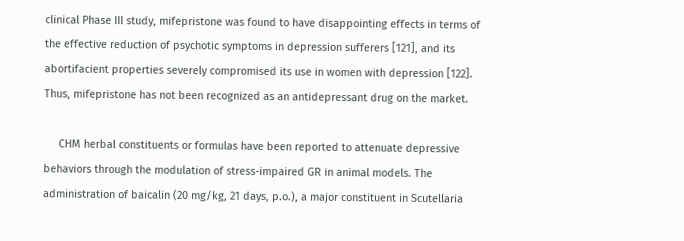clinical Phase III study, mifepristone was found to have disappointing effects in terms of the effective reduction of psychotic symptoms in depression sufferers [121], and its abortifacient properties severely compromised its use in women with depression [122]. Thus, mifepristone has not been recognized as an antidepressant drug on the market.

     CHM herbal constituents or formulas have been reported to attenuate depressive behaviors through the modulation of stress-impaired GR in animal models. The administration of baicalin (20 mg/kg, 21 days, p.o.), a major constituent in Scutellaria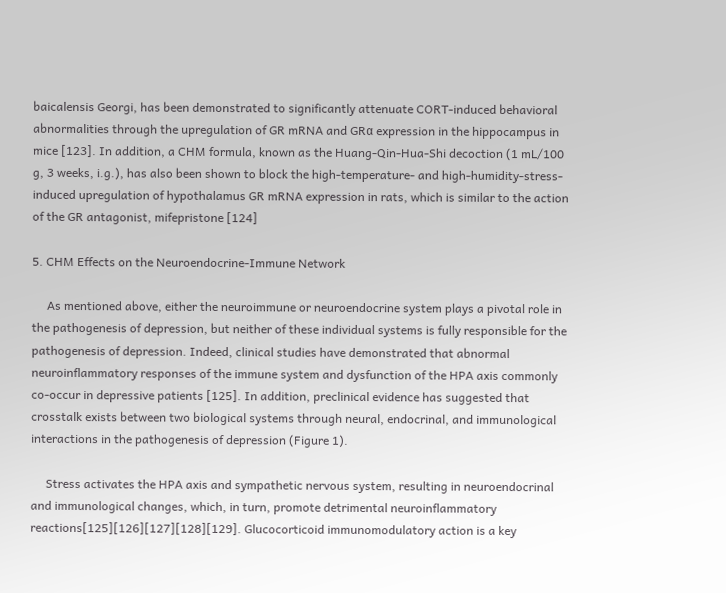baicalensis Georgi, has been demonstrated to significantly attenuate CORT-induced behavioral abnormalities through the upregulation of GR mRNA and GRα expression in the hippocampus in mice [123]. In addition, a CHM formula, known as the Huang-Qin-Hua-Shi decoction (1 mL/100 g, 3 weeks, i.g.), has also been shown to block the high-temperature- and high-humidity-stress-induced upregulation of hypothalamus GR mRNA expression in rats, which is similar to the action of the GR antagonist, mifepristone [124]

5. CHM Effects on the Neuroendocrine-Immune Network

     As mentioned above, either the neuroimmune or neuroendocrine system plays a pivotal role in the pathogenesis of depression, but neither of these individual systems is fully responsible for the pathogenesis of depression. Indeed, clinical studies have demonstrated that abnormal neuroinflammatory responses of the immune system and dysfunction of the HPA axis commonly co-occur in depressive patients [125]. In addition, preclinical evidence has suggested that crosstalk exists between two biological systems through neural, endocrinal, and immunological interactions in the pathogenesis of depression (Figure 1).

     Stress activates the HPA axis and sympathetic nervous system, resulting in neuroendocrinal and immunological changes, which, in turn, promote detrimental neuroinflammatory reactions[125][126][127][128][129]. Glucocorticoid immunomodulatory action is a key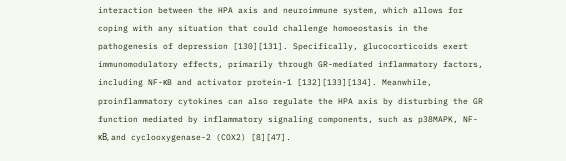interaction between the HPA axis and neuroimmune system, which allows for coping with any situation that could challenge homoeostasis in the pathogenesis of depression [130][131]. Specifically, glucocorticoids exert immunomodulatory effects, primarily through GR-mediated inflammatory factors, including NF-κB and activator protein-1 [132][133][134]. Meanwhile, proinflammatory cytokines can also regulate the HPA axis by disturbing the GR function mediated by inflammatory signaling components, such as p38MAPK, NF-κB, and cyclooxygenase-2 (COX2) [8][47].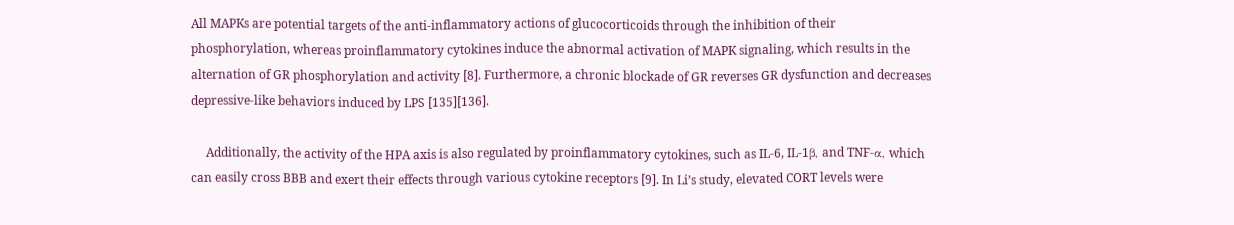All MAPKs are potential targets of the anti-inflammatory actions of glucocorticoids through the inhibition of their phosphorylation, whereas proinflammatory cytokines induce the abnormal activation of MAPK signaling, which results in the alternation of GR phosphorylation and activity [8]. Furthermore, a chronic blockade of GR reverses GR dysfunction and decreases depressive-like behaviors induced by LPS [135][136].

     Additionally, the activity of the HPA axis is also regulated by proinflammatory cytokines, such as IL-6, IL-1β, and TNF-α, which can easily cross BBB and exert their effects through various cytokine receptors [9]. In Li’s study, elevated CORT levels were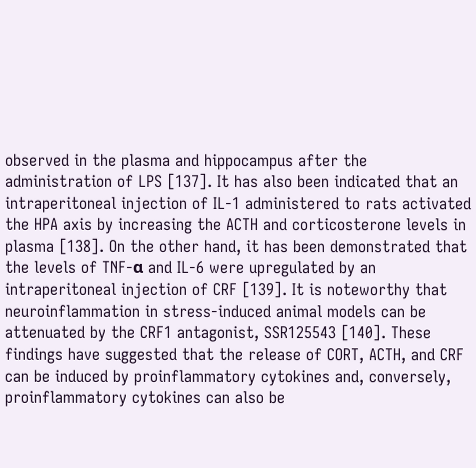observed in the plasma and hippocampus after the administration of LPS [137]. It has also been indicated that an intraperitoneal injection of IL-1 administered to rats activated the HPA axis by increasing the ACTH and corticosterone levels in plasma [138]. On the other hand, it has been demonstrated that the levels of TNF-α and IL-6 were upregulated by an intraperitoneal injection of CRF [139]. It is noteworthy that neuroinflammation in stress-induced animal models can be attenuated by the CRF1 antagonist, SSR125543 [140]. These findings have suggested that the release of CORT, ACTH, and CRF can be induced by proinflammatory cytokines and, conversely, proinflammatory cytokines can also be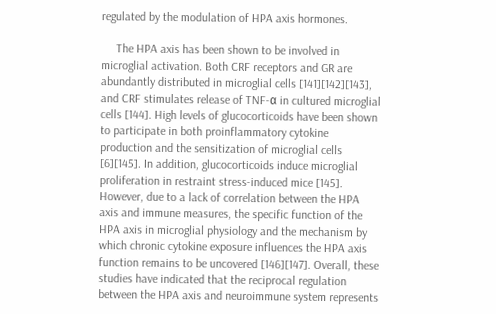regulated by the modulation of HPA axis hormones.

     The HPA axis has been shown to be involved in microglial activation. Both CRF receptors and GR are abundantly distributed in microglial cells [141][142][143], and CRF stimulates release of TNF-α in cultured microglial cells [144]. High levels of glucocorticoids have been shown to participate in both proinflammatory cytokine production and the sensitization of microglial cells [6][145]. In addition, glucocorticoids induce microglial proliferation in restraint stress-induced mice [145]. However, due to a lack of correlation between the HPA axis and immune measures, the specific function of the HPA axis in microglial physiology and the mechanism by which chronic cytokine exposure influences the HPA axis function remains to be uncovered [146][147]. Overall, these studies have indicated that the reciprocal regulation between the HPA axis and neuroimmune system represents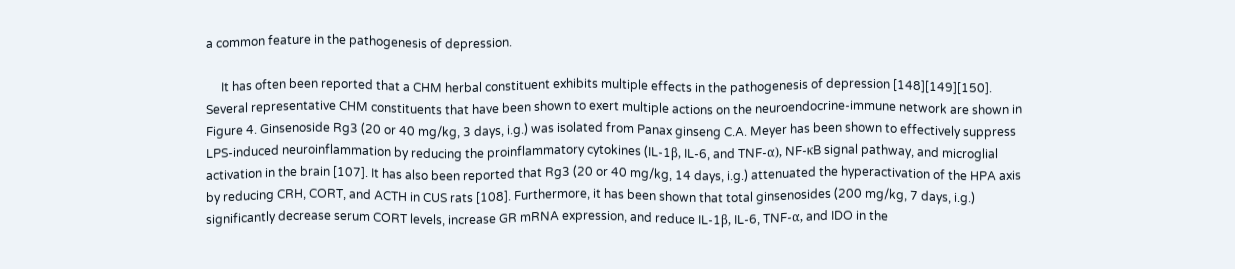a common feature in the pathogenesis of depression.

     It has often been reported that a CHM herbal constituent exhibits multiple effects in the pathogenesis of depression [148][149][150]. Several representative CHM constituents that have been shown to exert multiple actions on the neuroendocrine-immune network are shown in Figure 4. Ginsenoside Rg3 (20 or 40 mg/kg, 3 days, i.g.) was isolated from Panax ginseng C.A. Meyer has been shown to effectively suppress LPS-induced neuroinflammation by reducing the proinflammatory cytokines (IL-1β, IL-6, and TNF-α), NF-κB signal pathway, and microglial activation in the brain [107]. It has also been reported that Rg3 (20 or 40 mg/kg, 14 days, i.g.) attenuated the hyperactivation of the HPA axis by reducing CRH, CORT, and ACTH in CUS rats [108]. Furthermore, it has been shown that total ginsenosides (200 mg/kg, 7 days, i.g.) significantly decrease serum CORT levels, increase GR mRNA expression, and reduce IL-1β, IL-6, TNF-α, and IDO in the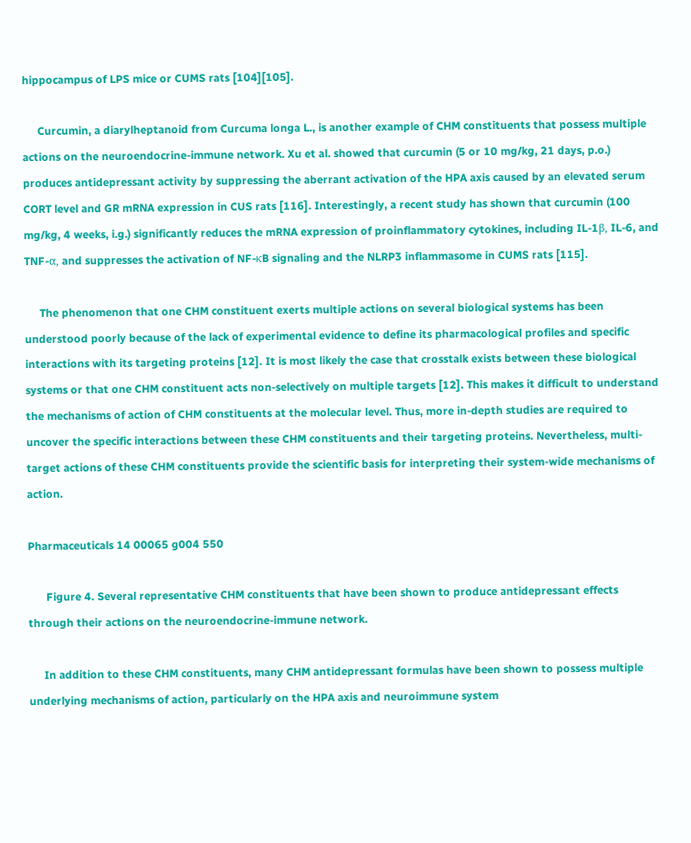hippocampus of LPS mice or CUMS rats [104][105].

     Curcumin, a diarylheptanoid from Curcuma longa L., is another example of CHM constituents that possess multiple actions on the neuroendocrine-immune network. Xu et al. showed that curcumin (5 or 10 mg/kg, 21 days, p.o.) produces antidepressant activity by suppressing the aberrant activation of the HPA axis caused by an elevated serum CORT level and GR mRNA expression in CUS rats [116]. Interestingly, a recent study has shown that curcumin (100 mg/kg, 4 weeks, i.g.) significantly reduces the mRNA expression of proinflammatory cytokines, including IL-1β, IL-6, and TNF-α, and suppresses the activation of NF-κB signaling and the NLRP3 inflammasome in CUMS rats [115].

     The phenomenon that one CHM constituent exerts multiple actions on several biological systems has been understood poorly because of the lack of experimental evidence to define its pharmacological profiles and specific interactions with its targeting proteins [12]. It is most likely the case that crosstalk exists between these biological systems or that one CHM constituent acts non-selectively on multiple targets [12]. This makes it difficult to understand the mechanisms of action of CHM constituents at the molecular level. Thus, more in-depth studies are required to uncover the specific interactions between these CHM constituents and their targeting proteins. Nevertheless, multi-target actions of these CHM constituents provide the scientific basis for interpreting their system-wide mechanisms of action.

Pharmaceuticals 14 00065 g004 550

      Figure 4. Several representative CHM constituents that have been shown to produce antidepressant effects through their actions on the neuroendocrine-immune network.

     In addition to these CHM constituents, many CHM antidepressant formulas have been shown to possess multiple underlying mechanisms of action, particularly on the HPA axis and neuroimmune system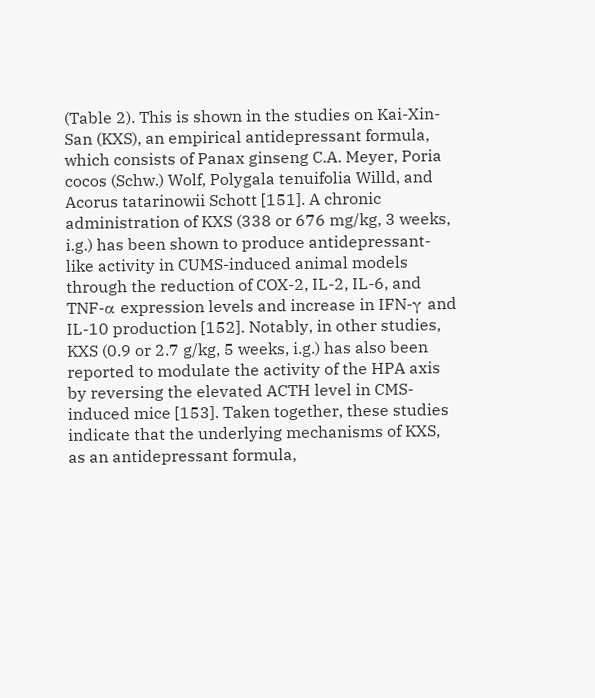(Table 2). This is shown in the studies on Kai-Xin-San (KXS), an empirical antidepressant formula, which consists of Panax ginseng C.A. Meyer, Poria cocos (Schw.) Wolf, Polygala tenuifolia Willd, and Acorus tatarinowii Schott [151]. A chronic administration of KXS (338 or 676 mg/kg, 3 weeks, i.g.) has been shown to produce antidepressant-like activity in CUMS-induced animal models through the reduction of COX-2, IL-2, IL-6, and TNF-α expression levels and increase in IFN-γ and IL-10 production [152]. Notably, in other studies, KXS (0.9 or 2.7 g/kg, 5 weeks, i.g.) has also been reported to modulate the activity of the HPA axis by reversing the elevated ACTH level in CMS-induced mice [153]. Taken together, these studies indicate that the underlying mechanisms of KXS, as an antidepressant formula,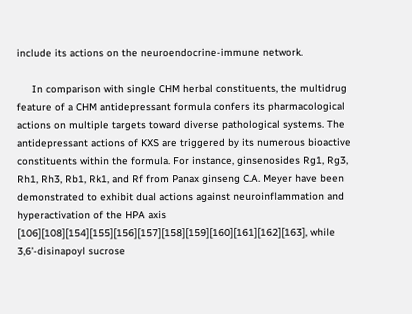include its actions on the neuroendocrine-immune network.

     In comparison with single CHM herbal constituents, the multidrug feature of a CHM antidepressant formula confers its pharmacological actions on multiple targets toward diverse pathological systems. The antidepressant actions of KXS are triggered by its numerous bioactive constituents within the formula. For instance, ginsenosides Rg1, Rg3, Rh1, Rh3, Rb1, Rk1, and Rf from Panax ginseng C.A. Meyer have been demonstrated to exhibit dual actions against neuroinflammation and hyperactivation of the HPA axis [106][108][154][155][156][157][158][159][160][161][162][163], while 3,6’-disinapoyl sucrose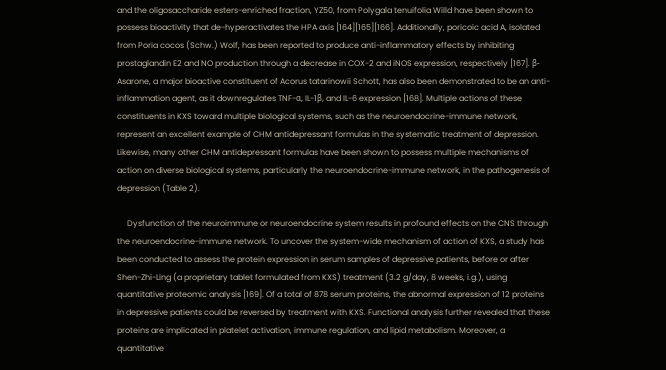and the oligosaccharide esters-enriched fraction, YZ50, from Polygala tenuifolia Willd have been shown to possess bioactivity that de-hyperactivates the HPA axis [164][165][166]. Additionally, poricoic acid A, isolated from Poria cocos (Schw.) Wolf, has been reported to produce anti-inflammatory effects by inhibiting prostaglandin E2 and NO production through a decrease in COX-2 and iNOS expression, respectively [167]. β-Asarone, a major bioactive constituent of Acorus tatarinowii Schott, has also been demonstrated to be an anti-inflammation agent, as it downregulates TNF-α, IL-1β, and IL-6 expression [168]. Multiple actions of these constituents in KXS toward multiple biological systems, such as the neuroendocrine-immune network, represent an excellent example of CHM antidepressant formulas in the systematic treatment of depression. Likewise, many other CHM antidepressant formulas have been shown to possess multiple mechanisms of action on diverse biological systems, particularly the neuroendocrine-immune network, in the pathogenesis of depression (Table 2).

     Dysfunction of the neuroimmune or neuroendocrine system results in profound effects on the CNS through the neuroendocrine-immune network. To uncover the system-wide mechanism of action of KXS, a study has been conducted to assess the protein expression in serum samples of depressive patients, before or after Shen-Zhi-Ling (a proprietary tablet formulated from KXS) treatment (3.2 g/day, 8 weeks, i.g.), using quantitative proteomic analysis [169]. Of a total of 878 serum proteins, the abnormal expression of 12 proteins in depressive patients could be reversed by treatment with KXS. Functional analysis further revealed that these proteins are implicated in platelet activation, immune regulation, and lipid metabolism. Moreover, a quantitative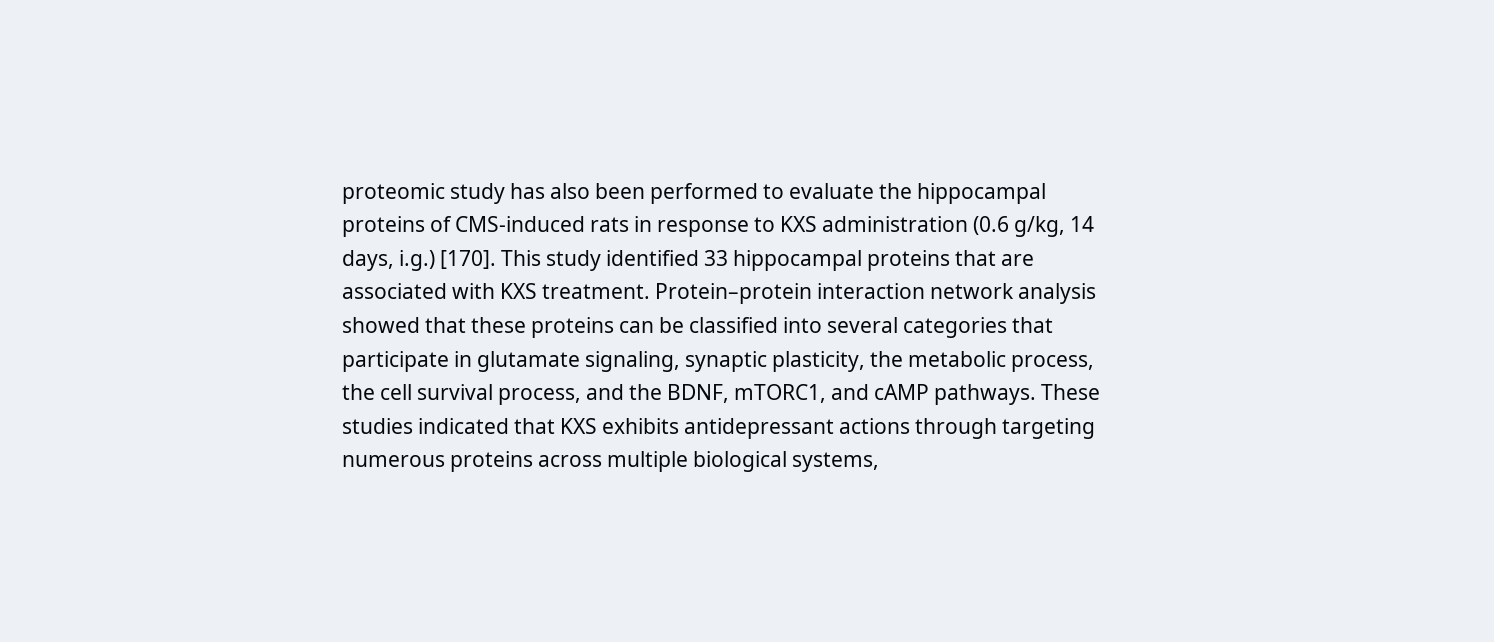proteomic study has also been performed to evaluate the hippocampal proteins of CMS-induced rats in response to KXS administration (0.6 g/kg, 14 days, i.g.) [170]. This study identified 33 hippocampal proteins that are associated with KXS treatment. Protein–protein interaction network analysis showed that these proteins can be classified into several categories that participate in glutamate signaling, synaptic plasticity, the metabolic process, the cell survival process, and the BDNF, mTORC1, and cAMP pathways. These studies indicated that KXS exhibits antidepressant actions through targeting numerous proteins across multiple biological systems,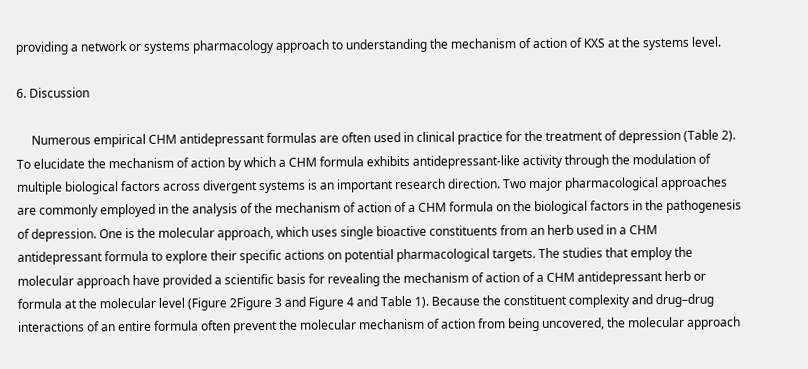providing a network or systems pharmacology approach to understanding the mechanism of action of KXS at the systems level.

6. Discussion

     Numerous empirical CHM antidepressant formulas are often used in clinical practice for the treatment of depression (Table 2). To elucidate the mechanism of action by which a CHM formula exhibits antidepressant-like activity through the modulation of multiple biological factors across divergent systems is an important research direction. Two major pharmacological approaches are commonly employed in the analysis of the mechanism of action of a CHM formula on the biological factors in the pathogenesis of depression. One is the molecular approach, which uses single bioactive constituents from an herb used in a CHM antidepressant formula to explore their specific actions on potential pharmacological targets. The studies that employ the molecular approach have provided a scientific basis for revealing the mechanism of action of a CHM antidepressant herb or formula at the molecular level (Figure 2Figure 3 and Figure 4 and Table 1). Because the constituent complexity and drug–drug interactions of an entire formula often prevent the molecular mechanism of action from being uncovered, the molecular approach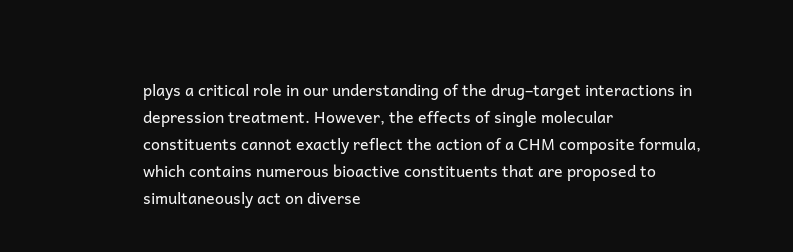plays a critical role in our understanding of the drug–target interactions in depression treatment. However, the effects of single molecular constituents cannot exactly reflect the action of a CHM composite formula, which contains numerous bioactive constituents that are proposed to simultaneously act on diverse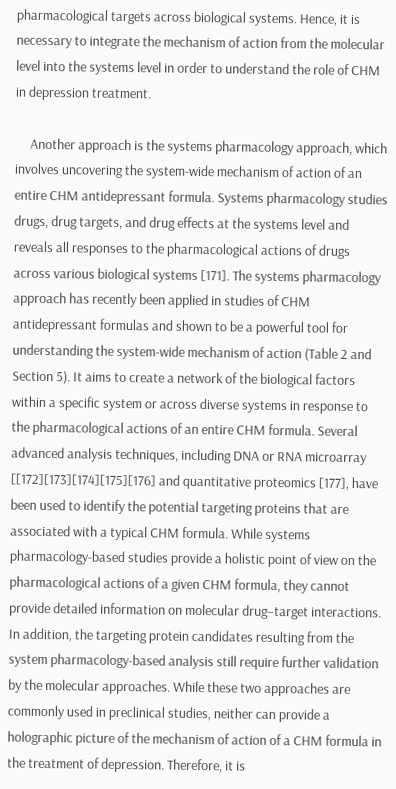pharmacological targets across biological systems. Hence, it is necessary to integrate the mechanism of action from the molecular level into the systems level in order to understand the role of CHM in depression treatment.

     Another approach is the systems pharmacology approach, which involves uncovering the system-wide mechanism of action of an entire CHM antidepressant formula. Systems pharmacology studies drugs, drug targets, and drug effects at the systems level and reveals all responses to the pharmacological actions of drugs across various biological systems [171]. The systems pharmacology approach has recently been applied in studies of CHM antidepressant formulas and shown to be a powerful tool for understanding the system-wide mechanism of action (Table 2 and Section 5). It aims to create a network of the biological factors within a specific system or across diverse systems in response to the pharmacological actions of an entire CHM formula. Several advanced analysis techniques, including DNA or RNA microarray [[172][173][174][175][176] and quantitative proteomics [177], have been used to identify the potential targeting proteins that are associated with a typical CHM formula. While systems pharmacology-based studies provide a holistic point of view on the pharmacological actions of a given CHM formula, they cannot provide detailed information on molecular drug–target interactions. In addition, the targeting protein candidates resulting from the system pharmacology-based analysis still require further validation by the molecular approaches. While these two approaches are commonly used in preclinical studies, neither can provide a holographic picture of the mechanism of action of a CHM formula in the treatment of depression. Therefore, it is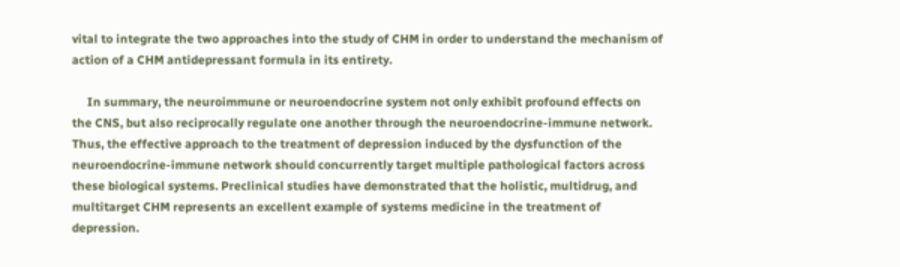vital to integrate the two approaches into the study of CHM in order to understand the mechanism of action of a CHM antidepressant formula in its entirety.

     In summary, the neuroimmune or neuroendocrine system not only exhibit profound effects on the CNS, but also reciprocally regulate one another through the neuroendocrine-immune network. Thus, the effective approach to the treatment of depression induced by the dysfunction of the neuroendocrine-immune network should concurrently target multiple pathological factors across these biological systems. Preclinical studies have demonstrated that the holistic, multidrug, and multitarget CHM represents an excellent example of systems medicine in the treatment of depression.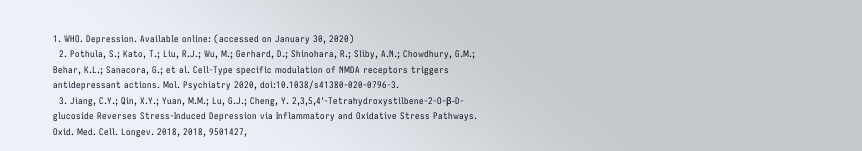1. WHO. Depression. Available online: (accessed on January 30, 2020)
  2. Pothula, S.; Kato, T.; Liu, R.J.; Wu, M.; Gerhard, D.; Shinohara, R.; Sliby, A.N.; Chowdhury, G.M.; Behar, K.L.; Sanacora, G.; et al. Cell-Type specific modulation of NMDA receptors triggers antidepressant actions. Mol. Psychiatry 2020, doi:10.1038/s41380-020-0796-3.
  3. Jiang, C.Y.; Qin, X.Y.; Yuan, M.M.; Lu, G.J.; Cheng, Y. 2,3,5,4′-Tetrahydroxystilbene-2-O-β-D-glucoside Reverses Stress-Induced Depression via Inflammatory and Oxidative Stress Pathways. Oxid. Med. Cell. Longev. 2018, 2018, 9501427,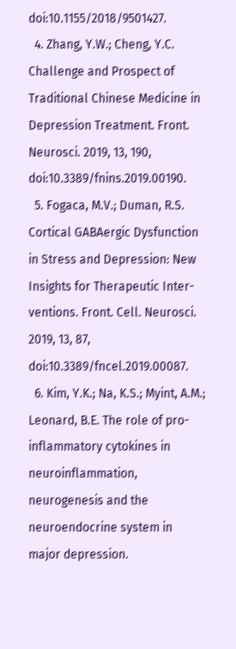doi:10.1155/2018/9501427.
  4. Zhang, Y.W.; Cheng, Y.C. Challenge and Prospect of Traditional Chinese Medicine in Depression Treatment. Front. Neurosci. 2019, 13, 190, doi:10.3389/fnins.2019.00190.
  5. Fogaca, M.V.; Duman, R.S. Cortical GABAergic Dysfunction in Stress and Depression: New Insights for Therapeutic Inter-ventions. Front. Cell. Neurosci. 2019, 13, 87, doi:10.3389/fncel.2019.00087.
  6. Kim, Y.K.; Na, K.S.; Myint, A.M.; Leonard, B.E. The role of pro-inflammatory cytokines in neuroinflammation, neurogenesis and the neuroendocrine system in major depression.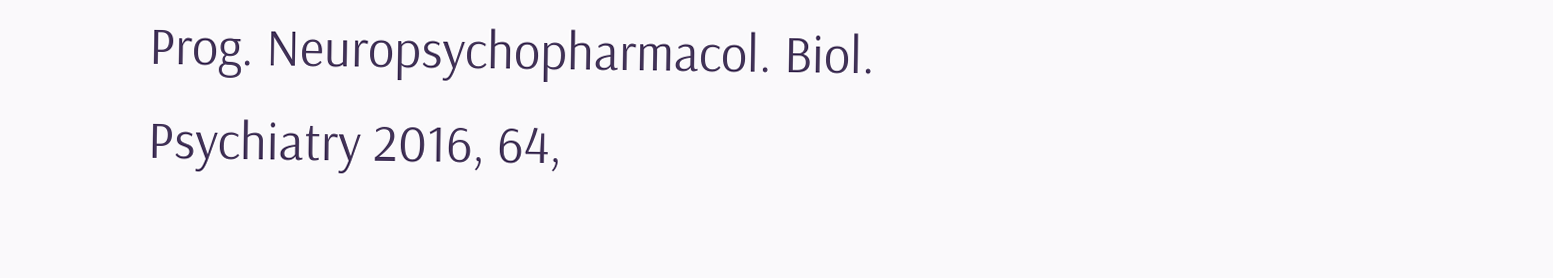Prog. Neuropsychopharmacol. Biol. Psychiatry 2016, 64,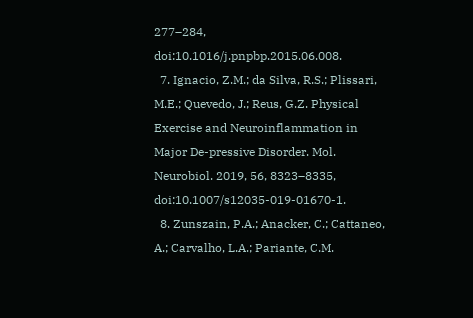277–284, doi:10.1016/j.pnpbp.2015.06.008.
  7. Ignacio, Z.M.; da Silva, R.S.; Plissari, M.E.; Quevedo, J.; Reus, G.Z. Physical Exercise and Neuroinflammation in Major De-pressive Disorder. Mol. Neurobiol. 2019, 56, 8323–8335, doi:10.1007/s12035-019-01670-1.
  8. Zunszain, P.A.; Anacker, C.; Cattaneo, A.; Carvalho, L.A.; Pariante, C.M.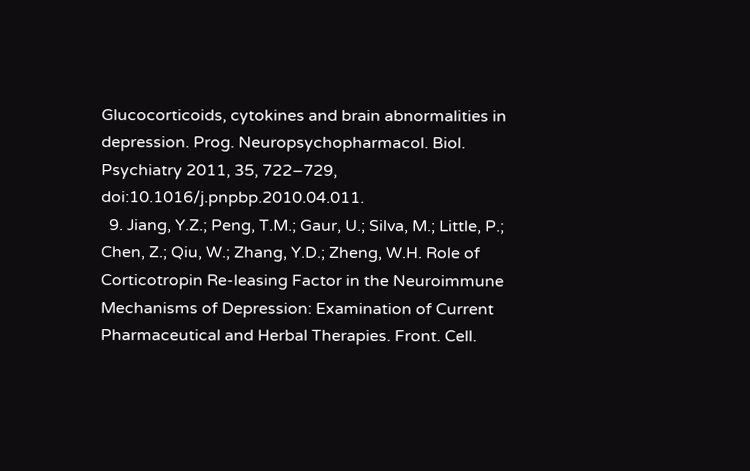Glucocorticoids, cytokines and brain abnormalities in depression. Prog. Neuropsychopharmacol. Biol. Psychiatry 2011, 35, 722–729, doi:10.1016/j.pnpbp.2010.04.011.
  9. Jiang, Y.Z.; Peng, T.M.; Gaur, U.; Silva, M.; Little, P.; Chen, Z.; Qiu, W.; Zhang, Y.D.; Zheng, W.H. Role of Corticotropin Re-leasing Factor in the Neuroimmune Mechanisms of Depression: Examination of Current Pharmaceutical and Herbal Therapies. Front. Cell.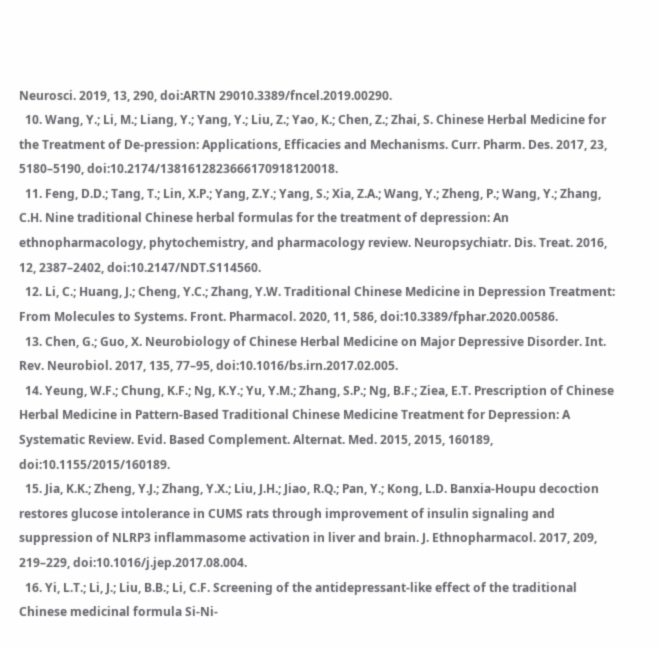Neurosci. 2019, 13, 290, doi:ARTN 29010.3389/fncel.2019.00290.
  10. Wang, Y.; Li, M.; Liang, Y.; Yang, Y.; Liu, Z.; Yao, K.; Chen, Z.; Zhai, S. Chinese Herbal Medicine for the Treatment of De-pression: Applications, Efficacies and Mechanisms. Curr. Pharm. Des. 2017, 23, 5180–5190, doi:10.2174/1381612823666170918120018.
  11. Feng, D.D.; Tang, T.; Lin, X.P.; Yang, Z.Y.; Yang, S.; Xia, Z.A.; Wang, Y.; Zheng, P.; Wang, Y.; Zhang, C.H. Nine traditional Chinese herbal formulas for the treatment of depression: An ethnopharmacology, phytochemistry, and pharmacology review. Neuropsychiatr. Dis. Treat. 2016, 12, 2387–2402, doi:10.2147/NDT.S114560.
  12. Li, C.; Huang, J.; Cheng, Y.C.; Zhang, Y.W. Traditional Chinese Medicine in Depression Treatment: From Molecules to Systems. Front. Pharmacol. 2020, 11, 586, doi:10.3389/fphar.2020.00586.
  13. Chen, G.; Guo, X. Neurobiology of Chinese Herbal Medicine on Major Depressive Disorder. Int. Rev. Neurobiol. 2017, 135, 77–95, doi:10.1016/bs.irn.2017.02.005.
  14. Yeung, W.F.; Chung, K.F.; Ng, K.Y.; Yu, Y.M.; Zhang, S.P.; Ng, B.F.; Ziea, E.T. Prescription of Chinese Herbal Medicine in Pattern-Based Traditional Chinese Medicine Treatment for Depression: A Systematic Review. Evid. Based Complement. Alternat. Med. 2015, 2015, 160189, doi:10.1155/2015/160189.
  15. Jia, K.K.; Zheng, Y.J.; Zhang, Y.X.; Liu, J.H.; Jiao, R.Q.; Pan, Y.; Kong, L.D. Banxia-Houpu decoction restores glucose intolerance in CUMS rats through improvement of insulin signaling and suppression of NLRP3 inflammasome activation in liver and brain. J. Ethnopharmacol. 2017, 209, 219–229, doi:10.1016/j.jep.2017.08.004.
  16. Yi, L.T.; Li, J.; Liu, B.B.; Li, C.F. Screening of the antidepressant-like effect of the traditional Chinese medicinal formula Si-Ni-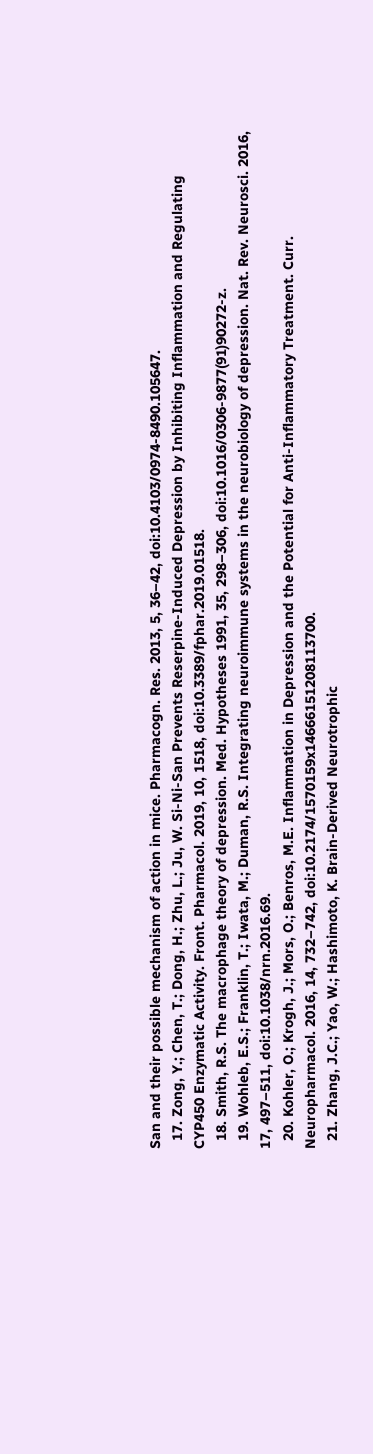San and their possible mechanism of action in mice. Pharmacogn. Res. 2013, 5, 36–42, doi:10.4103/0974-8490.105647.
  17. Zong, Y.; Chen, T.; Dong, H.; Zhu, L.; Ju, W. Si-Ni-San Prevents Reserpine-Induced Depression by Inhibiting Inflammation and Regulating CYP450 Enzymatic Activity. Front. Pharmacol. 2019, 10, 1518, doi:10.3389/fphar.2019.01518.
  18. Smith, R.S. The macrophage theory of depression. Med. Hypotheses 1991, 35, 298–306, doi:10.1016/0306-9877(91)90272-z.
  19. Wohleb, E.S.; Franklin, T.; Iwata, M.; Duman, R.S. Integrating neuroimmune systems in the neurobiology of depression. Nat. Rev. Neurosci. 2016, 17, 497–511, doi:10.1038/nrn.2016.69.
  20. Kohler, O.; Krogh, J.; Mors, O.; Benros, M.E. Inflammation in Depression and the Potential for Anti-Inflammatory Treatment. Curr. Neuropharmacol. 2016, 14, 732–742, doi:10.2174/1570159x14666151208113700.
  21. Zhang, J.C.; Yao, W.; Hashimoto, K. Brain-Derived Neurotrophic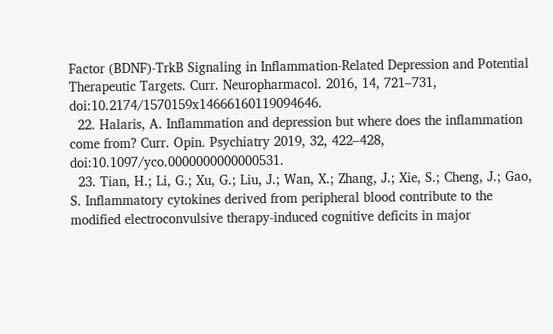Factor (BDNF)-TrkB Signaling in Inflammation-Related Depression and Potential Therapeutic Targets. Curr. Neuropharmacol. 2016, 14, 721–731, doi:10.2174/1570159x14666160119094646.
  22. Halaris, A. Inflammation and depression but where does the inflammation come from? Curr. Opin. Psychiatry 2019, 32, 422–428, doi:10.1097/yco.0000000000000531.
  23. Tian, H.; Li, G.; Xu, G.; Liu, J.; Wan, X.; Zhang, J.; Xie, S.; Cheng, J.; Gao, S. Inflammatory cytokines derived from peripheral blood contribute to the modified electroconvulsive therapy-induced cognitive deficits in major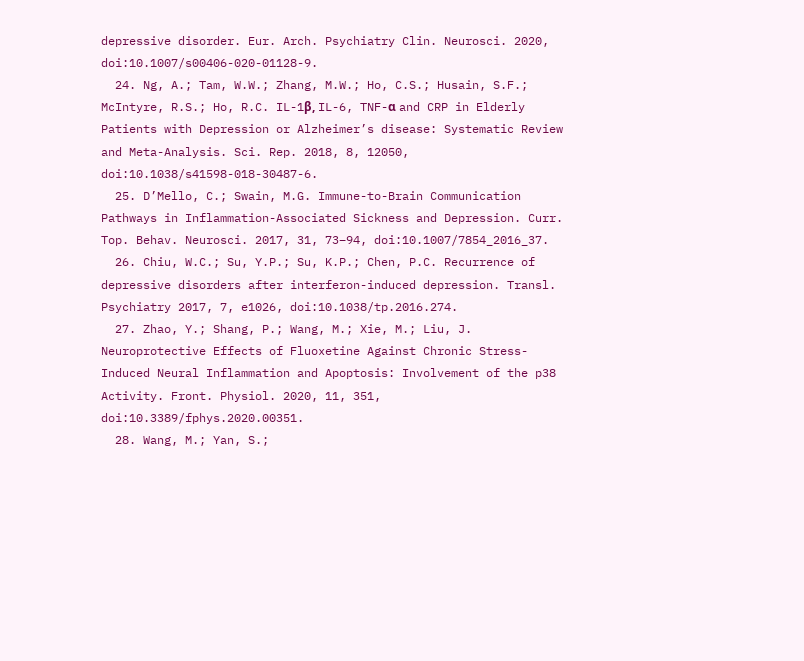depressive disorder. Eur. Arch. Psychiatry Clin. Neurosci. 2020, doi:10.1007/s00406-020-01128-9.
  24. Ng, A.; Tam, W.W.; Zhang, M.W.; Ho, C.S.; Husain, S.F.; McIntyre, R.S.; Ho, R.C. IL-1β, IL-6, TNF-α and CRP in Elderly Patients with Depression or Alzheimer’s disease: Systematic Review and Meta-Analysis. Sci. Rep. 2018, 8, 12050, doi:10.1038/s41598-018-30487-6.
  25. D’Mello, C.; Swain, M.G. Immune-to-Brain Communication Pathways in Inflammation-Associated Sickness and Depression. Curr. Top. Behav. Neurosci. 2017, 31, 73–94, doi:10.1007/7854_2016_37.
  26. Chiu, W.C.; Su, Y.P.; Su, K.P.; Chen, P.C. Recurrence of depressive disorders after interferon-induced depression. Transl. Psychiatry 2017, 7, e1026, doi:10.1038/tp.2016.274.
  27. Zhao, Y.; Shang, P.; Wang, M.; Xie, M.; Liu, J. Neuroprotective Effects of Fluoxetine Against Chronic Stress-Induced Neural Inflammation and Apoptosis: Involvement of the p38 Activity. Front. Physiol. 2020, 11, 351, doi:10.3389/fphys.2020.00351.
  28. Wang, M.; Yan, S.;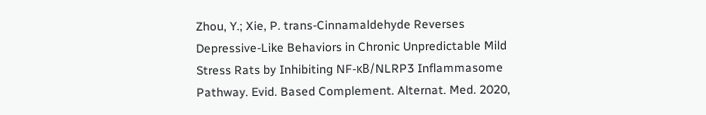Zhou, Y.; Xie, P. trans-Cinnamaldehyde Reverses Depressive-Like Behaviors in Chronic Unpredictable Mild Stress Rats by Inhibiting NF-κB/NLRP3 Inflammasome Pathway. Evid. Based Complement. Alternat. Med. 2020,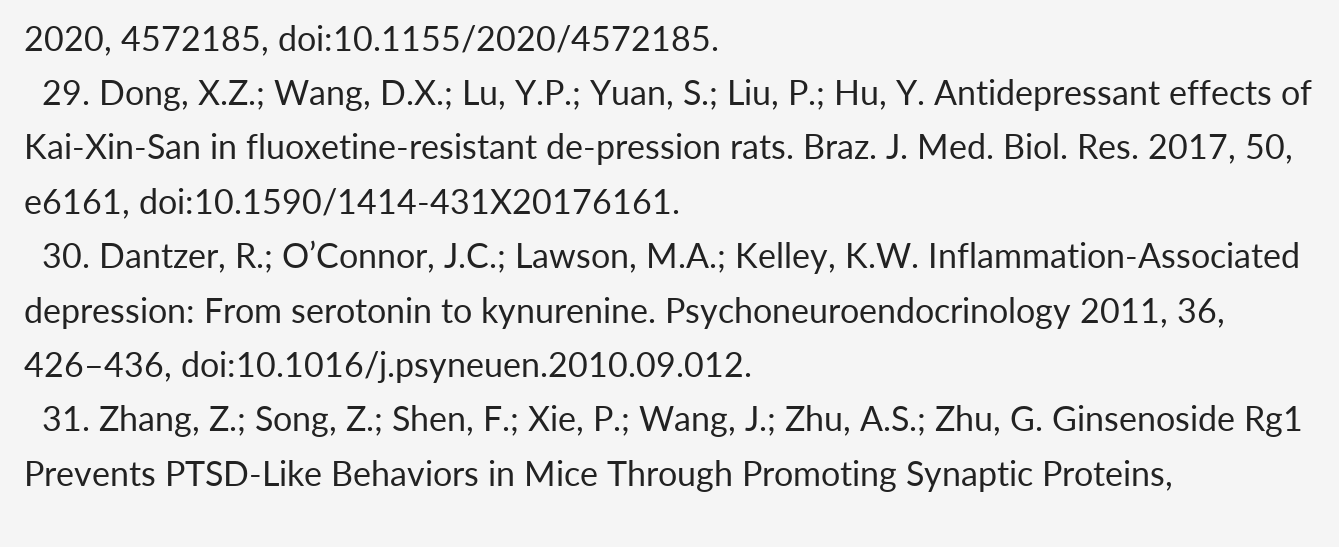2020, 4572185, doi:10.1155/2020/4572185.
  29. Dong, X.Z.; Wang, D.X.; Lu, Y.P.; Yuan, S.; Liu, P.; Hu, Y. Antidepressant effects of Kai-Xin-San in fluoxetine-resistant de-pression rats. Braz. J. Med. Biol. Res. 2017, 50, e6161, doi:10.1590/1414-431X20176161.
  30. Dantzer, R.; O’Connor, J.C.; Lawson, M.A.; Kelley, K.W. Inflammation-Associated depression: From serotonin to kynurenine. Psychoneuroendocrinology 2011, 36, 426–436, doi:10.1016/j.psyneuen.2010.09.012.
  31. Zhang, Z.; Song, Z.; Shen, F.; Xie, P.; Wang, J.; Zhu, A.S.; Zhu, G. Ginsenoside Rg1 Prevents PTSD-Like Behaviors in Mice Through Promoting Synaptic Proteins,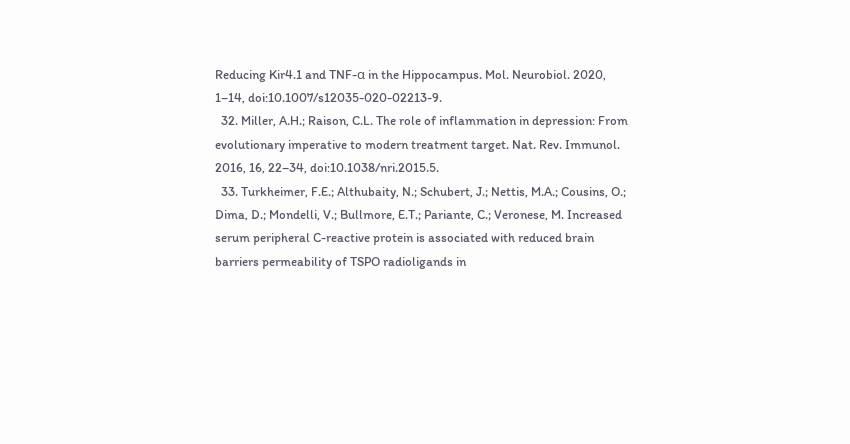Reducing Kir4.1 and TNF-α in the Hippocampus. Mol. Neurobiol. 2020, 1–14, doi:10.1007/s12035-020-02213-9.
  32. Miller, A.H.; Raison, C.L. The role of inflammation in depression: From evolutionary imperative to modern treatment target. Nat. Rev. Immunol. 2016, 16, 22–34, doi:10.1038/nri.2015.5.
  33. Turkheimer, F.E.; Althubaity, N.; Schubert, J.; Nettis, M.A.; Cousins, O.; Dima, D.; Mondelli, V.; Bullmore, E.T.; Pariante, C.; Veronese, M. Increased serum peripheral C-reactive protein is associated with reduced brain barriers permeability of TSPO radioligands in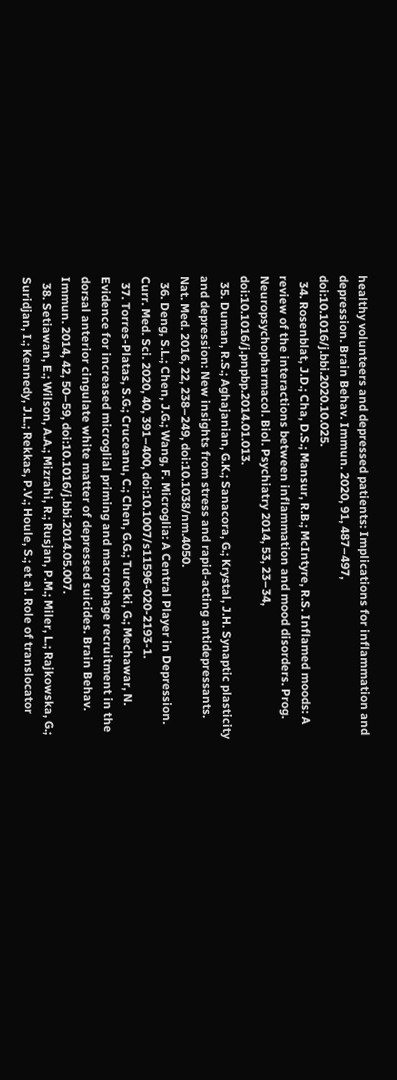healthy volunteers and depressed patients: Implications for inflammation and depression. Brain Behav. Immun. 2020, 91, 487–497, doi:10.1016/j.bbi.2020.10.025.
  34. Rosenblat, J.D.; Cha, D.S.; Mansur, R.B.; McIntyre, R.S. Inflamed moods: A review of the interactions between inflammation and mood disorders. Prog. Neuropsychopharmacol. Biol. Psychiatry 2014, 53, 23–34, doi:10.1016/j.pnpbp.2014.01.013.
  35. Duman, R.S.; Aghajanian, G.K.; Sanacora, G.; Krystal, J.H. Synaptic plasticity and depression: New insights from stress and rapid-acting antidepressants. Nat. Med. 2016, 22, 238–249, doi:10.1038/nm.4050.
  36. Deng, S.L.; Chen, J.G.; Wang, F. Microglia: A Central Player in Depression. Curr. Med. Sci. 2020, 40, 391–400, doi:10.1007/s11596-020-2193-1.
  37. Torres-Platas, S.G.; Cruceanu, C.; Chen, G.G.; Turecki, G.; Mechawar, N. Evidence for increased microglial priming and macrophage recruitment in the dorsal anterior cingulate white matter of depressed suicides. Brain Behav. Immun. 2014, 42, 50–59, doi:10.1016/j.bbi.2014.05.007.
  38. Setiawan, E.; Wilson, A.A.; Mizrahi, R.; Rusjan, P.M.; Miler, L.; Rajkowska, G.; Suridjan, I.; Kennedy, J.L.; Rekkas, P.V.; Houle, S.; et al. Role of translocator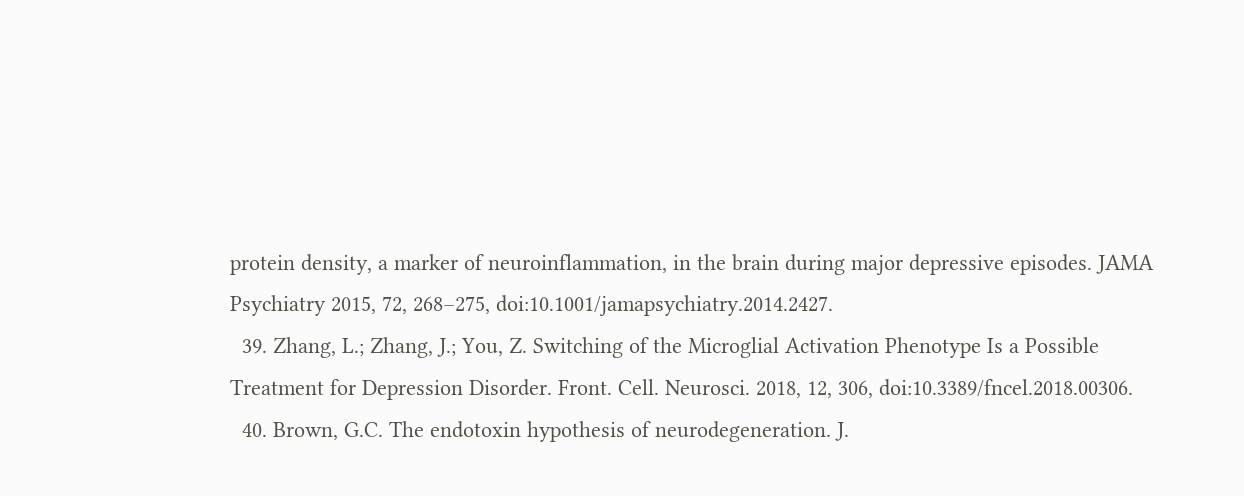protein density, a marker of neuroinflammation, in the brain during major depressive episodes. JAMA Psychiatry 2015, 72, 268–275, doi:10.1001/jamapsychiatry.2014.2427.
  39. Zhang, L.; Zhang, J.; You, Z. Switching of the Microglial Activation Phenotype Is a Possible Treatment for Depression Disorder. Front. Cell. Neurosci. 2018, 12, 306, doi:10.3389/fncel.2018.00306.
  40. Brown, G.C. The endotoxin hypothesis of neurodegeneration. J.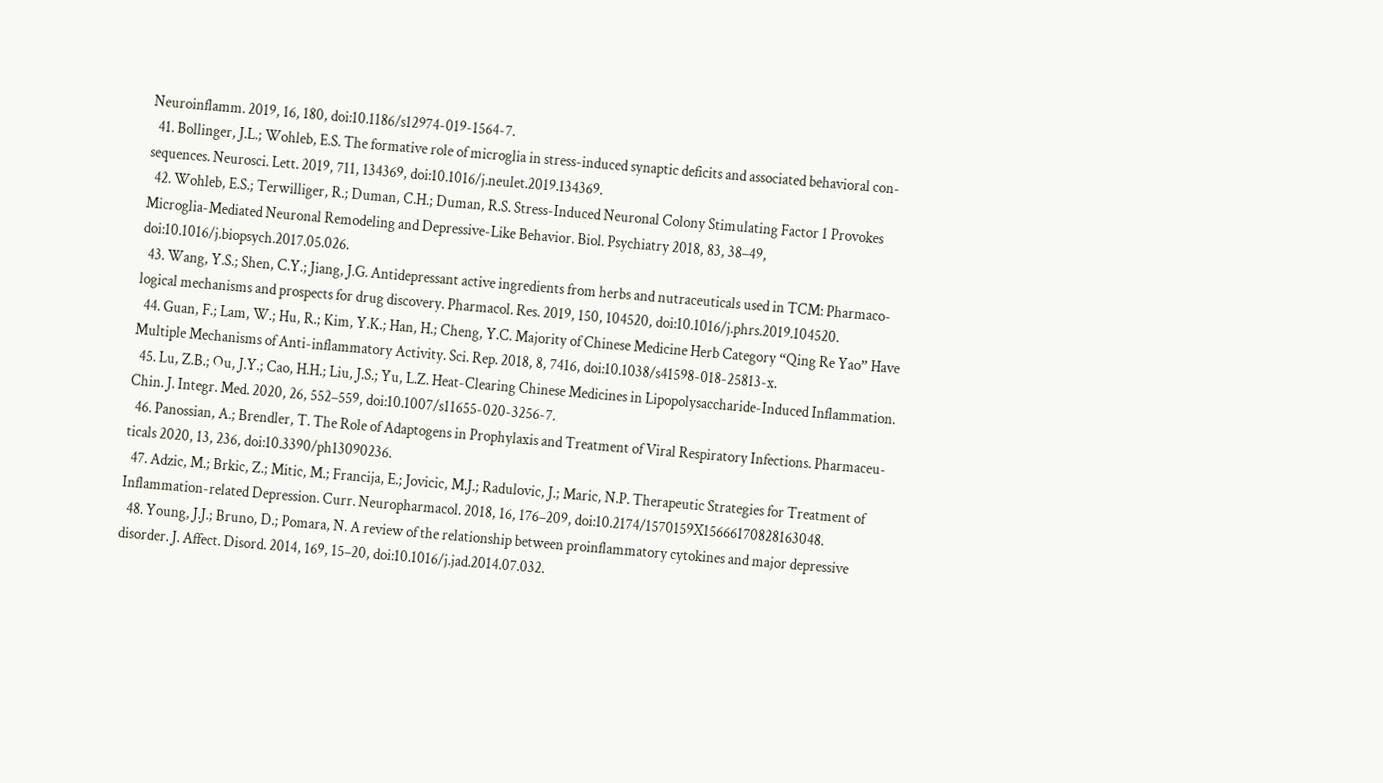Neuroinflamm. 2019, 16, 180, doi:10.1186/s12974-019-1564-7.
  41. Bollinger, J.L.; Wohleb, E.S. The formative role of microglia in stress-induced synaptic deficits and associated behavioral con-sequences. Neurosci. Lett. 2019, 711, 134369, doi:10.1016/j.neulet.2019.134369.
  42. Wohleb, E.S.; Terwilliger, R.; Duman, C.H.; Duman, R.S. Stress-Induced Neuronal Colony Stimulating Factor 1 Provokes Microglia-Mediated Neuronal Remodeling and Depressive-Like Behavior. Biol. Psychiatry 2018, 83, 38–49, doi:10.1016/j.biopsych.2017.05.026.
  43. Wang, Y.S.; Shen, C.Y.; Jiang, J.G. Antidepressant active ingredients from herbs and nutraceuticals used in TCM: Pharmaco-logical mechanisms and prospects for drug discovery. Pharmacol. Res. 2019, 150, 104520, doi:10.1016/j.phrs.2019.104520.
  44. Guan, F.; Lam, W.; Hu, R.; Kim, Y.K.; Han, H.; Cheng, Y.C. Majority of Chinese Medicine Herb Category “Qing Re Yao” Have Multiple Mechanisms of Anti-inflammatory Activity. Sci. Rep. 2018, 8, 7416, doi:10.1038/s41598-018-25813-x.
  45. Lu, Z.B.; Ou, J.Y.; Cao, H.H.; Liu, J.S.; Yu, L.Z. Heat-Clearing Chinese Medicines in Lipopolysaccharide-Induced Inflammation. Chin. J. Integr. Med. 2020, 26, 552–559, doi:10.1007/s11655-020-3256-7.
  46. Panossian, A.; Brendler, T. The Role of Adaptogens in Prophylaxis and Treatment of Viral Respiratory Infections. Pharmaceu-ticals 2020, 13, 236, doi:10.3390/ph13090236.
  47. Adzic, M.; Brkic, Z.; Mitic, M.; Francija, E.; Jovicic, M.J.; Radulovic, J.; Maric, N.P. Therapeutic Strategies for Treatment of Inflammation-related Depression. Curr. Neuropharmacol. 2018, 16, 176–209, doi:10.2174/1570159X15666170828163048.
  48. Young, J.J.; Bruno, D.; Pomara, N. A review of the relationship between proinflammatory cytokines and major depressive disorder. J. Affect. Disord. 2014, 169, 15–20, doi:10.1016/j.jad.2014.07.032.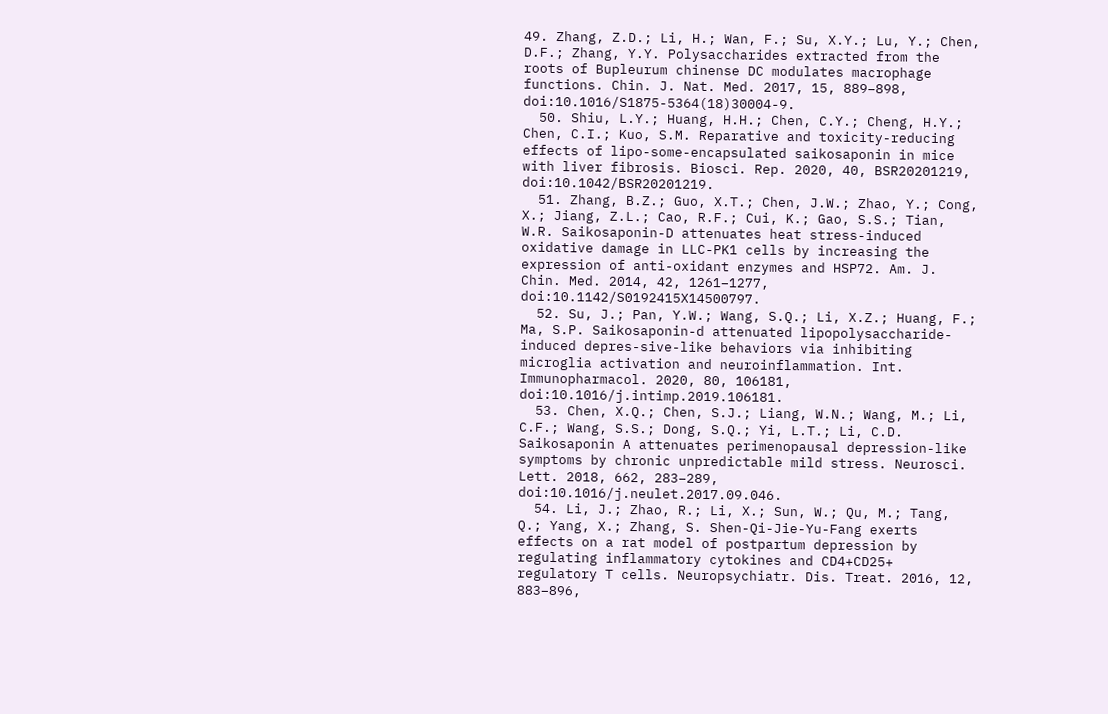49. Zhang, Z.D.; Li, H.; Wan, F.; Su, X.Y.; Lu, Y.; Chen, D.F.; Zhang, Y.Y. Polysaccharides extracted from the roots of Bupleurum chinense DC modulates macrophage functions. Chin. J. Nat. Med. 2017, 15, 889–898, doi:10.1016/S1875-5364(18)30004-9.
  50. Shiu, L.Y.; Huang, H.H.; Chen, C.Y.; Cheng, H.Y.; Chen, C.I.; Kuo, S.M. Reparative and toxicity-reducing effects of lipo-some-encapsulated saikosaponin in mice with liver fibrosis. Biosci. Rep. 2020, 40, BSR20201219, doi:10.1042/BSR20201219.
  51. Zhang, B.Z.; Guo, X.T.; Chen, J.W.; Zhao, Y.; Cong, X.; Jiang, Z.L.; Cao, R.F.; Cui, K.; Gao, S.S.; Tian, W.R. Saikosaponin-D attenuates heat stress-induced oxidative damage in LLC-PK1 cells by increasing the expression of anti-oxidant enzymes and HSP72. Am. J. Chin. Med. 2014, 42, 1261–1277, doi:10.1142/S0192415X14500797.
  52. Su, J.; Pan, Y.W.; Wang, S.Q.; Li, X.Z.; Huang, F.; Ma, S.P. Saikosaponin-d attenuated lipopolysaccharide-induced depres-sive-like behaviors via inhibiting microglia activation and neuroinflammation. Int. Immunopharmacol. 2020, 80, 106181, doi:10.1016/j.intimp.2019.106181.
  53. Chen, X.Q.; Chen, S.J.; Liang, W.N.; Wang, M.; Li, C.F.; Wang, S.S.; Dong, S.Q.; Yi, L.T.; Li, C.D. Saikosaponin A attenuates perimenopausal depression-like symptoms by chronic unpredictable mild stress. Neurosci. Lett. 2018, 662, 283–289, doi:10.1016/j.neulet.2017.09.046.
  54. Li, J.; Zhao, R.; Li, X.; Sun, W.; Qu, M.; Tang, Q.; Yang, X.; Zhang, S. Shen-Qi-Jie-Yu-Fang exerts effects on a rat model of postpartum depression by regulating inflammatory cytokines and CD4+CD25+ regulatory T cells. Neuropsychiatr. Dis. Treat. 2016, 12, 883–896,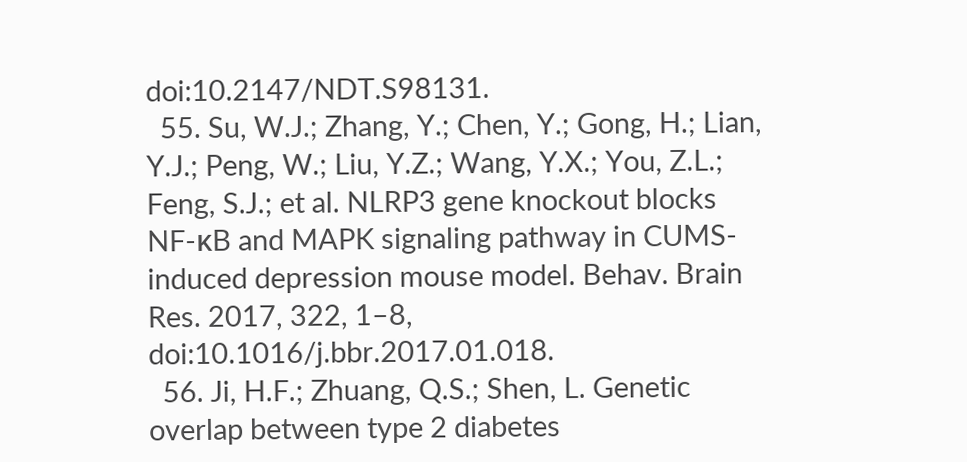doi:10.2147/NDT.S98131.
  55. Su, W.J.; Zhang, Y.; Chen, Y.; Gong, H.; Lian, Y.J.; Peng, W.; Liu, Y.Z.; Wang, Y.X.; You, Z.L.; Feng, S.J.; et al. NLRP3 gene knockout blocks NF-κB and MAPK signaling pathway in CUMS-induced depression mouse model. Behav. Brain Res. 2017, 322, 1–8, doi:10.1016/j.bbr.2017.01.018.
  56. Ji, H.F.; Zhuang, Q.S.; Shen, L. Genetic overlap between type 2 diabetes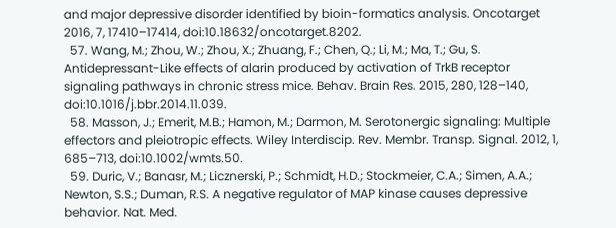and major depressive disorder identified by bioin-formatics analysis. Oncotarget 2016, 7, 17410–17414, doi:10.18632/oncotarget.8202.
  57. Wang, M.; Zhou, W.; Zhou, X.; Zhuang, F.; Chen, Q.; Li, M.; Ma, T.; Gu, S. Antidepressant-Like effects of alarin produced by activation of TrkB receptor signaling pathways in chronic stress mice. Behav. Brain Res. 2015, 280, 128–140, doi:10.1016/j.bbr.2014.11.039.
  58. Masson, J.; Emerit, M.B.; Hamon, M.; Darmon, M. Serotonergic signaling: Multiple effectors and pleiotropic effects. Wiley Interdiscip. Rev. Membr. Transp. Signal. 2012, 1, 685–713, doi:10.1002/wmts.50.
  59. Duric, V.; Banasr, M.; Licznerski, P.; Schmidt, H.D.; Stockmeier, C.A.; Simen, A.A.; Newton, S.S.; Duman, R.S. A negative regulator of MAP kinase causes depressive behavior. Nat. Med.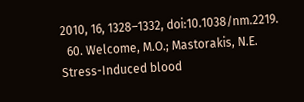2010, 16, 1328–1332, doi:10.1038/nm.2219.
  60. Welcome, M.O.; Mastorakis, N.E. Stress-Induced blood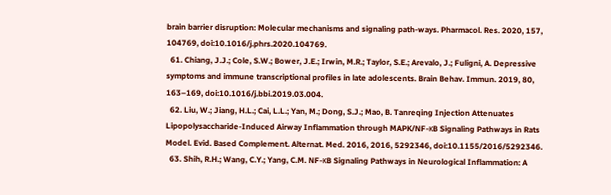brain barrier disruption: Molecular mechanisms and signaling path-ways. Pharmacol. Res. 2020, 157, 104769, doi:10.1016/j.phrs.2020.104769.
  61. Chiang, J.J.; Cole, S.W.; Bower, J.E.; Irwin, M.R.; Taylor, S.E.; Arevalo, J.; Fuligni, A. Depressive symptoms and immune transcriptional profiles in late adolescents. Brain Behav. Immun. 2019, 80, 163–169, doi:10.1016/j.bbi.2019.03.004.
  62. Liu, W.; Jiang, H.L.; Cai, L.L.; Yan, M.; Dong, S.J.; Mao, B. Tanreqing Injection Attenuates Lipopolysaccharide-Induced Airway Inflammation through MAPK/NF-κB Signaling Pathways in Rats Model. Evid. Based Complement. Alternat. Med. 2016, 2016, 5292346, doi:10.1155/2016/5292346.
  63. Shih, R.H.; Wang, C.Y.; Yang, C.M. NF-κB Signaling Pathways in Neurological Inflammation: A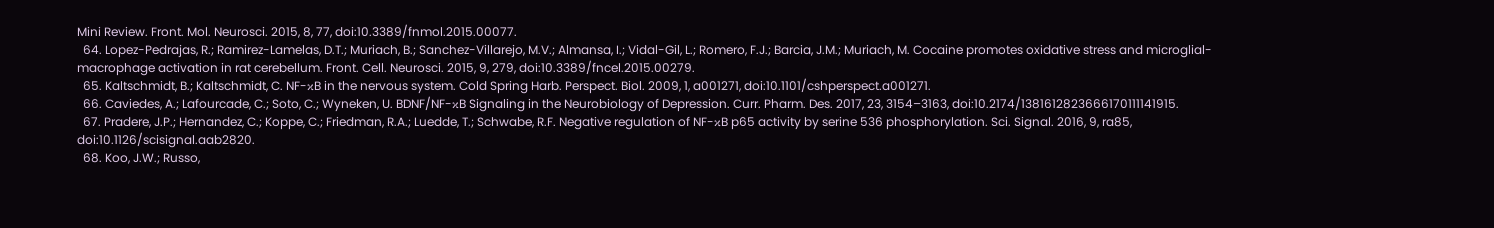Mini Review. Front. Mol. Neurosci. 2015, 8, 77, doi:10.3389/fnmol.2015.00077.
  64. Lopez-Pedrajas, R.; Ramirez-Lamelas, D.T.; Muriach, B.; Sanchez-Villarejo, M.V.; Almansa, I.; Vidal-Gil, L.; Romero, F.J.; Barcia, J.M.; Muriach, M. Cocaine promotes oxidative stress and microglial-macrophage activation in rat cerebellum. Front. Cell. Neurosci. 2015, 9, 279, doi:10.3389/fncel.2015.00279.
  65. Kaltschmidt, B.; Kaltschmidt, C. NF-κB in the nervous system. Cold Spring Harb. Perspect. Biol. 2009, 1, a001271, doi:10.1101/cshperspect.a001271.
  66. Caviedes, A.; Lafourcade, C.; Soto, C.; Wyneken, U. BDNF/NF-κB Signaling in the Neurobiology of Depression. Curr. Pharm. Des. 2017, 23, 3154–3163, doi:10.2174/1381612823666170111141915.
  67. Pradere, J.P.; Hernandez, C.; Koppe, C.; Friedman, R.A.; Luedde, T.; Schwabe, R.F. Negative regulation of NF-κB p65 activity by serine 536 phosphorylation. Sci. Signal. 2016, 9, ra85, doi:10.1126/scisignal.aab2820.
  68. Koo, J.W.; Russo,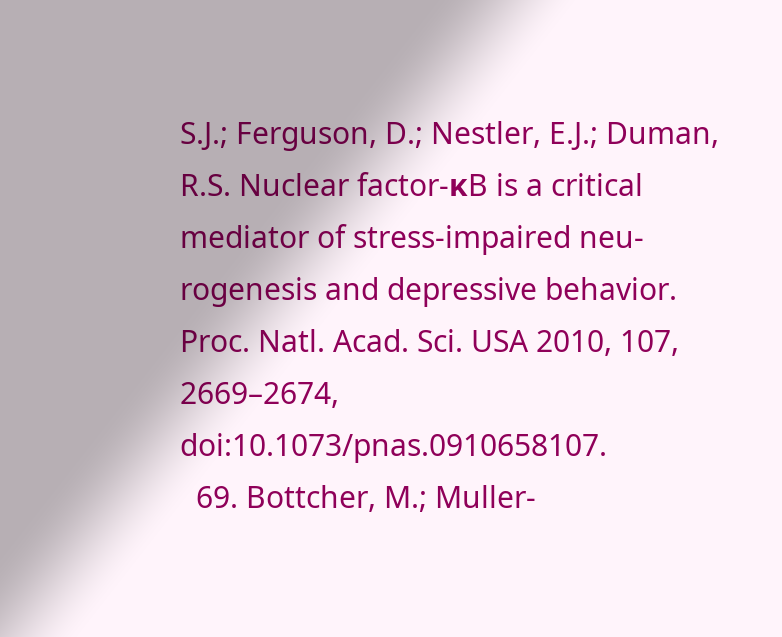S.J.; Ferguson, D.; Nestler, E.J.; Duman, R.S. Nuclear factor-κB is a critical mediator of stress-impaired neu-rogenesis and depressive behavior. Proc. Natl. Acad. Sci. USA 2010, 107, 2669–2674, doi:10.1073/pnas.0910658107.
  69. Bottcher, M.; Muller-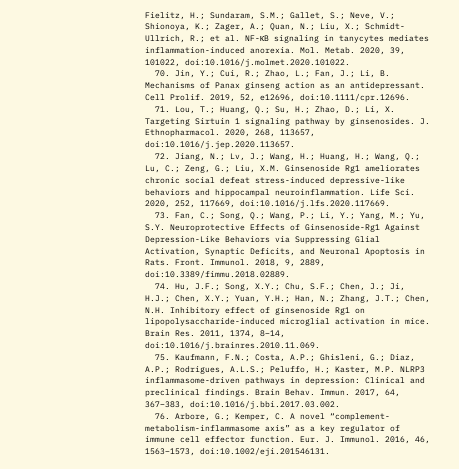Fielitz, H.; Sundaram, S.M.; Gallet, S.; Neve, V.; Shionoya, K.; Zager, A.; Quan, N.; Liu, X.; Schmidt-Ullrich, R.; et al. NF-κB signaling in tanycytes mediates inflammation-induced anorexia. Mol. Metab. 2020, 39, 101022, doi:10.1016/j.molmet.2020.101022.
  70. Jin, Y.; Cui, R.; Zhao, L.; Fan, J.; Li, B. Mechanisms of Panax ginseng action as an antidepressant. Cell Prolif. 2019, 52, e12696, doi:10.1111/cpr.12696.
  71. Lou, T.; Huang, Q.; Su, H.; Zhao, D.; Li, X. Targeting Sirtuin 1 signaling pathway by ginsenosides. J. Ethnopharmacol. 2020, 268, 113657, doi:10.1016/j.jep.2020.113657.
  72. Jiang, N.; Lv, J.; Wang, H.; Huang, H.; Wang, Q.; Lu, C.; Zeng, G.; Liu, X.M. Ginsenoside Rg1 ameliorates chronic social defeat stress-induced depressive-like behaviors and hippocampal neuroinflammation. Life Sci. 2020, 252, 117669, doi:10.1016/j.lfs.2020.117669.
  73. Fan, C.; Song, Q.; Wang, P.; Li, Y.; Yang, M.; Yu, S.Y. Neuroprotective Effects of Ginsenoside-Rg1 Against Depression-Like Behaviors via Suppressing Glial Activation, Synaptic Deficits, and Neuronal Apoptosis in Rats. Front. Immunol. 2018, 9, 2889, doi:10.3389/fimmu.2018.02889.
  74. Hu, J.F.; Song, X.Y.; Chu, S.F.; Chen, J.; Ji, H.J.; Chen, X.Y.; Yuan, Y.H.; Han, N.; Zhang, J.T.; Chen, N.H. Inhibitory effect of ginsenoside Rg1 on lipopolysaccharide-induced microglial activation in mice. Brain Res. 2011, 1374, 8–14, doi:10.1016/j.brainres.2010.11.069.
  75. Kaufmann, F.N.; Costa, A.P.; Ghisleni, G.; Diaz, A.P.; Rodrigues, A.L.S.; Peluffo, H.; Kaster, M.P. NLRP3 inflammasome-driven pathways in depression: Clinical and preclinical findings. Brain Behav. Immun. 2017, 64, 367–383, doi:10.1016/j.bbi.2017.03.002.
  76. Arbore, G.; Kemper, C. A novel “complement-metabolism-inflammasome axis” as a key regulator of immune cell effector function. Eur. J. Immunol. 2016, 46, 1563–1573, doi:10.1002/eji.201546131.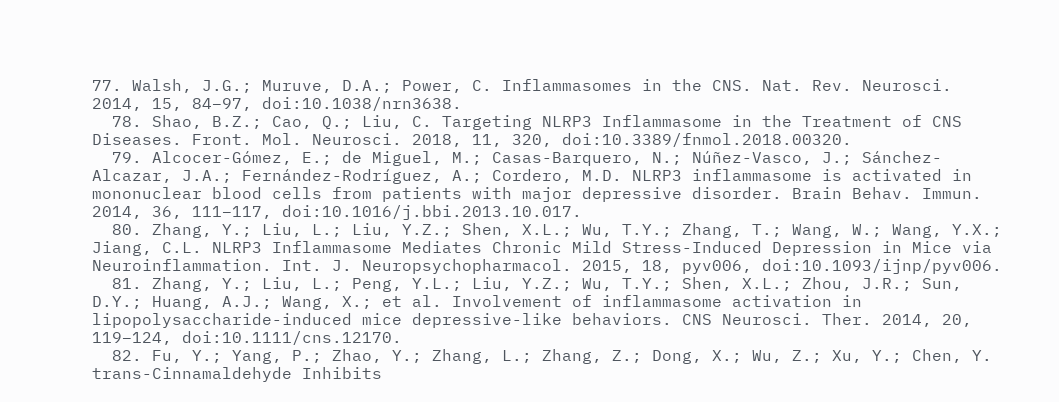77. Walsh, J.G.; Muruve, D.A.; Power, C. Inflammasomes in the CNS. Nat. Rev. Neurosci. 2014, 15, 84–97, doi:10.1038/nrn3638.
  78. Shao, B.Z.; Cao, Q.; Liu, C. Targeting NLRP3 Inflammasome in the Treatment of CNS Diseases. Front. Mol. Neurosci. 2018, 11, 320, doi:10.3389/fnmol.2018.00320.
  79. Alcocer-Gómez, E.; de Miguel, M.; Casas-Barquero, N.; Núñez-Vasco, J.; Sánchez-Alcazar, J.A.; Fernández-Rodríguez, A.; Cordero, M.D. NLRP3 inflammasome is activated in mononuclear blood cells from patients with major depressive disorder. Brain Behav. Immun. 2014, 36, 111–117, doi:10.1016/j.bbi.2013.10.017.
  80. Zhang, Y.; Liu, L.; Liu, Y.Z.; Shen, X.L.; Wu, T.Y.; Zhang, T.; Wang, W.; Wang, Y.X.; Jiang, C.L. NLRP3 Inflammasome Mediates Chronic Mild Stress-Induced Depression in Mice via Neuroinflammation. Int. J. Neuropsychopharmacol. 2015, 18, pyv006, doi:10.1093/ijnp/pyv006.
  81. Zhang, Y.; Liu, L.; Peng, Y.L.; Liu, Y.Z.; Wu, T.Y.; Shen, X.L.; Zhou, J.R.; Sun, D.Y.; Huang, A.J.; Wang, X.; et al. Involvement of inflammasome activation in lipopolysaccharide-induced mice depressive-like behaviors. CNS Neurosci. Ther. 2014, 20, 119–124, doi:10.1111/cns.12170.
  82. Fu, Y.; Yang, P.; Zhao, Y.; Zhang, L.; Zhang, Z.; Dong, X.; Wu, Z.; Xu, Y.; Chen, Y. trans-Cinnamaldehyde Inhibits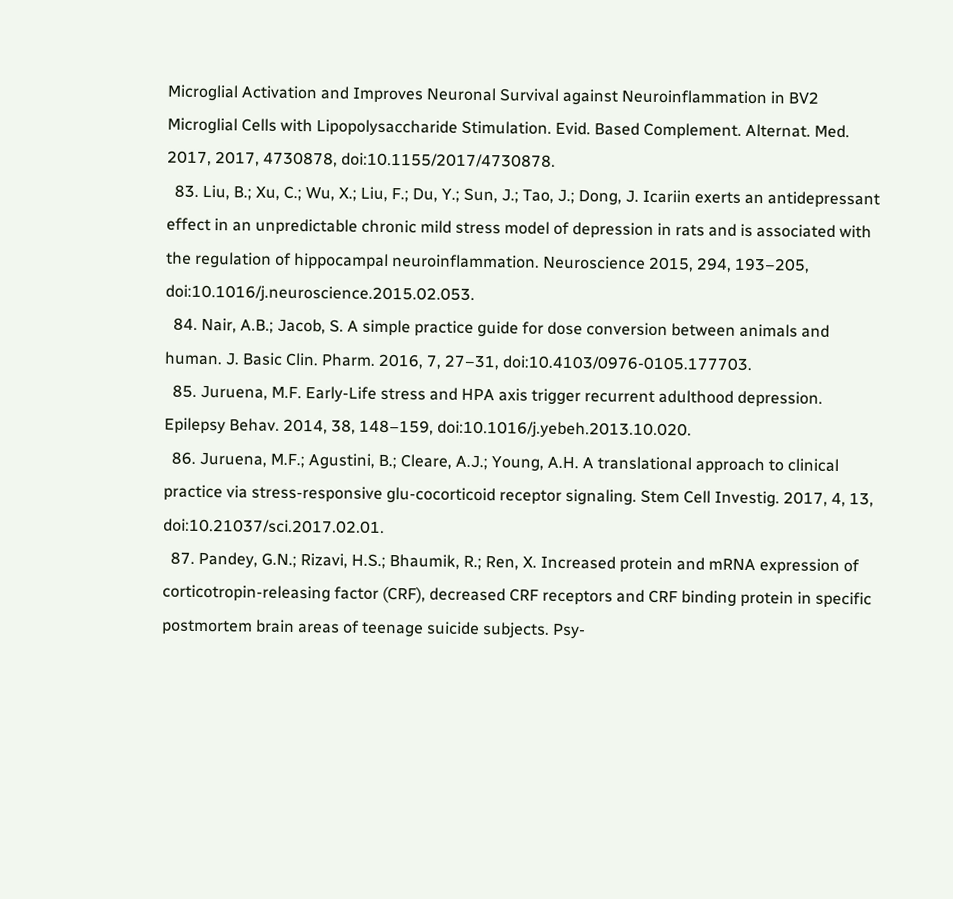Microglial Activation and Improves Neuronal Survival against Neuroinflammation in BV2 Microglial Cells with Lipopolysaccharide Stimulation. Evid. Based Complement. Alternat. Med. 2017, 2017, 4730878, doi:10.1155/2017/4730878.
  83. Liu, B.; Xu, C.; Wu, X.; Liu, F.; Du, Y.; Sun, J.; Tao, J.; Dong, J. Icariin exerts an antidepressant effect in an unpredictable chronic mild stress model of depression in rats and is associated with the regulation of hippocampal neuroinflammation. Neuroscience 2015, 294, 193–205, doi:10.1016/j.neuroscience.2015.02.053.
  84. Nair, A.B.; Jacob, S. A simple practice guide for dose conversion between animals and human. J. Basic Clin. Pharm. 2016, 7, 27–31, doi:10.4103/0976-0105.177703.
  85. Juruena, M.F. Early-Life stress and HPA axis trigger recurrent adulthood depression. Epilepsy Behav. 2014, 38, 148–159, doi:10.1016/j.yebeh.2013.10.020.
  86. Juruena, M.F.; Agustini, B.; Cleare, A.J.; Young, A.H. A translational approach to clinical practice via stress-responsive glu-cocorticoid receptor signaling. Stem Cell Investig. 2017, 4, 13, doi:10.21037/sci.2017.02.01.
  87. Pandey, G.N.; Rizavi, H.S.; Bhaumik, R.; Ren, X. Increased protein and mRNA expression of corticotropin-releasing factor (CRF), decreased CRF receptors and CRF binding protein in specific postmortem brain areas of teenage suicide subjects. Psy-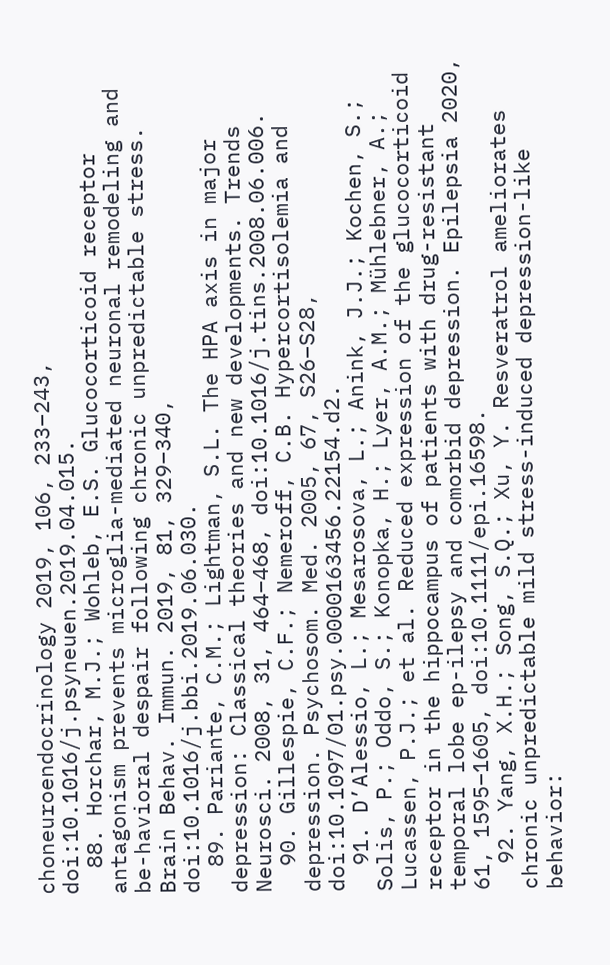choneuroendocrinology 2019, 106, 233–243, doi:10.1016/j.psyneuen.2019.04.015.
  88. Horchar, M.J.; Wohleb, E.S. Glucocorticoid receptor antagonism prevents microglia-mediated neuronal remodeling and be-havioral despair following chronic unpredictable stress. Brain Behav. Immun. 2019, 81, 329–340, doi:10.1016/j.bbi.2019.06.030.
  89. Pariante, C.M.; Lightman, S.L. The HPA axis in major depression: Classical theories and new developments. Trends Neurosci. 2008, 31, 464–468, doi:10.1016/j.tins.2008.06.006.
  90. Gillespie, C.F.; Nemeroff, C.B. Hypercortisolemia and depression. Psychosom. Med. 2005, 67, S26–S28, doi:10.1097/01.psy.0000163456.22154.d2.
  91. D’Alessio, L.; Mesarosova, L.; Anink, J.J.; Kochen, S.; Solis, P.; Oddo, S.; Konopka, H.; Lyer, A.M.; Mühlebner, A.; Lucassen, P.J.; et al. Reduced expression of the glucocorticoid receptor in the hippocampus of patients with drug-resistant temporal lobe ep-ilepsy and comorbid depression. Epilepsia 2020, 61, 1595–1605, doi:10.1111/epi.16598.
  92. Yang, X.H.; Song, S.Q.; Xu, Y. Resveratrol ameliorates chronic unpredictable mild stress-induced depression-like behavior: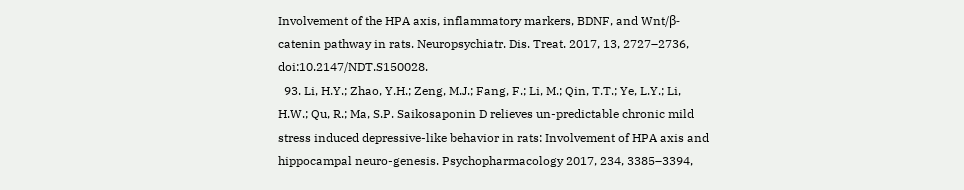Involvement of the HPA axis, inflammatory markers, BDNF, and Wnt/β-catenin pathway in rats. Neuropsychiatr. Dis. Treat. 2017, 13, 2727–2736, doi:10.2147/NDT.S150028.
  93. Li, H.Y.; Zhao, Y.H.; Zeng, M.J.; Fang, F.; Li, M.; Qin, T.T.; Ye, L.Y.; Li, H.W.; Qu, R.; Ma, S.P. Saikosaponin D relieves un-predictable chronic mild stress induced depressive-like behavior in rats: Involvement of HPA axis and hippocampal neuro-genesis. Psychopharmacology 2017, 234, 3385–3394,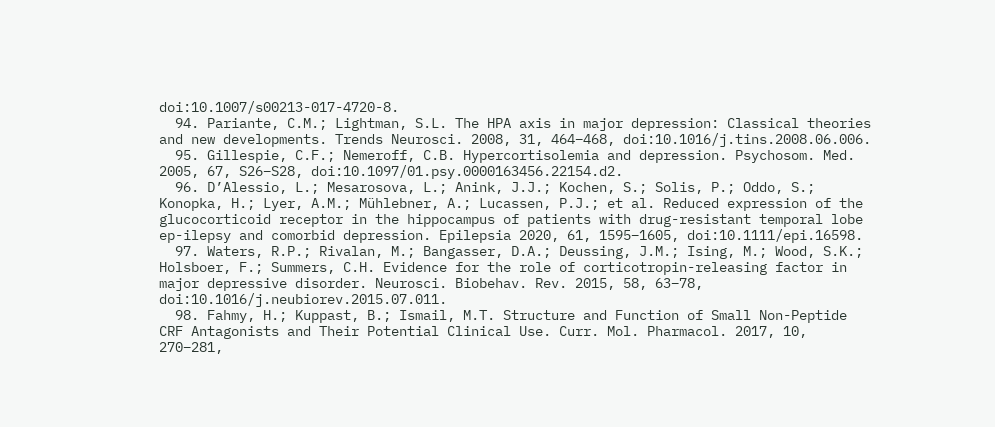doi:10.1007/s00213-017-4720-8.
  94. Pariante, C.M.; Lightman, S.L. The HPA axis in major depression: Classical theories and new developments. Trends Neurosci. 2008, 31, 464–468, doi:10.1016/j.tins.2008.06.006.
  95. Gillespie, C.F.; Nemeroff, C.B. Hypercortisolemia and depression. Psychosom. Med. 2005, 67, S26–S28, doi:10.1097/01.psy.0000163456.22154.d2.
  96. D’Alessio, L.; Mesarosova, L.; Anink, J.J.; Kochen, S.; Solis, P.; Oddo, S.; Konopka, H.; Lyer, A.M.; Mühlebner, A.; Lucassen, P.J.; et al. Reduced expression of the glucocorticoid receptor in the hippocampus of patients with drug-resistant temporal lobe ep-ilepsy and comorbid depression. Epilepsia 2020, 61, 1595–1605, doi:10.1111/epi.16598.
  97. Waters, R.P.; Rivalan, M.; Bangasser, D.A.; Deussing, J.M.; Ising, M.; Wood, S.K.; Holsboer, F.; Summers, C.H. Evidence for the role of corticotropin-releasing factor in major depressive disorder. Neurosci. Biobehav. Rev. 2015, 58, 63–78, doi:10.1016/j.neubiorev.2015.07.011.
  98. Fahmy, H.; Kuppast, B.; Ismail, M.T. Structure and Function of Small Non-Peptide CRF Antagonists and Their Potential Clinical Use. Curr. Mol. Pharmacol. 2017, 10, 270–281,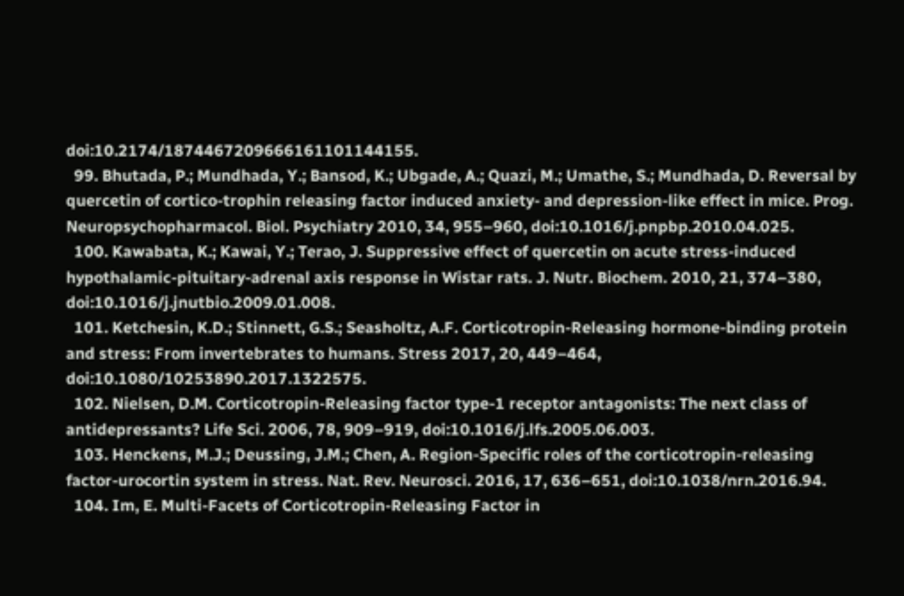doi:10.2174/1874467209666161101144155.
  99. Bhutada, P.; Mundhada, Y.; Bansod, K.; Ubgade, A.; Quazi, M.; Umathe, S.; Mundhada, D. Reversal by quercetin of cortico-trophin releasing factor induced anxiety- and depression-like effect in mice. Prog. Neuropsychopharmacol. Biol. Psychiatry 2010, 34, 955–960, doi:10.1016/j.pnpbp.2010.04.025.
  100. Kawabata, K.; Kawai, Y.; Terao, J. Suppressive effect of quercetin on acute stress-induced hypothalamic-pituitary-adrenal axis response in Wistar rats. J. Nutr. Biochem. 2010, 21, 374–380, doi:10.1016/j.jnutbio.2009.01.008.
  101. Ketchesin, K.D.; Stinnett, G.S.; Seasholtz, A.F. Corticotropin-Releasing hormone-binding protein and stress: From invertebrates to humans. Stress 2017, 20, 449–464, doi:10.1080/10253890.2017.1322575.
  102. Nielsen, D.M. Corticotropin-Releasing factor type-1 receptor antagonists: The next class of antidepressants? Life Sci. 2006, 78, 909–919, doi:10.1016/j.lfs.2005.06.003.
  103. Henckens, M.J.; Deussing, J.M.; Chen, A. Region-Specific roles of the corticotropin-releasing factor-urocortin system in stress. Nat. Rev. Neurosci. 2016, 17, 636–651, doi:10.1038/nrn.2016.94.
  104. Im, E. Multi-Facets of Corticotropin-Releasing Factor in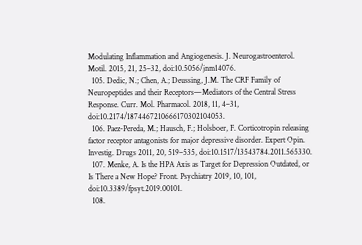Modulating Inflammation and Angiogenesis. J. Neurogastroenterol. Motil. 2015, 21, 25–32, doi:10.5056/jnm14076.
  105. Dedic, N.; Chen, A.; Deussing, J.M. The CRF Family of Neuropeptides and their Receptors—Mediators of the Central Stress Response. Curr. Mol. Pharmacol. 2018, 11, 4–31, doi:10.2174/1874467210666170302104053.
  106. Paez-Pereda, M.; Hausch, F.; Holsboer, F. Corticotropin releasing factor receptor antagonists for major depressive disorder. Expert Opin. Investig. Drugs 2011, 20, 519–535, doi:10.1517/13543784.2011.565330.
  107. Menke, A. Is the HPA Axis as Target for Depression Outdated, or Is There a New Hope? Front. Psychiatry 2019, 10, 101, doi:10.3389/fpsyt.2019.00101.
  108.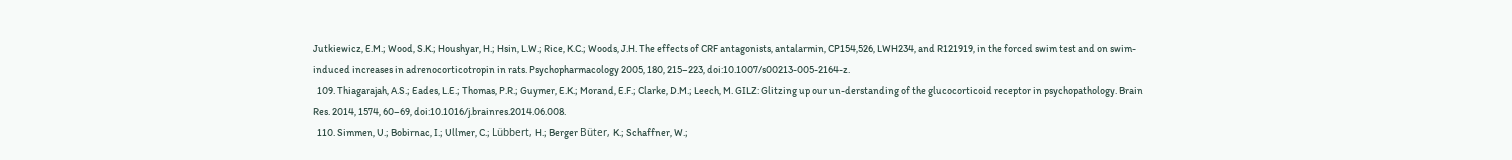Jutkiewicz, E.M.; Wood, S.K.; Houshyar, H.; Hsin, L.W.; Rice, K.C.; Woods, J.H. The effects of CRF antagonists, antalarmin, CP154,526, LWH234, and R121919, in the forced swim test and on swim-induced increases in adrenocorticotropin in rats. Psychopharmacology 2005, 180, 215–223, doi:10.1007/s00213-005-2164-z.
  109. Thiagarajah, A.S.; Eades, L.E.; Thomas, P.R.; Guymer, E.K.; Morand, E.F.; Clarke, D.M.; Leech, M. GILZ: Glitzing up our un-derstanding of the glucocorticoid receptor in psychopathology. Brain Res. 2014, 1574, 60–69, doi:10.1016/j.brainres.2014.06.008.
  110. Simmen, U.; Bobirnac, I.; Ullmer, C.; Lübbert, H.; Berger Büter, K.; Schaffner, W.;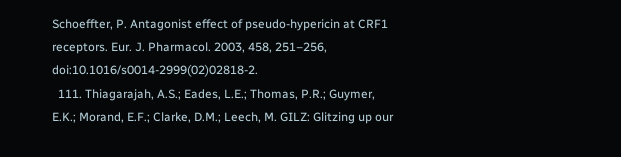Schoeffter, P. Antagonist effect of pseudo-hypericin at CRF1 receptors. Eur. J. Pharmacol. 2003, 458, 251–256, doi:10.1016/s0014-2999(02)02818-2.
  111. Thiagarajah, A.S.; Eades, L.E.; Thomas, P.R.; Guymer, E.K.; Morand, E.F.; Clarke, D.M.; Leech, M. GILZ: Glitzing up our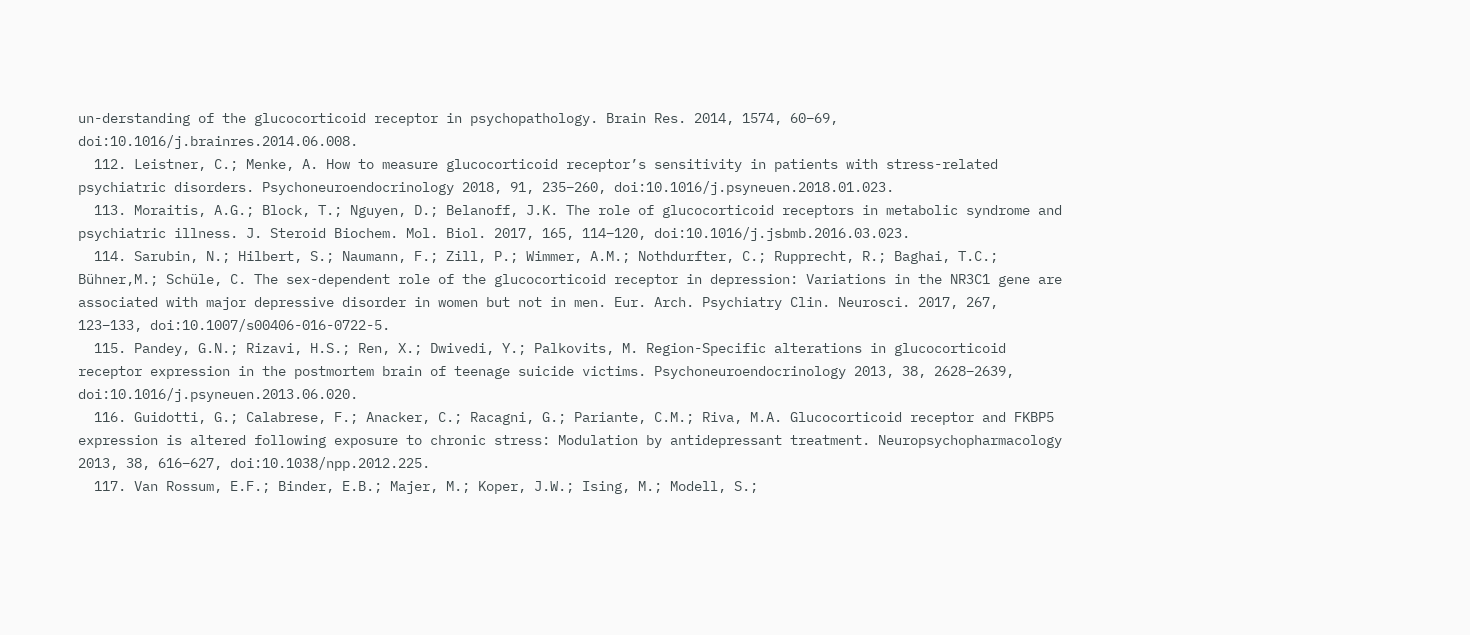un-derstanding of the glucocorticoid receptor in psychopathology. Brain Res. 2014, 1574, 60–69, doi:10.1016/j.brainres.2014.06.008.
  112. Leistner, C.; Menke, A. How to measure glucocorticoid receptor’s sensitivity in patients with stress-related psychiatric disorders. Psychoneuroendocrinology 2018, 91, 235–260, doi:10.1016/j.psyneuen.2018.01.023.
  113. Moraitis, A.G.; Block, T.; Nguyen, D.; Belanoff, J.K. The role of glucocorticoid receptors in metabolic syndrome and psychiatric illness. J. Steroid Biochem. Mol. Biol. 2017, 165, 114–120, doi:10.1016/j.jsbmb.2016.03.023.
  114. Sarubin, N.; Hilbert, S.; Naumann, F.; Zill, P.; Wimmer, A.M.; Nothdurfter, C.; Rupprecht, R.; Baghai, T.C.; Bühner,M.; Schüle, C. The sex-dependent role of the glucocorticoid receptor in depression: Variations in the NR3C1 gene are associated with major depressive disorder in women but not in men. Eur. Arch. Psychiatry Clin. Neurosci. 2017, 267, 123–133, doi:10.1007/s00406-016-0722-5.
  115. Pandey, G.N.; Rizavi, H.S.; Ren, X.; Dwivedi, Y.; Palkovits, M. Region-Specific alterations in glucocorticoid receptor expression in the postmortem brain of teenage suicide victims. Psychoneuroendocrinology 2013, 38, 2628–2639, doi:10.1016/j.psyneuen.2013.06.020.
  116. Guidotti, G.; Calabrese, F.; Anacker, C.; Racagni, G.; Pariante, C.M.; Riva, M.A. Glucocorticoid receptor and FKBP5 expression is altered following exposure to chronic stress: Modulation by antidepressant treatment. Neuropsychopharmacology 2013, 38, 616–627, doi:10.1038/npp.2012.225.
  117. Van Rossum, E.F.; Binder, E.B.; Majer, M.; Koper, J.W.; Ising, M.; Modell, S.;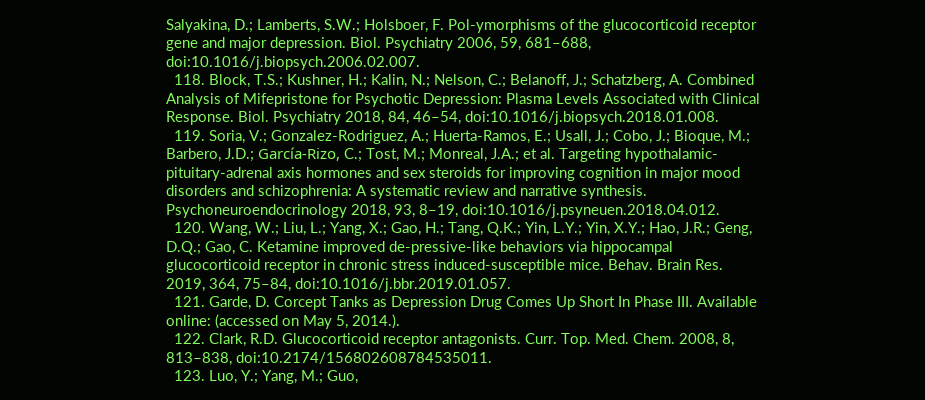Salyakina, D.; Lamberts, S.W.; Holsboer, F. Pol-ymorphisms of the glucocorticoid receptor gene and major depression. Biol. Psychiatry 2006, 59, 681–688, doi:10.1016/j.biopsych.2006.02.007.
  118. Block, T.S.; Kushner, H.; Kalin, N.; Nelson, C.; Belanoff, J.; Schatzberg, A. Combined Analysis of Mifepristone for Psychotic Depression: Plasma Levels Associated with Clinical Response. Biol. Psychiatry 2018, 84, 46–54, doi:10.1016/j.biopsych.2018.01.008.
  119. Soria, V.; Gonzalez-Rodriguez, A.; Huerta-Ramos, E.; Usall, J.; Cobo, J.; Bioque, M.; Barbero, J.D.; García-Rizo, C.; Tost, M.; Monreal, J.A.; et al. Targeting hypothalamic-pituitary-adrenal axis hormones and sex steroids for improving cognition in major mood disorders and schizophrenia: A systematic review and narrative synthesis. Psychoneuroendocrinology 2018, 93, 8–19, doi:10.1016/j.psyneuen.2018.04.012.
  120. Wang, W.; Liu, L.; Yang, X.; Gao, H.; Tang, Q.K.; Yin, L.Y.; Yin, X.Y.; Hao, J.R.; Geng, D.Q.; Gao, C. Ketamine improved de-pressive-like behaviors via hippocampal glucocorticoid receptor in chronic stress induced-susceptible mice. Behav. Brain Res. 2019, 364, 75–84, doi:10.1016/j.bbr.2019.01.057.
  121. Garde, D. Corcept Tanks as Depression Drug Comes Up Short In Phase III. Available online: (accessed on May 5, 2014.).
  122. Clark, R.D. Glucocorticoid receptor antagonists. Curr. Top. Med. Chem. 2008, 8, 813–838, doi:10.2174/156802608784535011.
  123. Luo, Y.; Yang, M.; Guo,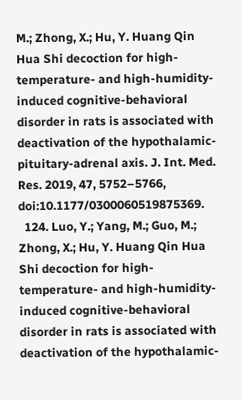M.; Zhong, X.; Hu, Y. Huang Qin Hua Shi decoction for high-temperature- and high-humidity-induced cognitive-behavioral disorder in rats is associated with deactivation of the hypothalamic-pituitary-adrenal axis. J. Int. Med. Res. 2019, 47, 5752–5766, doi:10.1177/0300060519875369.
  124. Luo, Y.; Yang, M.; Guo, M.; Zhong, X.; Hu, Y. Huang Qin Hua Shi decoction for high-temperature- and high-humidity-induced cognitive-behavioral disorder in rats is associated with deactivation of the hypothalamic-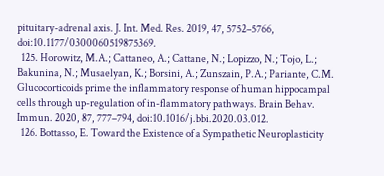pituitary-adrenal axis. J. Int. Med. Res. 2019, 47, 5752–5766, doi:10.1177/0300060519875369.
  125. Horowitz, M.A.; Cattaneo, A.; Cattane, N.; Lopizzo, N.; Tojo, L.; Bakunina, N.; Musaelyan, K.; Borsini, A.; Zunszain, P.A.; Pariante, C.M. Glucocorticoids prime the inflammatory response of human hippocampal cells through up-regulation of in-flammatory pathways. Brain Behav. Immun. 2020, 87, 777–794, doi:10.1016/j.bbi.2020.03.012.
  126. Bottasso, E. Toward the Existence of a Sympathetic Neuroplasticity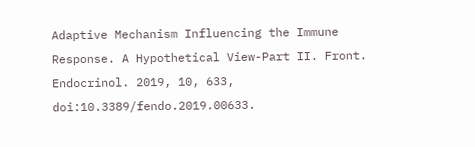Adaptive Mechanism Influencing the Immune Response. A Hypothetical View-Part II. Front. Endocrinol. 2019, 10, 633, doi:10.3389/fendo.2019.00633.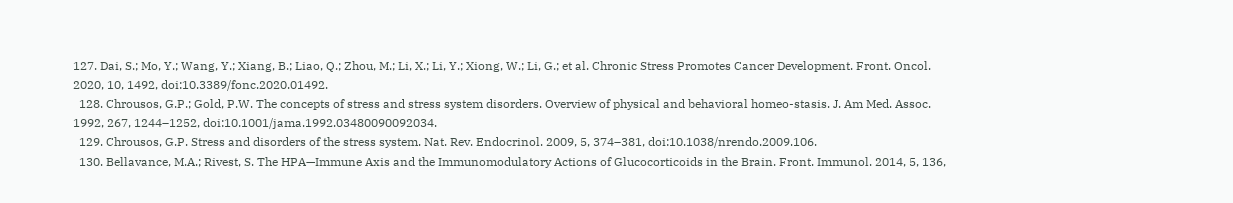127. Dai, S.; Mo, Y.; Wang, Y.; Xiang, B.; Liao, Q.; Zhou, M.; Li, X.; Li, Y.; Xiong, W.; Li, G.; et al. Chronic Stress Promotes Cancer Development. Front. Oncol. 2020, 10, 1492, doi:10.3389/fonc.2020.01492.
  128. Chrousos, G.P.; Gold, P.W. The concepts of stress and stress system disorders. Overview of physical and behavioral homeo-stasis. J. Am Med. Assoc. 1992, 267, 1244–1252, doi:10.1001/jama.1992.03480090092034.
  129. Chrousos, G.P. Stress and disorders of the stress system. Nat. Rev. Endocrinol. 2009, 5, 374–381, doi:10.1038/nrendo.2009.106.
  130. Bellavance, M.A.; Rivest, S. The HPA—Immune Axis and the Immunomodulatory Actions of Glucocorticoids in the Brain. Front. Immunol. 2014, 5, 136,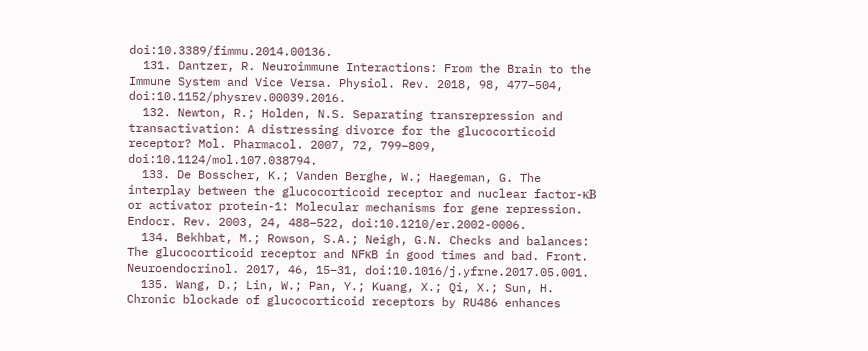doi:10.3389/fimmu.2014.00136.
  131. Dantzer, R. Neuroimmune Interactions: From the Brain to the Immune System and Vice Versa. Physiol. Rev. 2018, 98, 477–504, doi:10.1152/physrev.00039.2016.
  132. Newton, R.; Holden, N.S. Separating transrepression and transactivation: A distressing divorce for the glucocorticoid receptor? Mol. Pharmacol. 2007, 72, 799–809, doi:10.1124/mol.107.038794.
  133. De Bosscher, K.; Vanden Berghe, W.; Haegeman, G. The interplay between the glucocorticoid receptor and nuclear factor-κB or activator protein-1: Molecular mechanisms for gene repression. Endocr. Rev. 2003, 24, 488–522, doi:10.1210/er.2002-0006.
  134. Bekhbat, M.; Rowson, S.A.; Neigh, G.N. Checks and balances: The glucocorticoid receptor and NFκB in good times and bad. Front. Neuroendocrinol. 2017, 46, 15–31, doi:10.1016/j.yfrne.2017.05.001.
  135. Wang, D.; Lin, W.; Pan, Y.; Kuang, X.; Qi, X.; Sun, H. Chronic blockade of glucocorticoid receptors by RU486 enhances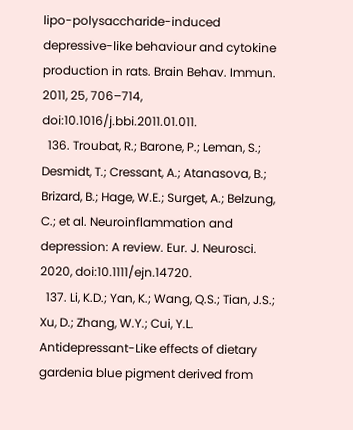lipo-polysaccharide-induced depressive-like behaviour and cytokine production in rats. Brain Behav. Immun. 2011, 25, 706–714, doi:10.1016/j.bbi.2011.01.011.
  136. Troubat, R.; Barone, P.; Leman, S.; Desmidt, T.; Cressant, A.; Atanasova, B.; Brizard, B.; Hage, W.E.; Surget, A.; Belzung, C.; et al. Neuroinflammation and depression: A review. Eur. J. Neurosci. 2020, doi:10.1111/ejn.14720.
  137. Li, K.D.; Yan, K.; Wang, Q.S.; Tian, J.S.; Xu, D.; Zhang, W.Y.; Cui, Y.L. Antidepressant-Like effects of dietary gardenia blue pigment derived from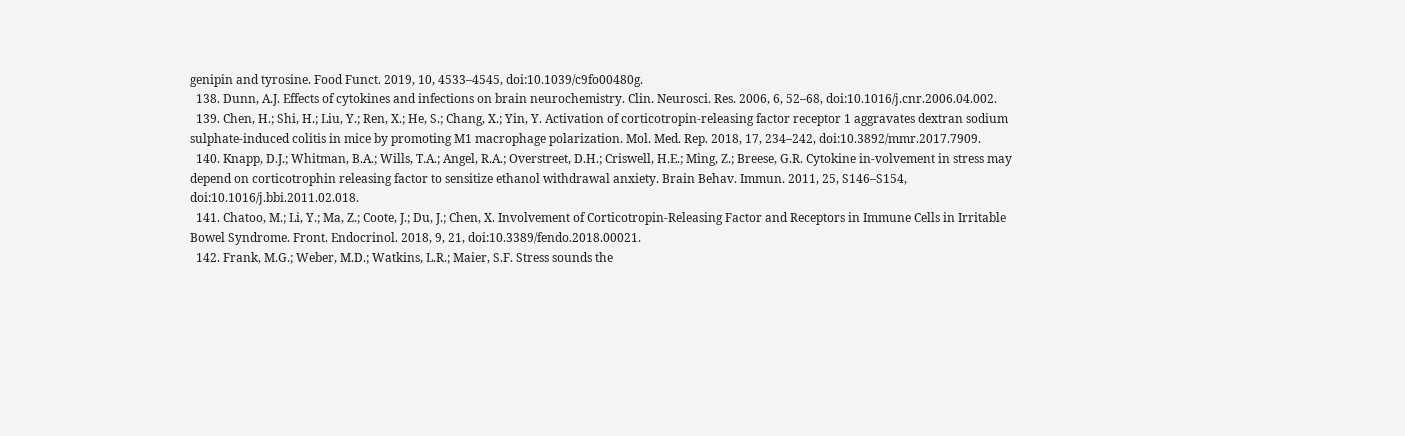genipin and tyrosine. Food Funct. 2019, 10, 4533–4545, doi:10.1039/c9fo00480g.
  138. Dunn, A.J. Effects of cytokines and infections on brain neurochemistry. Clin. Neurosci. Res. 2006, 6, 52–68, doi:10.1016/j.cnr.2006.04.002.
  139. Chen, H.; Shi, H.; Liu, Y.; Ren, X.; He, S.; Chang, X.; Yin, Y. Activation of corticotropin-releasing factor receptor 1 aggravates dextran sodium sulphate-induced colitis in mice by promoting M1 macrophage polarization. Mol. Med. Rep. 2018, 17, 234–242, doi:10.3892/mmr.2017.7909.
  140. Knapp, D.J.; Whitman, B.A.; Wills, T.A.; Angel, R.A.; Overstreet, D.H.; Criswell, H.E.; Ming, Z.; Breese, G.R. Cytokine in-volvement in stress may depend on corticotrophin releasing factor to sensitize ethanol withdrawal anxiety. Brain Behav. Immun. 2011, 25, S146–S154, doi:10.1016/j.bbi.2011.02.018.
  141. Chatoo, M.; Li, Y.; Ma, Z.; Coote, J.; Du, J.; Chen, X. Involvement of Corticotropin-Releasing Factor and Receptors in Immune Cells in Irritable Bowel Syndrome. Front. Endocrinol. 2018, 9, 21, doi:10.3389/fendo.2018.00021.
  142. Frank, M.G.; Weber, M.D.; Watkins, L.R.; Maier, S.F. Stress sounds the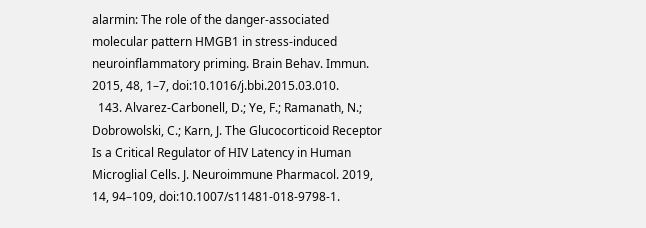alarmin: The role of the danger-associated molecular pattern HMGB1 in stress-induced neuroinflammatory priming. Brain Behav. Immun. 2015, 48, 1–7, doi:10.1016/j.bbi.2015.03.010.
  143. Alvarez-Carbonell, D.; Ye, F.; Ramanath, N.; Dobrowolski, C.; Karn, J. The Glucocorticoid Receptor Is a Critical Regulator of HIV Latency in Human Microglial Cells. J. Neuroimmune Pharmacol. 2019, 14, 94–109, doi:10.1007/s11481-018-9798-1.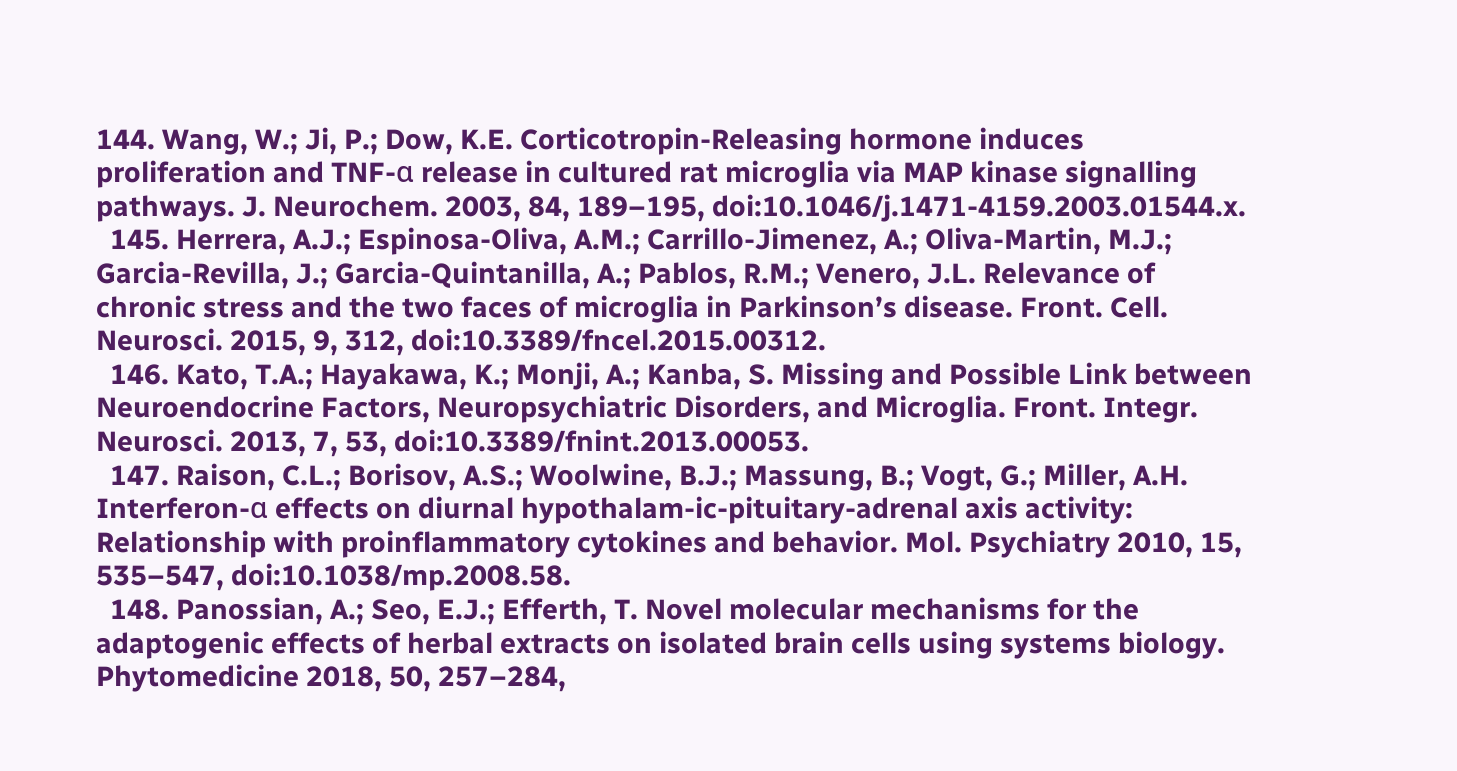144. Wang, W.; Ji, P.; Dow, K.E. Corticotropin-Releasing hormone induces proliferation and TNF-α release in cultured rat microglia via MAP kinase signalling pathways. J. Neurochem. 2003, 84, 189–195, doi:10.1046/j.1471-4159.2003.01544.x.
  145. Herrera, A.J.; Espinosa-Oliva, A.M.; Carrillo-Jimenez, A.; Oliva-Martin, M.J.; Garcia-Revilla, J.; Garcia-Quintanilla, A.; Pablos, R.M.; Venero, J.L. Relevance of chronic stress and the two faces of microglia in Parkinson’s disease. Front. Cell. Neurosci. 2015, 9, 312, doi:10.3389/fncel.2015.00312.
  146. Kato, T.A.; Hayakawa, K.; Monji, A.; Kanba, S. Missing and Possible Link between Neuroendocrine Factors, Neuropsychiatric Disorders, and Microglia. Front. Integr. Neurosci. 2013, 7, 53, doi:10.3389/fnint.2013.00053.
  147. Raison, C.L.; Borisov, A.S.; Woolwine, B.J.; Massung, B.; Vogt, G.; Miller, A.H. Interferon-α effects on diurnal hypothalam-ic-pituitary-adrenal axis activity: Relationship with proinflammatory cytokines and behavior. Mol. Psychiatry 2010, 15, 535–547, doi:10.1038/mp.2008.58.
  148. Panossian, A.; Seo, E.J.; Efferth, T. Novel molecular mechanisms for the adaptogenic effects of herbal extracts on isolated brain cells using systems biology. Phytomedicine 2018, 50, 257–284,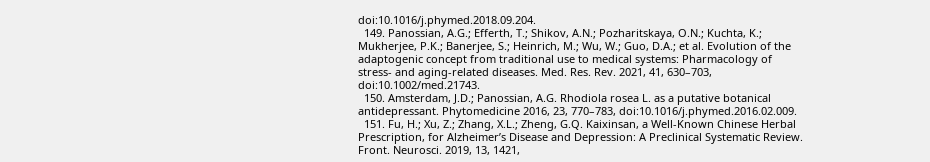doi:10.1016/j.phymed.2018.09.204.
  149. Panossian, A.G.; Efferth, T.; Shikov, A.N.; Pozharitskaya, O.N.; Kuchta, K.; Mukherjee, P.K.; Banerjee, S.; Heinrich, M.; Wu, W.; Guo, D.A.; et al. Evolution of the adaptogenic concept from traditional use to medical systems: Pharmacology of stress- and aging-related diseases. Med. Res. Rev. 2021, 41, 630–703, doi:10.1002/med.21743.
  150. Amsterdam, J.D.; Panossian, A.G. Rhodiola rosea L. as a putative botanical antidepressant. Phytomedicine 2016, 23, 770–783, doi:10.1016/j.phymed.2016.02.009.
  151. Fu, H.; Xu, Z.; Zhang, X.L.; Zheng, G.Q. Kaixinsan, a Well-Known Chinese Herbal Prescription, for Alzheimer’s Disease and Depression: A Preclinical Systematic Review. Front. Neurosci. 2019, 13, 1421,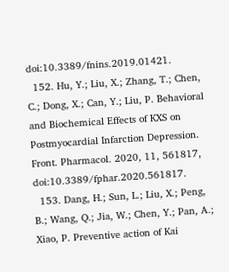doi:10.3389/fnins.2019.01421.
  152. Hu, Y.; Liu, X.; Zhang, T.; Chen, C.; Dong, X.; Can, Y.; Liu, P. Behavioral and Biochemical Effects of KXS on Postmyocardial Infarction Depression. Front. Pharmacol. 2020, 11, 561817, doi:10.3389/fphar.2020.561817.
  153. Dang, H.; Sun, L.; Liu, X.; Peng, B.; Wang, Q.; Jia, W.; Chen, Y.; Pan, A.; Xiao, P. Preventive action of Kai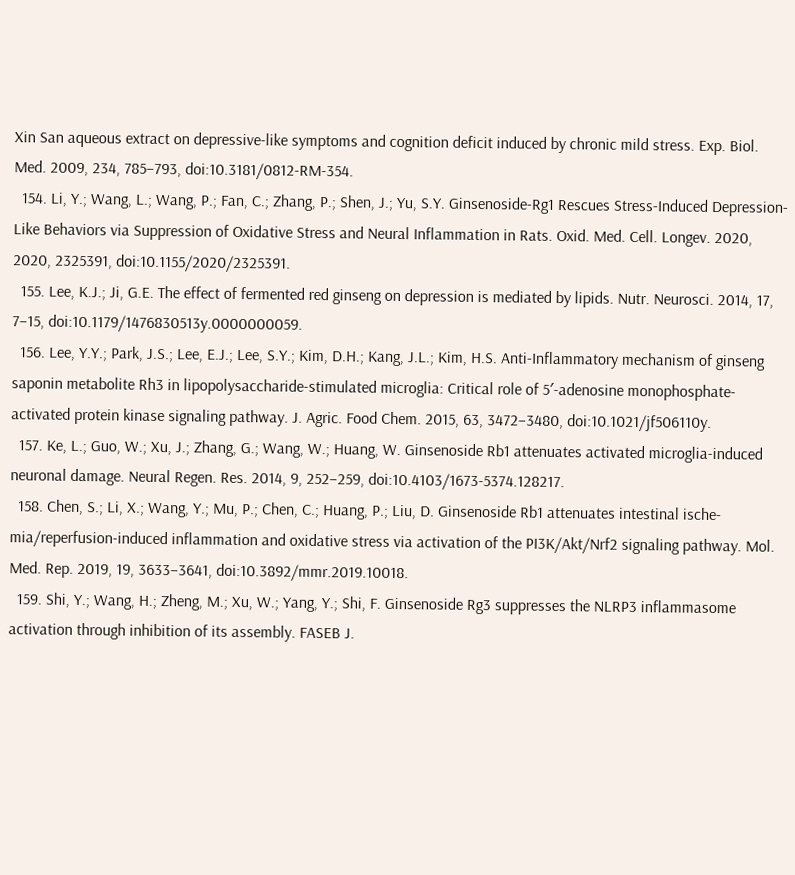Xin San aqueous extract on depressive-like symptoms and cognition deficit induced by chronic mild stress. Exp. Biol. Med. 2009, 234, 785–793, doi:10.3181/0812-RM-354.
  154. Li, Y.; Wang, L.; Wang, P.; Fan, C.; Zhang, P.; Shen, J.; Yu, S.Y. Ginsenoside-Rg1 Rescues Stress-Induced Depression-Like Behaviors via Suppression of Oxidative Stress and Neural Inflammation in Rats. Oxid. Med. Cell. Longev. 2020, 2020, 2325391, doi:10.1155/2020/2325391.
  155. Lee, K.J.; Ji, G.E. The effect of fermented red ginseng on depression is mediated by lipids. Nutr. Neurosci. 2014, 17, 7–15, doi:10.1179/1476830513y.0000000059.
  156. Lee, Y.Y.; Park, J.S.; Lee, E.J.; Lee, S.Y.; Kim, D.H.; Kang, J.L.; Kim, H.S. Anti-Inflammatory mechanism of ginseng saponin metabolite Rh3 in lipopolysaccharide-stimulated microglia: Critical role of 5′-adenosine monophosphate-activated protein kinase signaling pathway. J. Agric. Food Chem. 2015, 63, 3472–3480, doi:10.1021/jf506110y.
  157. Ke, L.; Guo, W.; Xu, J.; Zhang, G.; Wang, W.; Huang, W. Ginsenoside Rb1 attenuates activated microglia-induced neuronal damage. Neural Regen. Res. 2014, 9, 252–259, doi:10.4103/1673-5374.128217.
  158. Chen, S.; Li, X.; Wang, Y.; Mu, P.; Chen, C.; Huang, P.; Liu, D. Ginsenoside Rb1 attenuates intestinal ische-mia/reperfusion‑induced inflammation and oxidative stress via activation of the PI3K/Akt/Nrf2 signaling pathway. Mol. Med. Rep. 2019, 19, 3633–3641, doi:10.3892/mmr.2019.10018.
  159. Shi, Y.; Wang, H.; Zheng, M.; Xu, W.; Yang, Y.; Shi, F. Ginsenoside Rg3 suppresses the NLRP3 inflammasome activation through inhibition of its assembly. FASEB J.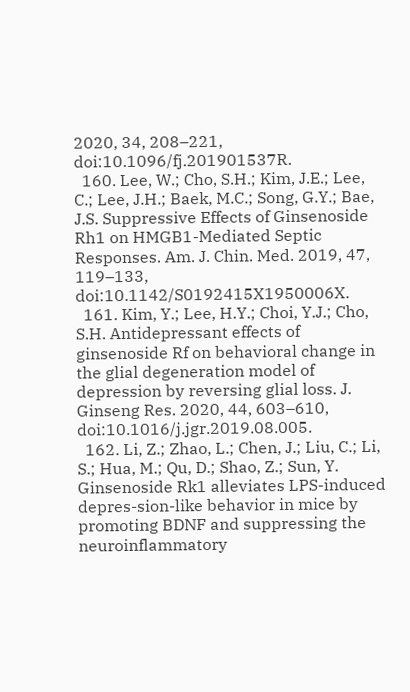2020, 34, 208–221, doi:10.1096/fj.201901537R.
  160. Lee, W.; Cho, S.H.; Kim, J.E.; Lee, C.; Lee, J.H.; Baek, M.C.; Song, G.Y.; Bae, J.S. Suppressive Effects of Ginsenoside Rh1 on HMGB1-Mediated Septic Responses. Am. J. Chin. Med. 2019, 47, 119–133, doi:10.1142/S0192415X1950006X.
  161. Kim, Y.; Lee, H.Y.; Choi, Y.J.; Cho, S.H. Antidepressant effects of ginsenoside Rf on behavioral change in the glial degeneration model of depression by reversing glial loss. J. Ginseng Res. 2020, 44, 603–610, doi:10.1016/j.jgr.2019.08.005.
  162. Li, Z.; Zhao, L.; Chen, J.; Liu, C.; Li, S.; Hua, M.; Qu, D.; Shao, Z.; Sun, Y. Ginsenoside Rk1 alleviates LPS-induced depres-sion-like behavior in mice by promoting BDNF and suppressing the neuroinflammatory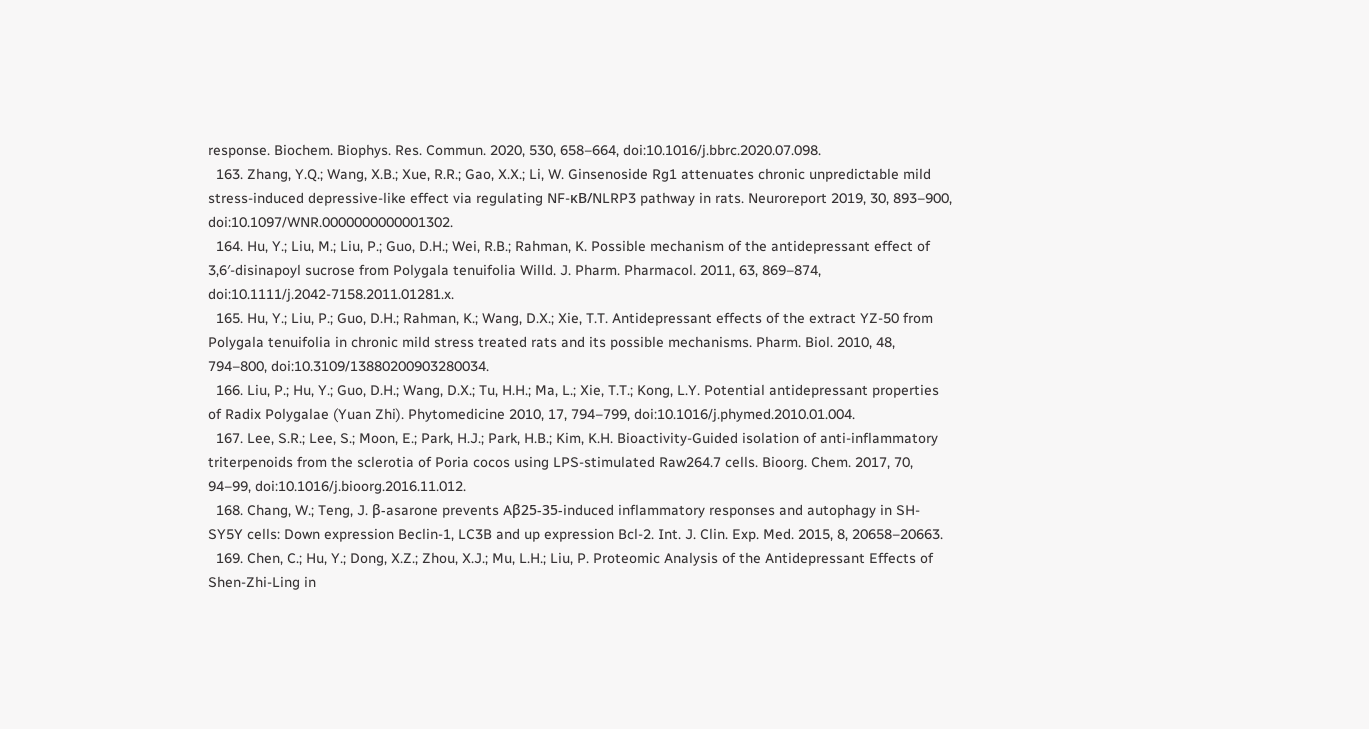response. Biochem. Biophys. Res. Commun. 2020, 530, 658–664, doi:10.1016/j.bbrc.2020.07.098.
  163. Zhang, Y.Q.; Wang, X.B.; Xue, R.R.; Gao, X.X.; Li, W. Ginsenoside Rg1 attenuates chronic unpredictable mild stress-induced depressive-like effect via regulating NF-κB/NLRP3 pathway in rats. Neuroreport 2019, 30, 893–900, doi:10.1097/WNR.0000000000001302.
  164. Hu, Y.; Liu, M.; Liu, P.; Guo, D.H.; Wei, R.B.; Rahman, K. Possible mechanism of the antidepressant effect of 3,6′-disinapoyl sucrose from Polygala tenuifolia Willd. J. Pharm. Pharmacol. 2011, 63, 869–874, doi:10.1111/j.2042-7158.2011.01281.x.
  165. Hu, Y.; Liu, P.; Guo, D.H.; Rahman, K.; Wang, D.X.; Xie, T.T. Antidepressant effects of the extract YZ-50 from Polygala tenuifolia in chronic mild stress treated rats and its possible mechanisms. Pharm. Biol. 2010, 48, 794–800, doi:10.3109/13880200903280034.
  166. Liu, P.; Hu, Y.; Guo, D.H.; Wang, D.X.; Tu, H.H.; Ma, L.; Xie, T.T.; Kong, L.Y. Potential antidepressant properties of Radix Polygalae (Yuan Zhi). Phytomedicine 2010, 17, 794–799, doi:10.1016/j.phymed.2010.01.004.
  167. Lee, S.R.; Lee, S.; Moon, E.; Park, H.J.; Park, H.B.; Kim, K.H. Bioactivity-Guided isolation of anti-inflammatory triterpenoids from the sclerotia of Poria cocos using LPS-stimulated Raw264.7 cells. Bioorg. Chem. 2017, 70, 94–99, doi:10.1016/j.bioorg.2016.11.012.
  168. Chang, W.; Teng, J. β-asarone prevents Aβ25-35-induced inflammatory responses and autophagy in SH-SY5Y cells: Down expression Beclin-1, LC3B and up expression Bcl-2. Int. J. Clin. Exp. Med. 2015, 8, 20658–20663.
  169. Chen, C.; Hu, Y.; Dong, X.Z.; Zhou, X.J.; Mu, L.H.; Liu, P. Proteomic Analysis of the Antidepressant Effects of Shen-Zhi-Ling in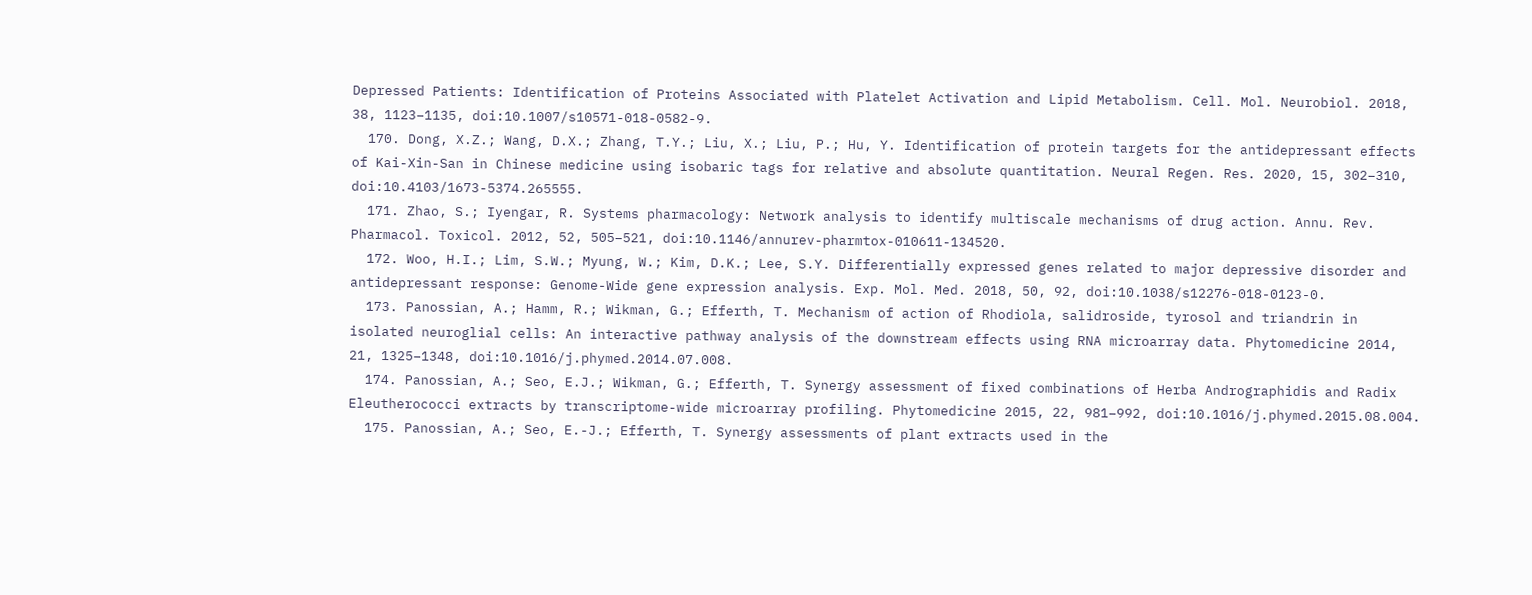Depressed Patients: Identification of Proteins Associated with Platelet Activation and Lipid Metabolism. Cell. Mol. Neurobiol. 2018, 38, 1123–1135, doi:10.1007/s10571-018-0582-9.
  170. Dong, X.Z.; Wang, D.X.; Zhang, T.Y.; Liu, X.; Liu, P.; Hu, Y. Identification of protein targets for the antidepressant effects of Kai-Xin-San in Chinese medicine using isobaric tags for relative and absolute quantitation. Neural Regen. Res. 2020, 15, 302–310, doi:10.4103/1673-5374.265555.
  171. Zhao, S.; Iyengar, R. Systems pharmacology: Network analysis to identify multiscale mechanisms of drug action. Annu. Rev. Pharmacol. Toxicol. 2012, 52, 505–521, doi:10.1146/annurev-pharmtox-010611-134520.
  172. Woo, H.I.; Lim, S.W.; Myung, W.; Kim, D.K.; Lee, S.Y. Differentially expressed genes related to major depressive disorder and antidepressant response: Genome-Wide gene expression analysis. Exp. Mol. Med. 2018, 50, 92, doi:10.1038/s12276-018-0123-0.
  173. Panossian, A.; Hamm, R.; Wikman, G.; Efferth, T. Mechanism of action of Rhodiola, salidroside, tyrosol and triandrin in isolated neuroglial cells: An interactive pathway analysis of the downstream effects using RNA microarray data. Phytomedicine 2014, 21, 1325–1348, doi:10.1016/j.phymed.2014.07.008.
  174. Panossian, A.; Seo, E.J.; Wikman, G.; Efferth, T. Synergy assessment of fixed combinations of Herba Andrographidis and Radix Eleutherococci extracts by transcriptome-wide microarray profiling. Phytomedicine 2015, 22, 981–992, doi:10.1016/j.phymed.2015.08.004.
  175. Panossian, A.; Seo, E.-J.; Efferth, T. Synergy assessments of plant extracts used in the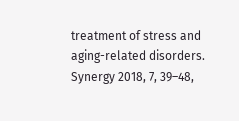treatment of stress and aging-related disorders. Synergy 2018, 7, 39–48,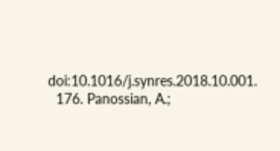doi:10.1016/j.synres.2018.10.001.
  176. Panossian, A.;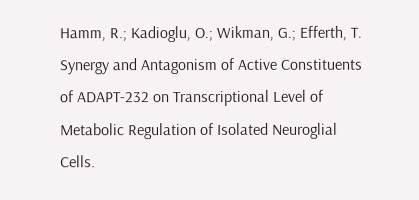Hamm, R.; Kadioglu, O.; Wikman, G.; Efferth, T. Synergy and Antagonism of Active Constituents of ADAPT-232 on Transcriptional Level of Metabolic Regulation of Isolated Neuroglial Cells.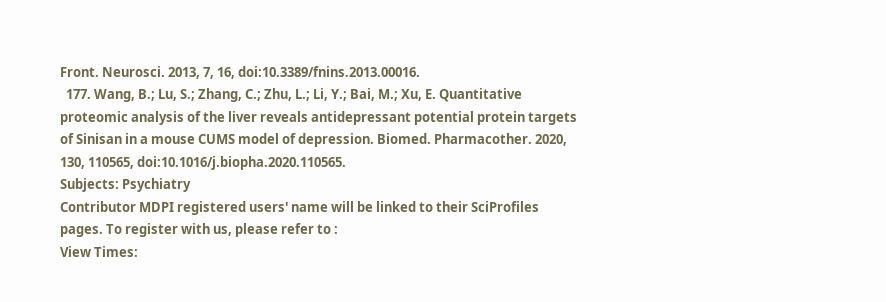Front. Neurosci. 2013, 7, 16, doi:10.3389/fnins.2013.00016.
  177. Wang, B.; Lu, S.; Zhang, C.; Zhu, L.; Li, Y.; Bai, M.; Xu, E. Quantitative proteomic analysis of the liver reveals antidepressant potential protein targets of Sinisan in a mouse CUMS model of depression. Biomed. Pharmacother. 2020, 130, 110565, doi:10.1016/j.biopha.2020.110565.
Subjects: Psychiatry
Contributor MDPI registered users' name will be linked to their SciProfiles pages. To register with us, please refer to :
View Times: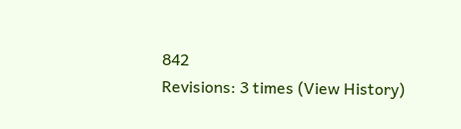842
Revisions: 3 times (View History)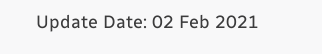Update Date: 02 Feb 2021